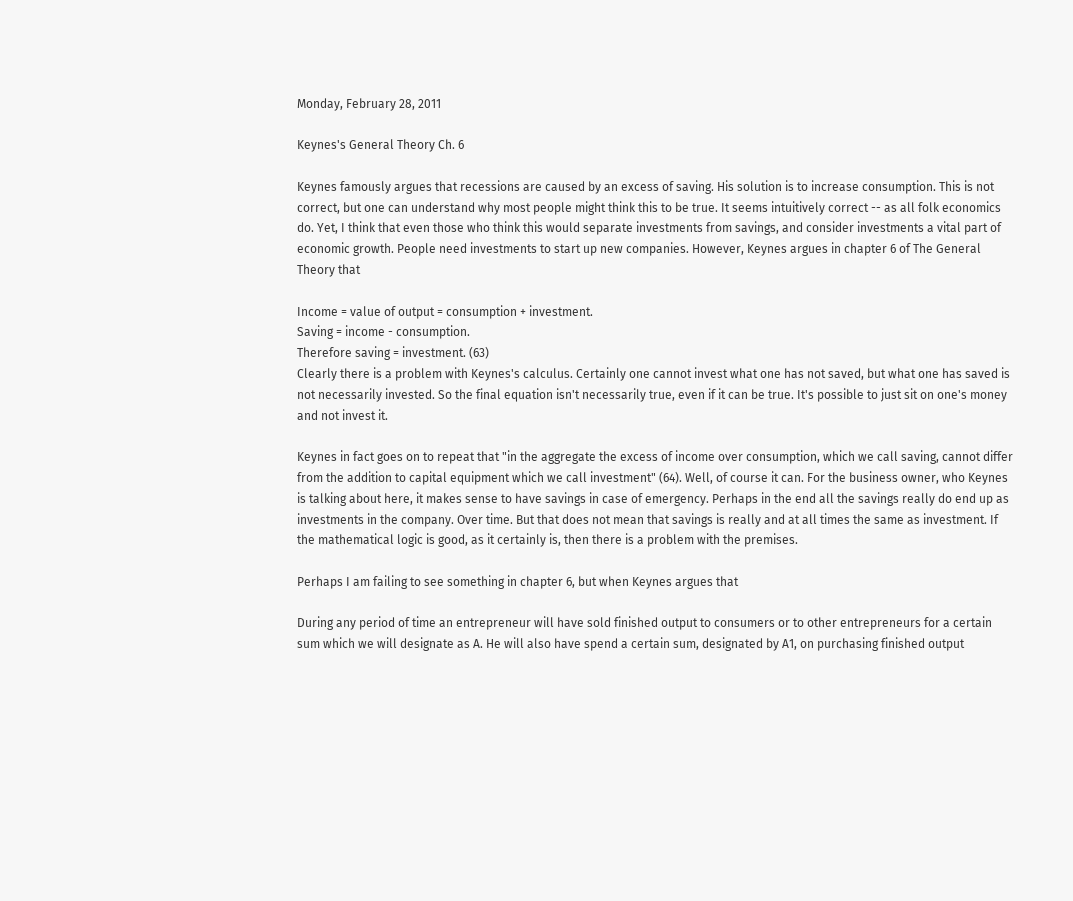Monday, February 28, 2011

Keynes's General Theory Ch. 6

Keynes famously argues that recessions are caused by an excess of saving. His solution is to increase consumption. This is not correct, but one can understand why most people might think this to be true. It seems intuitively correct -- as all folk economics do. Yet, I think that even those who think this would separate investments from savings, and consider investments a vital part of economic growth. People need investments to start up new companies. However, Keynes argues in chapter 6 of The General Theory that

Income = value of output = consumption + investment.
Saving = income - consumption.
Therefore saving = investment. (63)
Clearly there is a problem with Keynes's calculus. Certainly one cannot invest what one has not saved, but what one has saved is not necessarily invested. So the final equation isn't necessarily true, even if it can be true. It's possible to just sit on one's money and not invest it.

Keynes in fact goes on to repeat that "in the aggregate the excess of income over consumption, which we call saving, cannot differ from the addition to capital equipment which we call investment" (64). Well, of course it can. For the business owner, who Keynes is talking about here, it makes sense to have savings in case of emergency. Perhaps in the end all the savings really do end up as investments in the company. Over time. But that does not mean that savings is really and at all times the same as investment. If the mathematical logic is good, as it certainly is, then there is a problem with the premises.

Perhaps I am failing to see something in chapter 6, but when Keynes argues that

During any period of time an entrepreneur will have sold finished output to consumers or to other entrepreneurs for a certain sum which we will designate as A. He will also have spend a certain sum, designated by A1, on purchasing finished output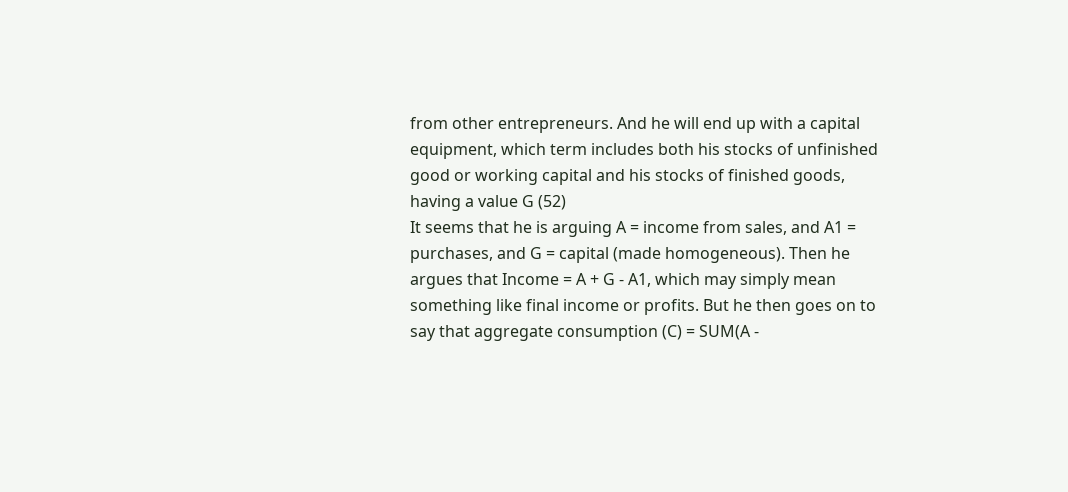from other entrepreneurs. And he will end up with a capital equipment, which term includes both his stocks of unfinished good or working capital and his stocks of finished goods, having a value G (52)
It seems that he is arguing A = income from sales, and A1 = purchases, and G = capital (made homogeneous). Then he argues that Income = A + G - A1, which may simply mean something like final income or profits. But he then goes on to say that aggregate consumption (C) = SUM(A -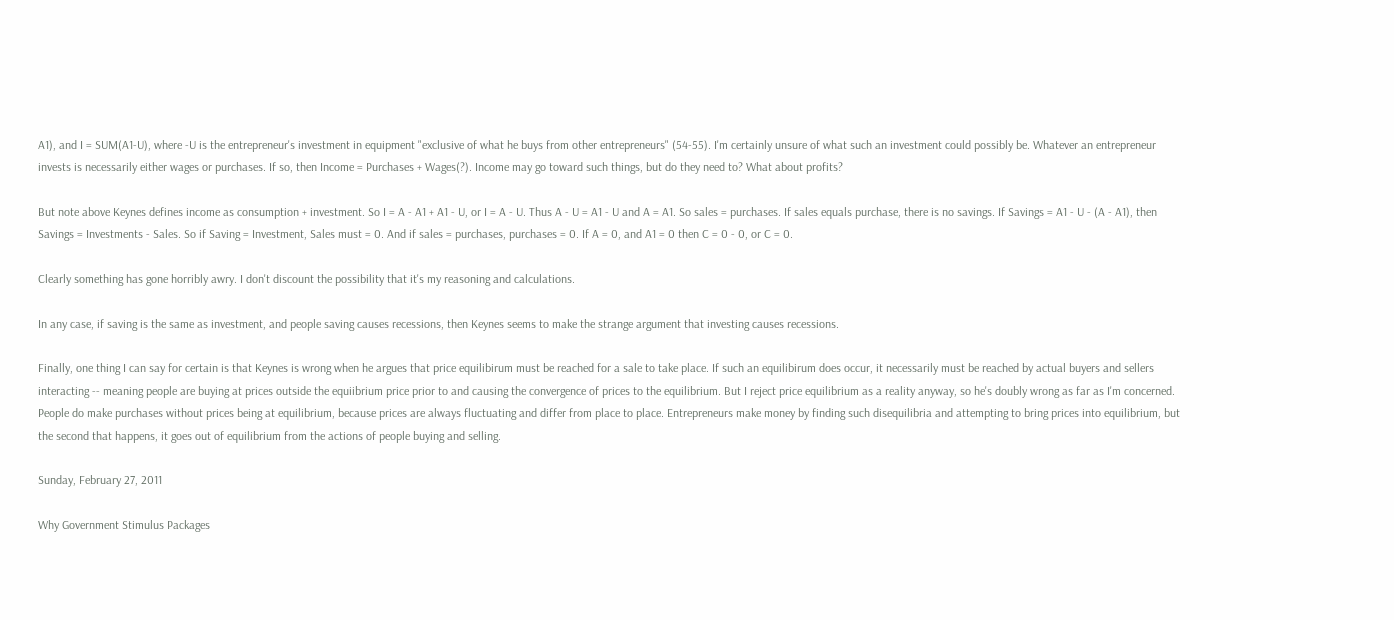A1), and I = SUM(A1-U), where -U is the entrepreneur's investment in equipment "exclusive of what he buys from other entrepreneurs" (54-55). I'm certainly unsure of what such an investment could possibly be. Whatever an entrepreneur invests is necessarily either wages or purchases. If so, then Income = Purchases + Wages(?). Income may go toward such things, but do they need to? What about profits?

But note above Keynes defines income as consumption + investment. So I = A - A1 + A1 - U, or I = A - U. Thus A - U = A1 - U and A = A1. So sales = purchases. If sales equals purchase, there is no savings. If Savings = A1 - U - (A - A1), then Savings = Investments - Sales. So if Saving = Investment, Sales must = 0. And if sales = purchases, purchases = 0. If A = 0, and A1 = 0 then C = 0 - 0, or C = 0.

Clearly something has gone horribly awry. I don't discount the possibility that it's my reasoning and calculations.

In any case, if saving is the same as investment, and people saving causes recessions, then Keynes seems to make the strange argument that investing causes recessions.

Finally, one thing I can say for certain is that Keynes is wrong when he argues that price equilibirum must be reached for a sale to take place. If such an equilibirum does occur, it necessarily must be reached by actual buyers and sellers interacting -- meaning people are buying at prices outside the equiibrium price prior to and causing the convergence of prices to the equilibrium. But I reject price equilibrium as a reality anyway, so he's doubly wrong as far as I'm concerned. People do make purchases without prices being at equilibrium, because prices are always fluctuating and differ from place to place. Entrepreneurs make money by finding such disequilibria and attempting to bring prices into equilibrium, but the second that happens, it goes out of equilibrium from the actions of people buying and selling.

Sunday, February 27, 2011

Why Government Stimulus Packages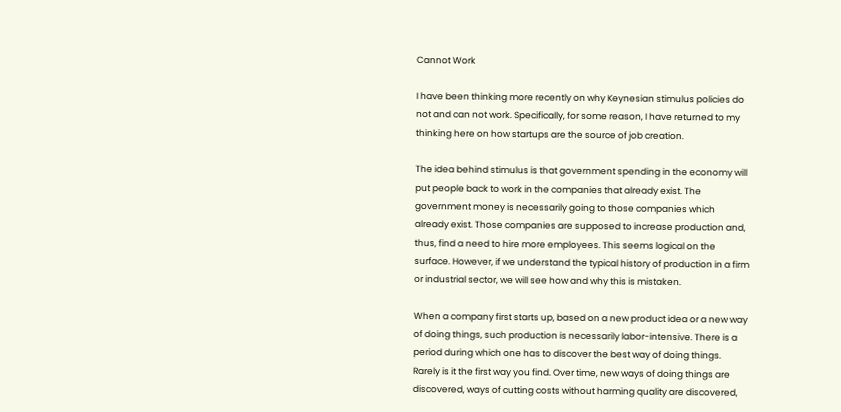Cannot Work

I have been thinking more recently on why Keynesian stimulus policies do not and can not work. Specifically, for some reason, I have returned to my thinking here on how startups are the source of job creation.

The idea behind stimulus is that government spending in the economy will put people back to work in the companies that already exist. The government money is necessarily going to those companies which already exist. Those companies are supposed to increase production and, thus, find a need to hire more employees. This seems logical on the surface. However, if we understand the typical history of production in a firm or industrial sector, we will see how and why this is mistaken.

When a company first starts up, based on a new product idea or a new way of doing things, such production is necessarily labor-intensive. There is a period during which one has to discover the best way of doing things. Rarely is it the first way you find. Over time, new ways of doing things are discovered, ways of cutting costs without harming quality are discovered,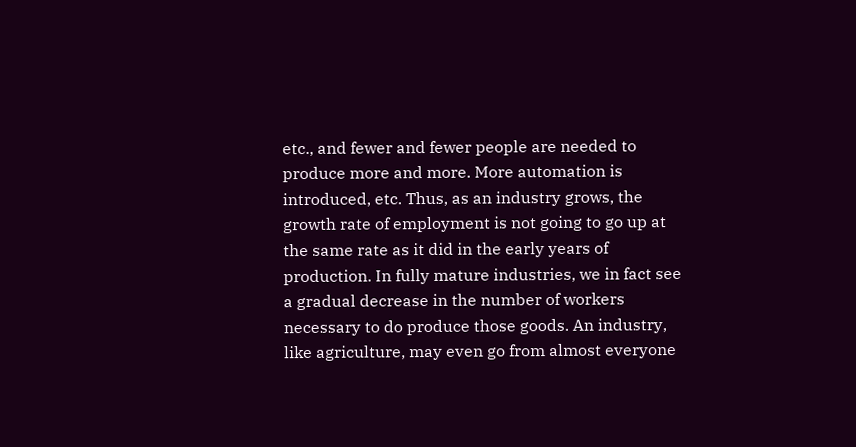etc., and fewer and fewer people are needed to produce more and more. More automation is introduced, etc. Thus, as an industry grows, the growth rate of employment is not going to go up at the same rate as it did in the early years of production. In fully mature industries, we in fact see a gradual decrease in the number of workers necessary to do produce those goods. An industry, like agriculture, may even go from almost everyone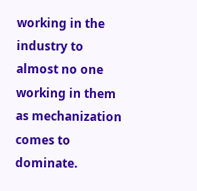working in the industry to almost no one working in them as mechanization comes to dominate.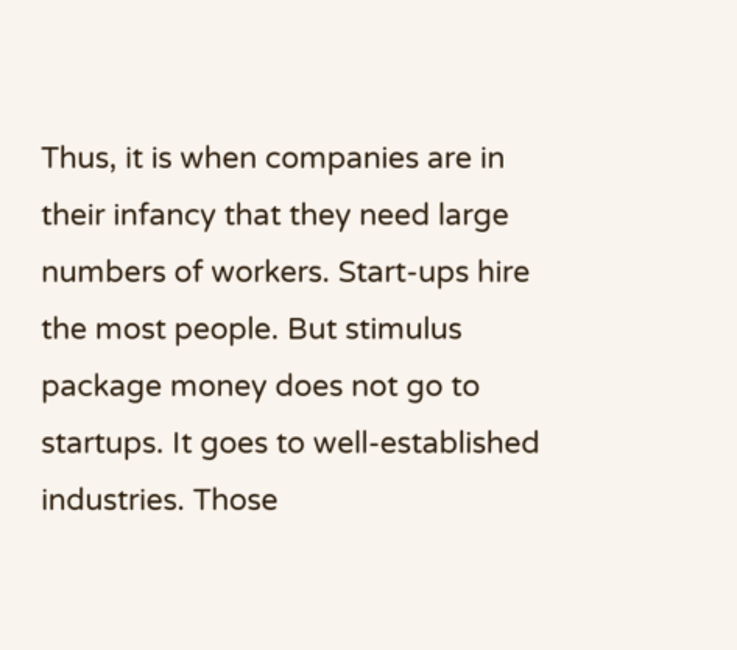Thus, it is when companies are in their infancy that they need large numbers of workers. Start-ups hire the most people. But stimulus package money does not go to startups. It goes to well-established industries. Those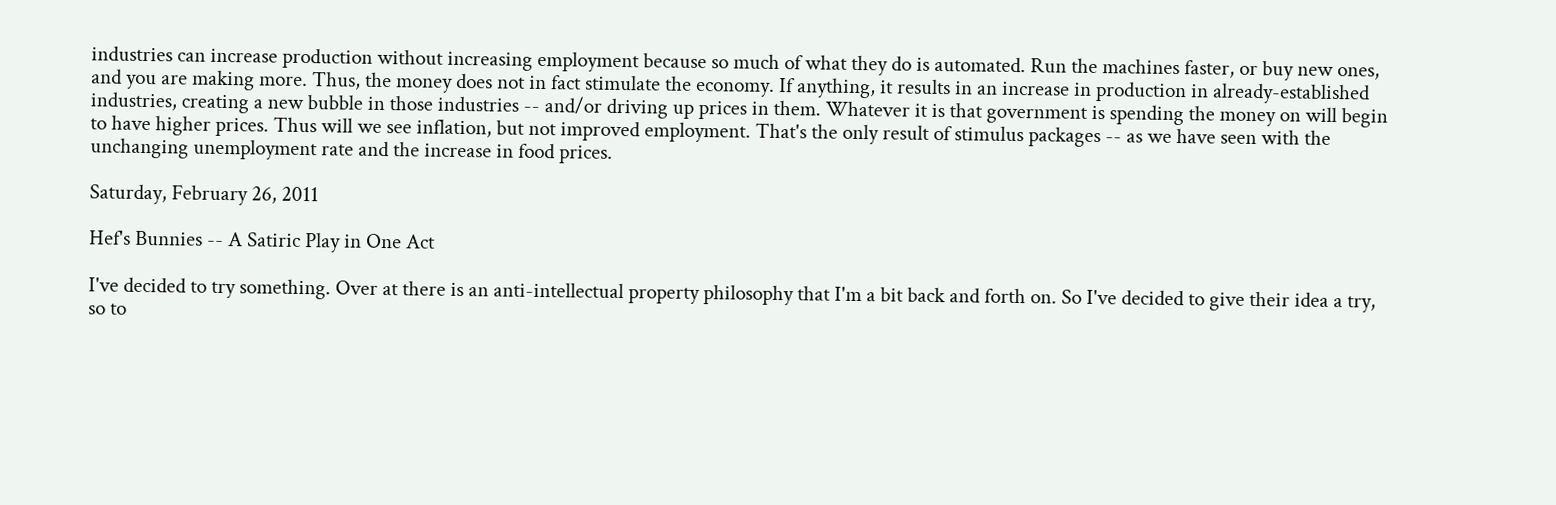industries can increase production without increasing employment because so much of what they do is automated. Run the machines faster, or buy new ones, and you are making more. Thus, the money does not in fact stimulate the economy. If anything, it results in an increase in production in already-established industries, creating a new bubble in those industries -- and/or driving up prices in them. Whatever it is that government is spending the money on will begin to have higher prices. Thus will we see inflation, but not improved employment. That's the only result of stimulus packages -- as we have seen with the unchanging unemployment rate and the increase in food prices.

Saturday, February 26, 2011

Hef's Bunnies -- A Satiric Play in One Act

I've decided to try something. Over at there is an anti-intellectual property philosophy that I'm a bit back and forth on. So I've decided to give their idea a try, so to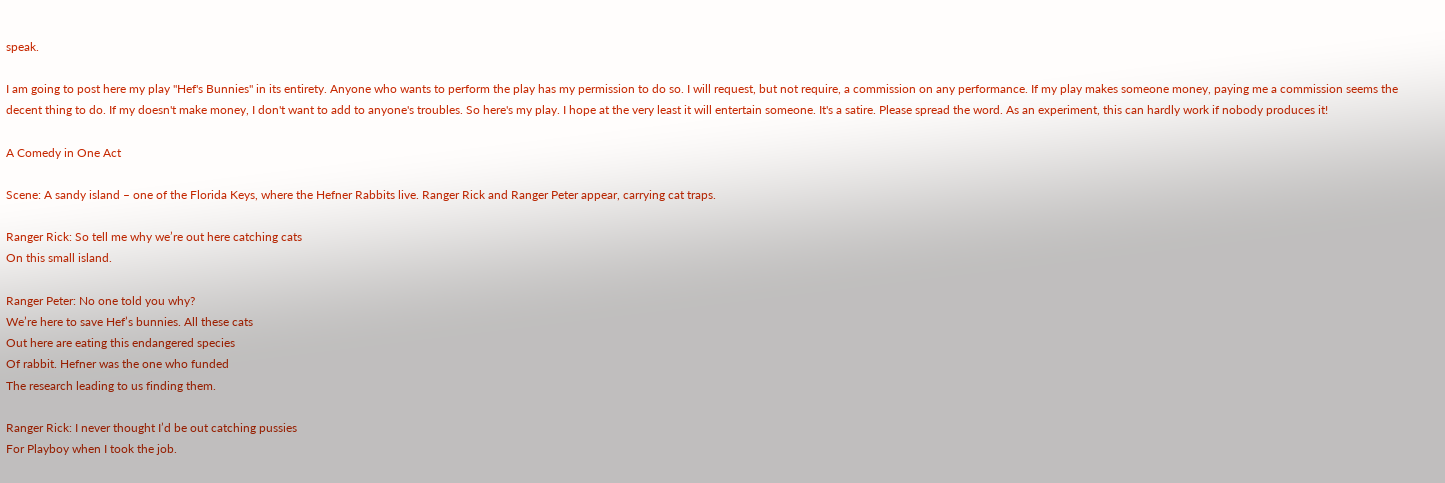speak.

I am going to post here my play "Hef's Bunnies" in its entirety. Anyone who wants to perform the play has my permission to do so. I will request, but not require, a commission on any performance. If my play makes someone money, paying me a commission seems the decent thing to do. If my doesn't make money, I don't want to add to anyone's troubles. So here's my play. I hope at the very least it will entertain someone. It's a satire. Please spread the word. As an experiment, this can hardly work if nobody produces it!

A Comedy in One Act

Scene: A sandy island – one of the Florida Keys, where the Hefner Rabbits live. Ranger Rick and Ranger Peter appear, carrying cat traps.

Ranger Rick: So tell me why we’re out here catching cats
On this small island.

Ranger Peter: No one told you why?
We’re here to save Hef’s bunnies. All these cats
Out here are eating this endangered species
Of rabbit. Hefner was the one who funded
The research leading to us finding them.

Ranger Rick: I never thought I’d be out catching pussies
For Playboy when I took the job.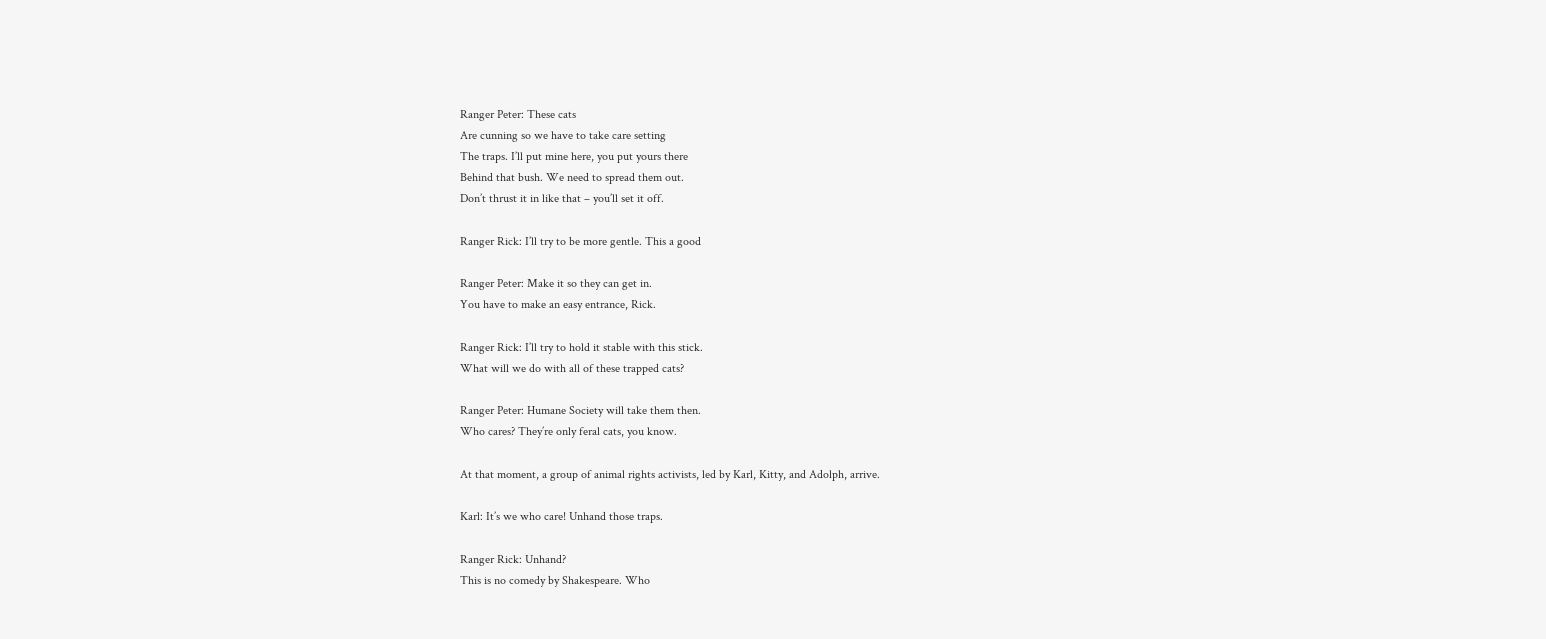Ranger Peter: These cats
Are cunning so we have to take care setting
The traps. I’ll put mine here, you put yours there
Behind that bush. We need to spread them out.
Don’t thrust it in like that – you’ll set it off.

Ranger Rick: I’ll try to be more gentle. This a good

Ranger Peter: Make it so they can get in.
You have to make an easy entrance, Rick.

Ranger Rick: I’ll try to hold it stable with this stick.
What will we do with all of these trapped cats?

Ranger Peter: Humane Society will take them then.
Who cares? They’re only feral cats, you know.

At that moment, a group of animal rights activists, led by Karl, Kitty, and Adolph, arrive.

Karl: It’s we who care! Unhand those traps.

Ranger Rick: Unhand?
This is no comedy by Shakespeare. Who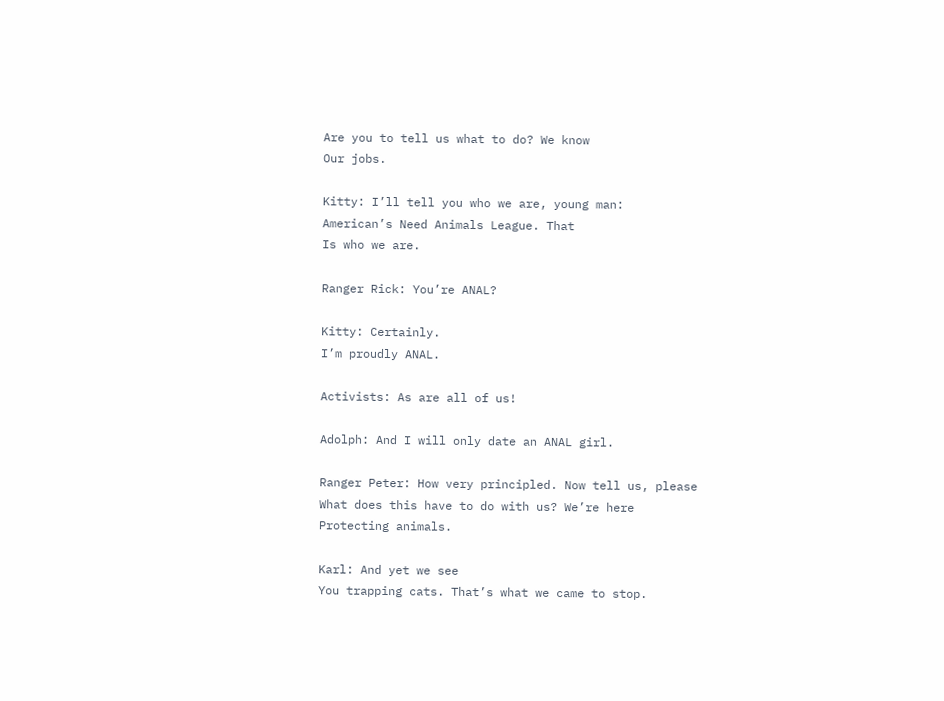Are you to tell us what to do? We know
Our jobs.

Kitty: I’ll tell you who we are, young man:
American’s Need Animals League. That
Is who we are.

Ranger Rick: You’re ANAL?

Kitty: Certainly.
I’m proudly ANAL.

Activists: As are all of us!

Adolph: And I will only date an ANAL girl.

Ranger Peter: How very principled. Now tell us, please
What does this have to do with us? We’re here
Protecting animals.

Karl: And yet we see
You trapping cats. That’s what we came to stop.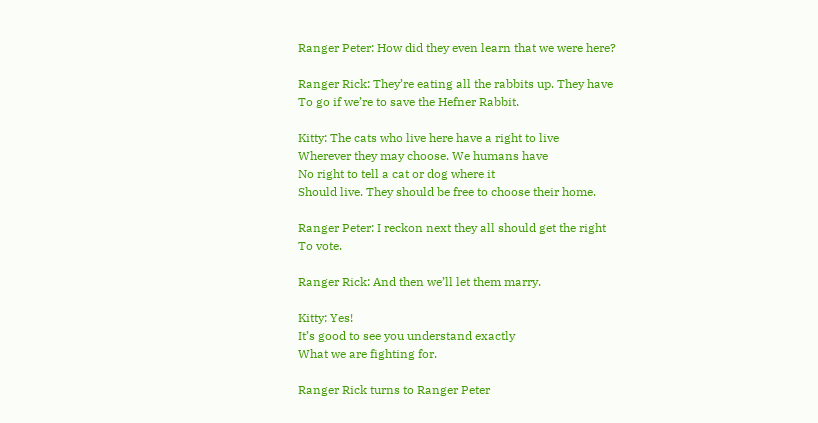Ranger Peter: How did they even learn that we were here?

Ranger Rick: They’re eating all the rabbits up. They have
To go if we’re to save the Hefner Rabbit.

Kitty: The cats who live here have a right to live
Wherever they may choose. We humans have
No right to tell a cat or dog where it
Should live. They should be free to choose their home.

Ranger Peter: I reckon next they all should get the right
To vote.

Ranger Rick: And then we’ll let them marry.

Kitty: Yes!
It’s good to see you understand exactly
What we are fighting for.

Ranger Rick turns to Ranger Peter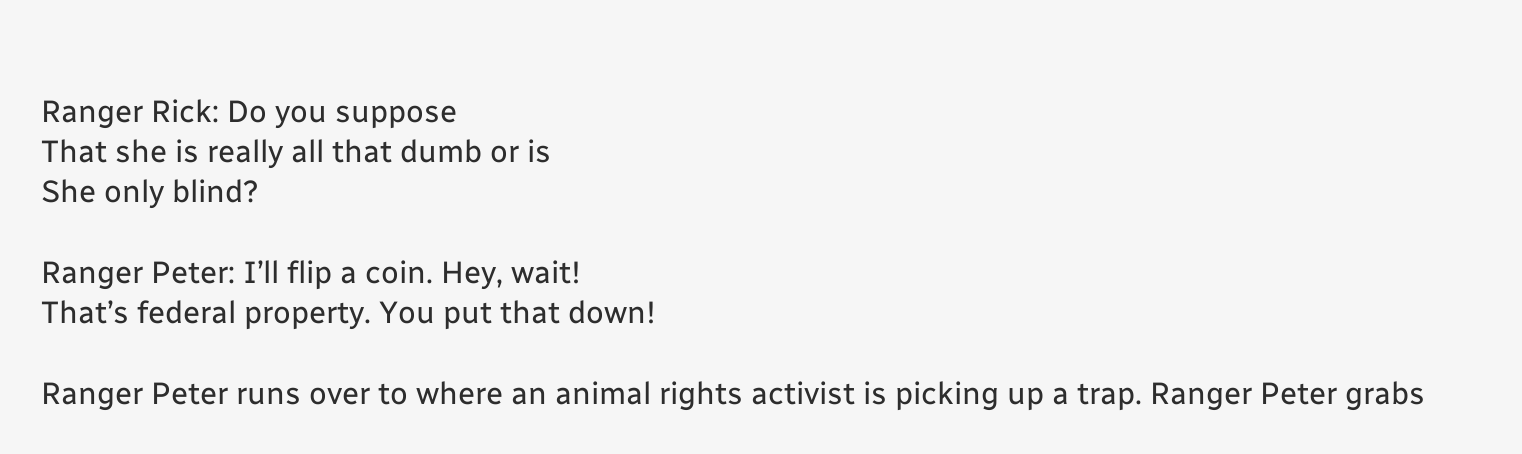Ranger Rick: Do you suppose
That she is really all that dumb or is
She only blind?

Ranger Peter: I’ll flip a coin. Hey, wait!
That’s federal property. You put that down!

Ranger Peter runs over to where an animal rights activist is picking up a trap. Ranger Peter grabs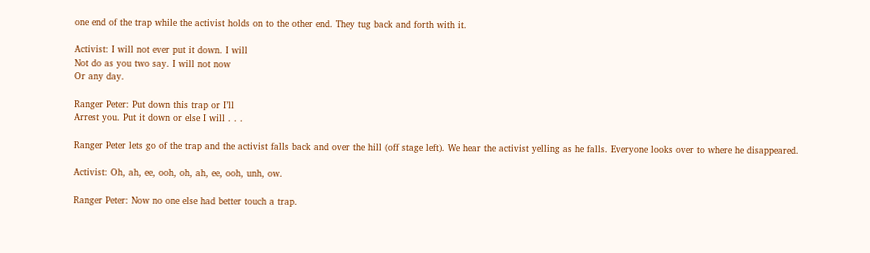one end of the trap while the activist holds on to the other end. They tug back and forth with it.

Activist: I will not ever put it down. I will
Not do as you two say. I will not now
Or any day.

Ranger Peter: Put down this trap or I’ll
Arrest you. Put it down or else I will . . .

Ranger Peter lets go of the trap and the activist falls back and over the hill (off stage left). We hear the activist yelling as he falls. Everyone looks over to where he disappeared.

Activist: Oh, ah, ee, ooh, oh, ah, ee, ooh, unh, ow.

Ranger Peter: Now no one else had better touch a trap.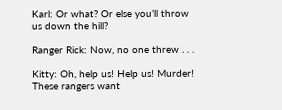Karl: Or what? Or else you’ll throw us down the hill?

Ranger Rick: Now, no one threw . . .

Kitty: Oh, help us! Help us! Murder!
These rangers want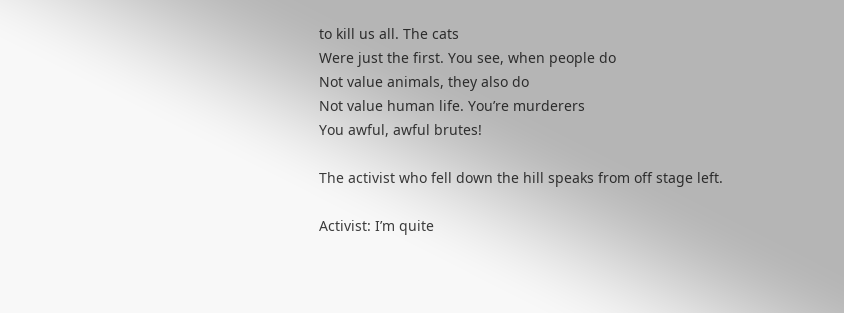to kill us all. The cats
Were just the first. You see, when people do
Not value animals, they also do
Not value human life. You’re murderers
You awful, awful brutes!

The activist who fell down the hill speaks from off stage left.

Activist: I’m quite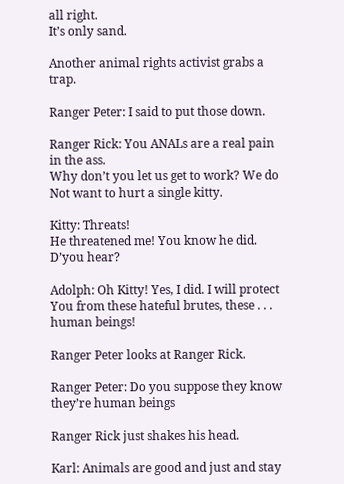all right.
It’s only sand.

Another animal rights activist grabs a trap.

Ranger Peter: I said to put those down.

Ranger Rick: You ANALs are a real pain in the ass.
Why don’t you let us get to work? We do
Not want to hurt a single kitty.

Kitty: Threats!
He threatened me! You know he did. D’you hear?

Adolph: Oh Kitty! Yes, I did. I will protect
You from these hateful brutes, these . . . human beings!

Ranger Peter looks at Ranger Rick.

Ranger Peter: Do you suppose they know they’re human beings

Ranger Rick just shakes his head.

Karl: Animals are good and just and stay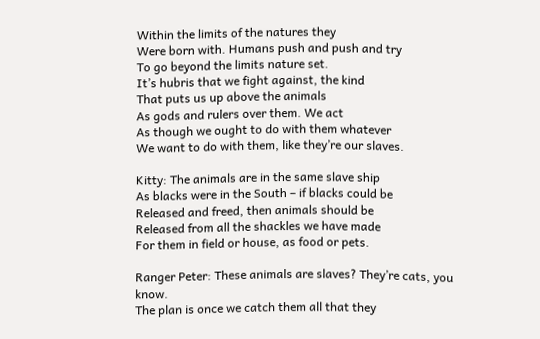Within the limits of the natures they
Were born with. Humans push and push and try
To go beyond the limits nature set.
It’s hubris that we fight against, the kind
That puts us up above the animals
As gods and rulers over them. We act
As though we ought to do with them whatever
We want to do with them, like they’re our slaves.

Kitty: The animals are in the same slave ship
As blacks were in the South – if blacks could be
Released and freed, then animals should be
Released from all the shackles we have made
For them in field or house, as food or pets.

Ranger Peter: These animals are slaves? They’re cats, you know.
The plan is once we catch them all that they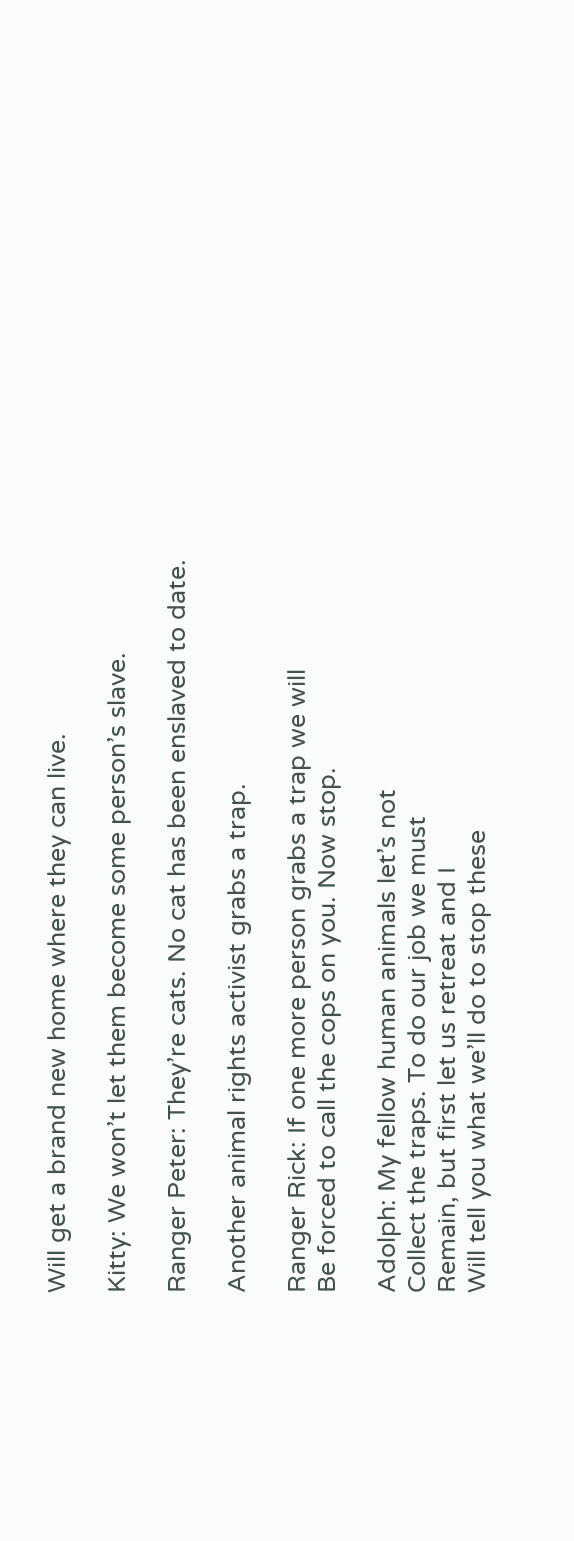Will get a brand new home where they can live.

Kitty: We won’t let them become some person’s slave.

Ranger Peter: They’re cats. No cat has been enslaved to date.

Another animal rights activist grabs a trap.

Ranger Rick: If one more person grabs a trap we will
Be forced to call the cops on you. Now stop.

Adolph: My fellow human animals let’s not
Collect the traps. To do our job we must
Remain, but first let us retreat and I
Will tell you what we’ll do to stop these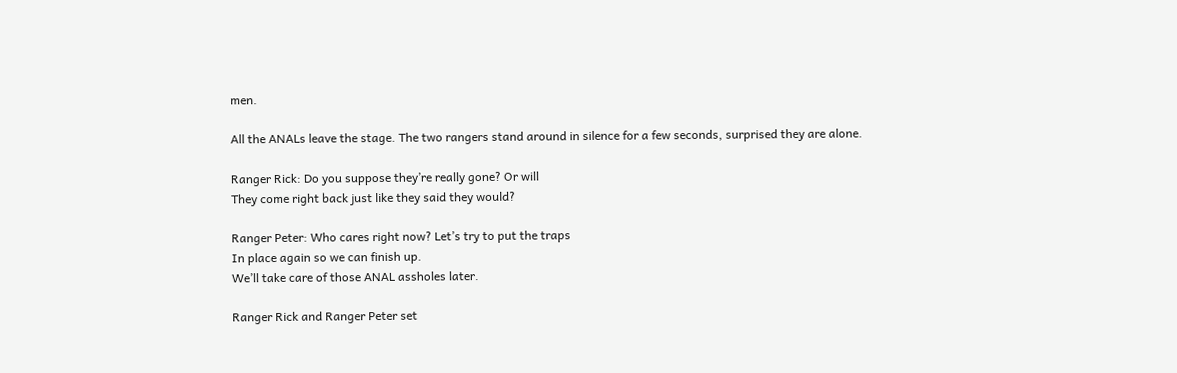men.

All the ANALs leave the stage. The two rangers stand around in silence for a few seconds, surprised they are alone.

Ranger Rick: Do you suppose they’re really gone? Or will
They come right back just like they said they would?

Ranger Peter: Who cares right now? Let’s try to put the traps
In place again so we can finish up.
We’ll take care of those ANAL assholes later.

Ranger Rick and Ranger Peter set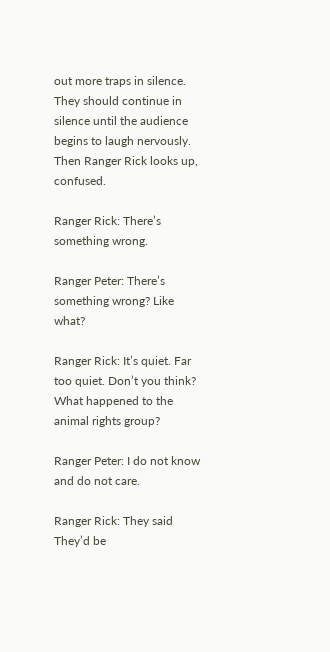out more traps in silence. They should continue in silence until the audience begins to laugh nervously. Then Ranger Rick looks up, confused.

Ranger Rick: There’s something wrong.

Ranger Peter: There’s something wrong? Like what?

Ranger Rick: It’s quiet. Far too quiet. Don’t you think?
What happened to the animal rights group?

Ranger Peter: I do not know and do not care.

Ranger Rick: They said
They’d be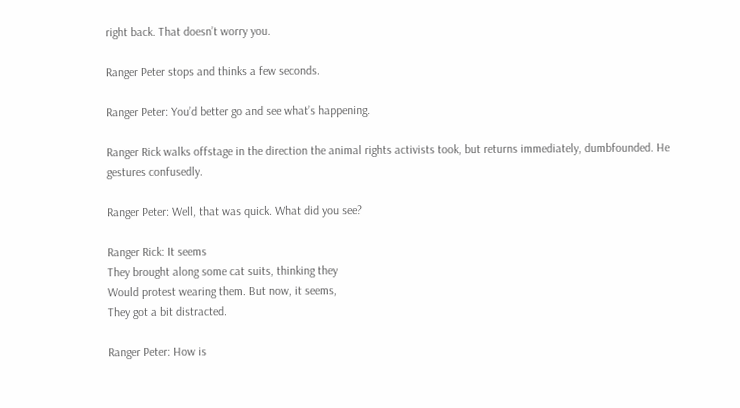right back. That doesn’t worry you.

Ranger Peter stops and thinks a few seconds.

Ranger Peter: You’d better go and see what’s happening.

Ranger Rick walks offstage in the direction the animal rights activists took, but returns immediately, dumbfounded. He gestures confusedly.

Ranger Peter: Well, that was quick. What did you see?

Ranger Rick: It seems
They brought along some cat suits, thinking they
Would protest wearing them. But now, it seems,
They got a bit distracted.

Ranger Peter: How is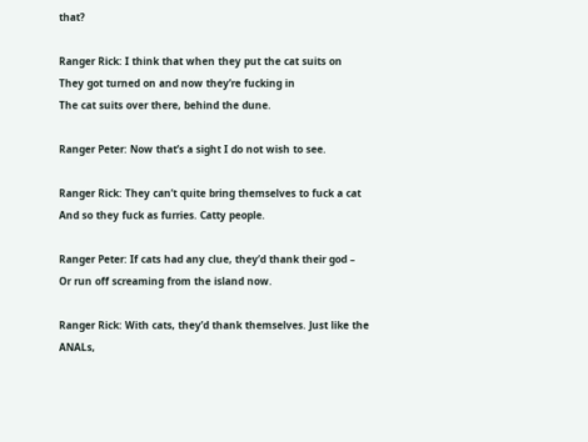that?

Ranger Rick: I think that when they put the cat suits on
They got turned on and now they’re fucking in
The cat suits over there, behind the dune.

Ranger Peter: Now that’s a sight I do not wish to see.

Ranger Rick: They can’t quite bring themselves to fuck a cat
And so they fuck as furries. Catty people.

Ranger Peter: If cats had any clue, they’d thank their god –
Or run off screaming from the island now.

Ranger Rick: With cats, they’d thank themselves. Just like the ANALs,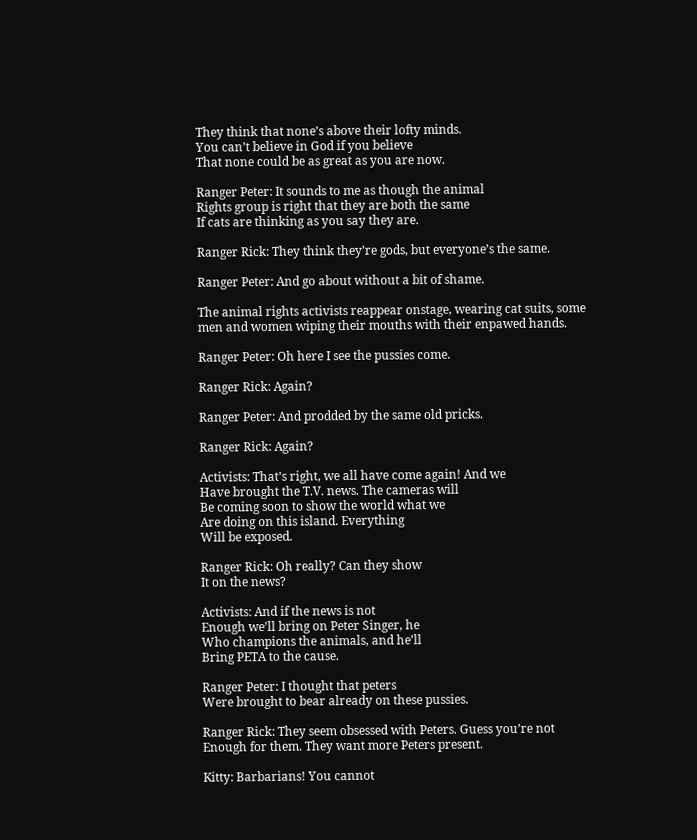They think that none’s above their lofty minds.
You can’t believe in God if you believe
That none could be as great as you are now.

Ranger Peter: It sounds to me as though the animal
Rights group is right that they are both the same
If cats are thinking as you say they are.

Ranger Rick: They think they’re gods, but everyone’s the same.

Ranger Peter: And go about without a bit of shame.

The animal rights activists reappear onstage, wearing cat suits, some men and women wiping their mouths with their enpawed hands.

Ranger Peter: Oh here I see the pussies come.

Ranger Rick: Again?

Ranger Peter: And prodded by the same old pricks.

Ranger Rick: Again?

Activists: That’s right, we all have come again! And we
Have brought the T.V. news. The cameras will
Be coming soon to show the world what we
Are doing on this island. Everything
Will be exposed.

Ranger Rick: Oh really? Can they show
It on the news?

Activists: And if the news is not
Enough we’ll bring on Peter Singer, he
Who champions the animals, and he’ll
Bring PETA to the cause.

Ranger Peter: I thought that peters
Were brought to bear already on these pussies.

Ranger Rick: They seem obsessed with Peters. Guess you’re not
Enough for them. They want more Peters present.

Kitty: Barbarians! You cannot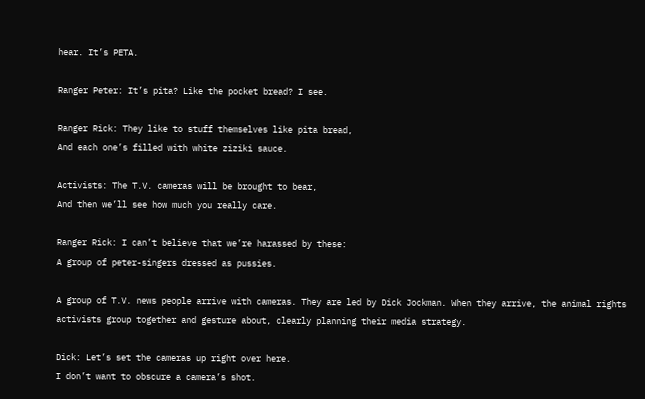hear. It’s PETA.

Ranger Peter: It’s pita? Like the pocket bread? I see.

Ranger Rick: They like to stuff themselves like pita bread,
And each one’s filled with white ziziki sauce.

Activists: The T.V. cameras will be brought to bear,
And then we’ll see how much you really care.

Ranger Rick: I can’t believe that we’re harassed by these:
A group of peter-singers dressed as pussies.

A group of T.V. news people arrive with cameras. They are led by Dick Jockman. When they arrive, the animal rights activists group together and gesture about, clearly planning their media strategy.

Dick: Let’s set the cameras up right over here.
I don’t want to obscure a camera’s shot.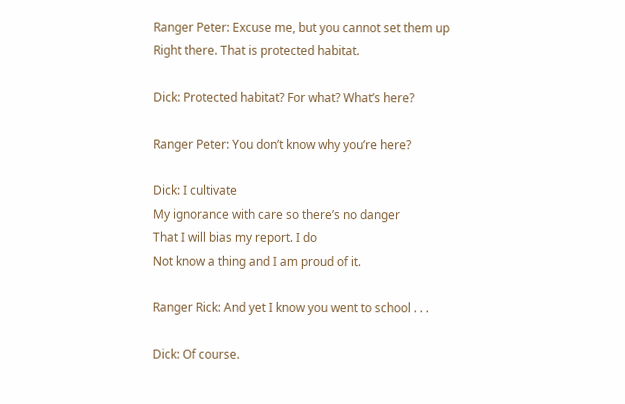Ranger Peter: Excuse me, but you cannot set them up
Right there. That is protected habitat.

Dick: Protected habitat? For what? What’s here?

Ranger Peter: You don’t know why you’re here?

Dick: I cultivate
My ignorance with care so there’s no danger
That I will bias my report. I do
Not know a thing and I am proud of it.

Ranger Rick: And yet I know you went to school . . .

Dick: Of course.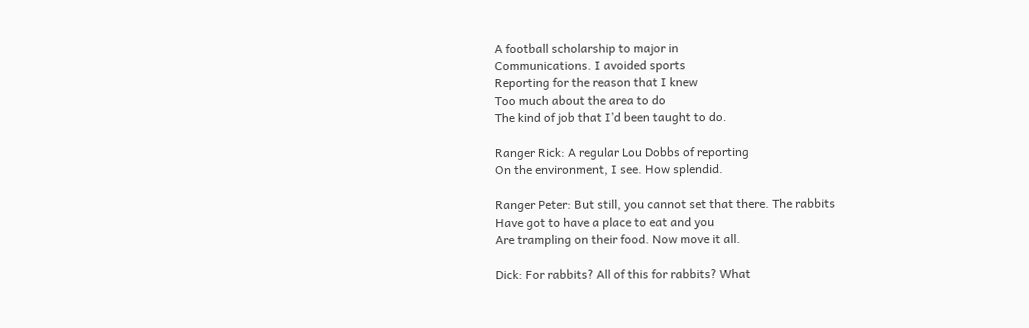A football scholarship to major in
Communications. I avoided sports
Reporting for the reason that I knew
Too much about the area to do
The kind of job that I’d been taught to do.

Ranger Rick: A regular Lou Dobbs of reporting
On the environment, I see. How splendid.

Ranger Peter: But still, you cannot set that there. The rabbits
Have got to have a place to eat and you
Are trampling on their food. Now move it all.

Dick: For rabbits? All of this for rabbits? What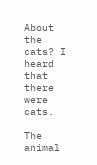About the cats? I heard that there were cats.

The animal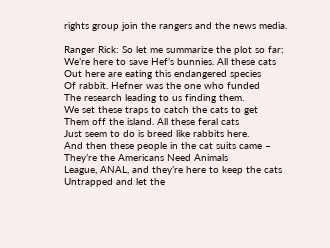rights group join the rangers and the news media.

Ranger Rick: So let me summarize the plot so far:
We’re here to save Hef’s bunnies. All these cats
Out here are eating this endangered species
Of rabbit. Hefner was the one who funded
The research leading to us finding them.
We set these traps to catch the cats to get
Them off the island. All these feral cats
Just seem to do is breed like rabbits here.
And then these people in the cat suits came –
They’re the Americans Need Animals
League, ANAL, and they’re here to keep the cats
Untrapped and let the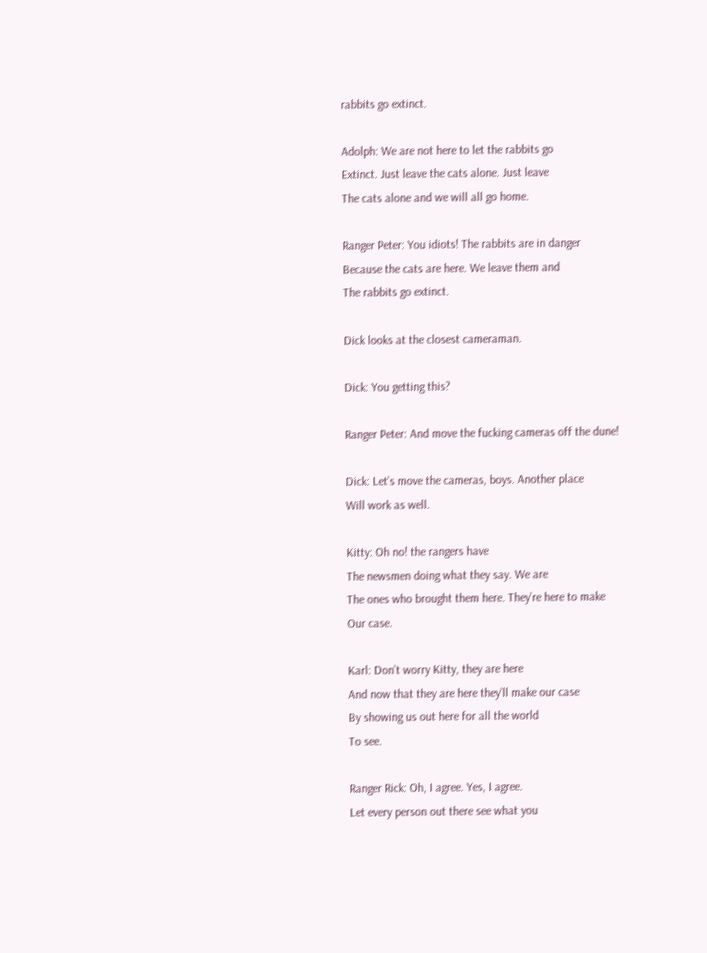rabbits go extinct.

Adolph: We are not here to let the rabbits go
Extinct. Just leave the cats alone. Just leave
The cats alone and we will all go home.

Ranger Peter: You idiots! The rabbits are in danger
Because the cats are here. We leave them and
The rabbits go extinct.

Dick looks at the closest cameraman.

Dick: You getting this?

Ranger Peter: And move the fucking cameras off the dune!

Dick: Let’s move the cameras, boys. Another place
Will work as well.

Kitty: Oh no! the rangers have
The newsmen doing what they say. We are
The ones who brought them here. They’re here to make
Our case.

Karl: Don’t worry Kitty, they are here
And now that they are here they’ll make our case
By showing us out here for all the world
To see.

Ranger Rick: Oh, I agree. Yes, I agree.
Let every person out there see what you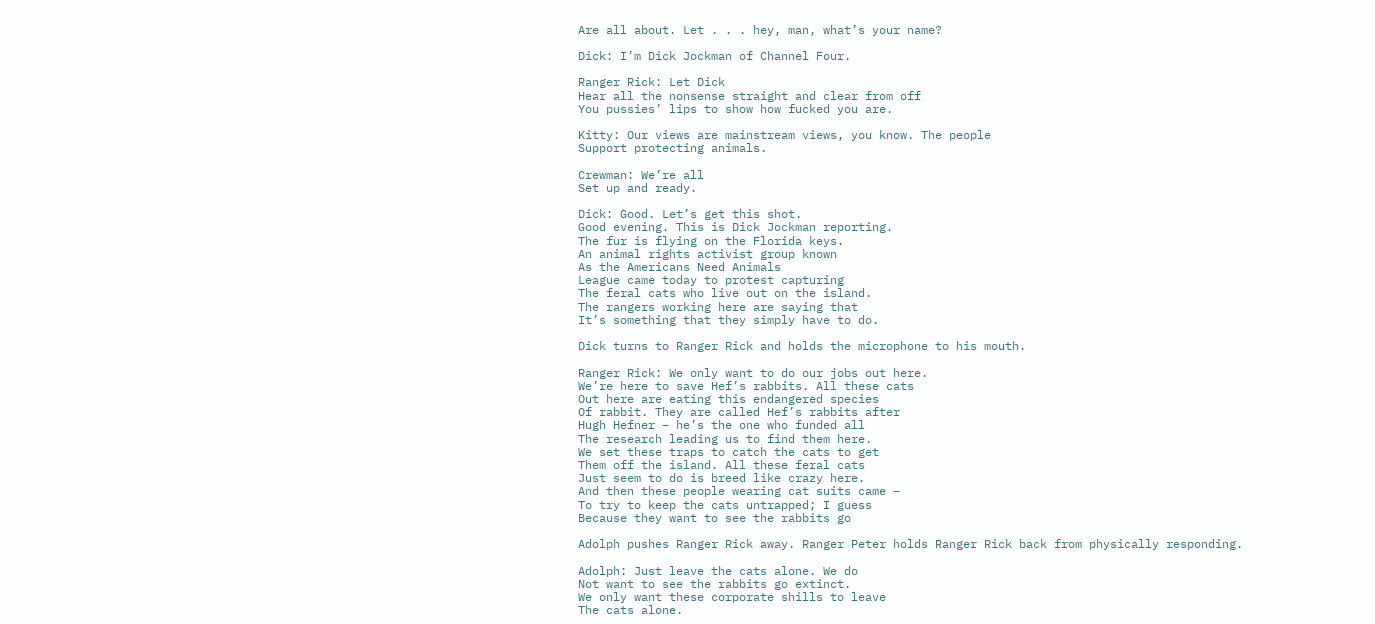Are all about. Let . . . hey, man, what’s your name?

Dick: I’m Dick Jockman of Channel Four.

Ranger Rick: Let Dick
Hear all the nonsense straight and clear from off
You pussies’ lips to show how fucked you are.

Kitty: Our views are mainstream views, you know. The people
Support protecting animals.

Crewman: We’re all
Set up and ready.

Dick: Good. Let’s get this shot.
Good evening. This is Dick Jockman reporting.
The fur is flying on the Florida keys.
An animal rights activist group known
As the Americans Need Animals
League came today to protest capturing
The feral cats who live out on the island.
The rangers working here are saying that
It’s something that they simply have to do.

Dick turns to Ranger Rick and holds the microphone to his mouth.

Ranger Rick: We only want to do our jobs out here.
We’re here to save Hef’s rabbits. All these cats
Out here are eating this endangered species
Of rabbit. They are called Hef’s rabbits after
Hugh Hefner – he’s the one who funded all
The research leading us to find them here.
We set these traps to catch the cats to get
Them off the island. All these feral cats
Just seem to do is breed like crazy here.
And then these people wearing cat suits came –
To try to keep the cats untrapped; I guess
Because they want to see the rabbits go

Adolph pushes Ranger Rick away. Ranger Peter holds Ranger Rick back from physically responding.

Adolph: Just leave the cats alone. We do
Not want to see the rabbits go extinct.
We only want these corporate shills to leave
The cats alone.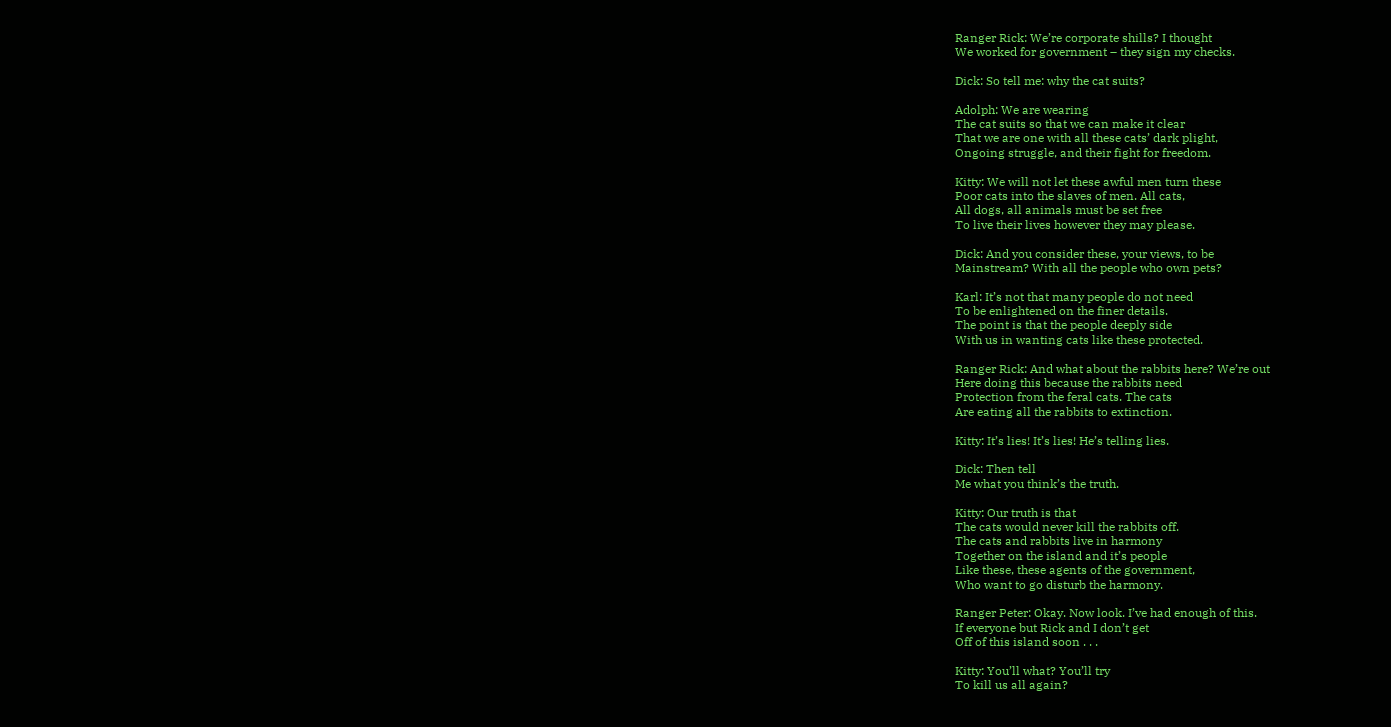Ranger Rick: We’re corporate shills? I thought
We worked for government – they sign my checks.

Dick: So tell me: why the cat suits?

Adolph: We are wearing
The cat suits so that we can make it clear
That we are one with all these cats’ dark plight,
Ongoing struggle, and their fight for freedom.

Kitty: We will not let these awful men turn these
Poor cats into the slaves of men. All cats,
All dogs, all animals must be set free
To live their lives however they may please.

Dick: And you consider these, your views, to be
Mainstream? With all the people who own pets?

Karl: It’s not that many people do not need
To be enlightened on the finer details.
The point is that the people deeply side
With us in wanting cats like these protected.

Ranger Rick: And what about the rabbits here? We’re out
Here doing this because the rabbits need
Protection from the feral cats. The cats
Are eating all the rabbits to extinction.

Kitty: It’s lies! It’s lies! He’s telling lies.

Dick: Then tell
Me what you think’s the truth.

Kitty: Our truth is that
The cats would never kill the rabbits off.
The cats and rabbits live in harmony
Together on the island and it’s people
Like these, these agents of the government,
Who want to go disturb the harmony.

Ranger Peter: Okay. Now look. I’ve had enough of this.
If everyone but Rick and I don’t get
Off of this island soon . . .

Kitty: You’ll what? You’ll try
To kill us all again?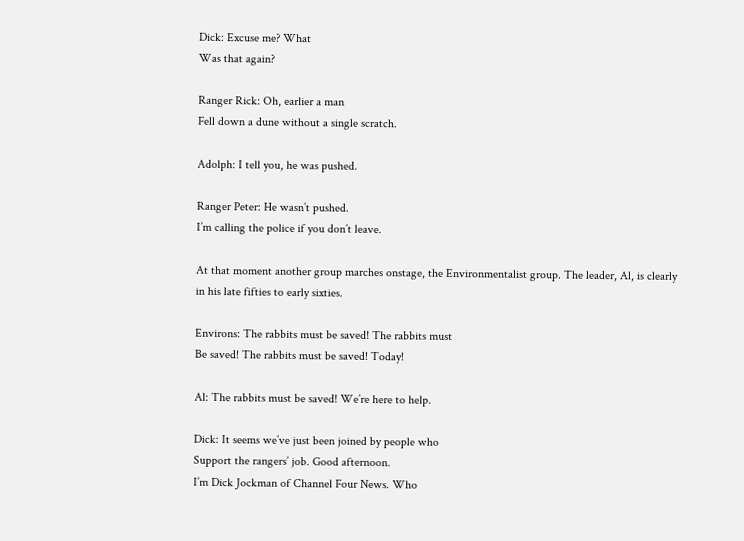Dick: Excuse me? What
Was that again?

Ranger Rick: Oh, earlier a man
Fell down a dune without a single scratch.

Adolph: I tell you, he was pushed.

Ranger Peter: He wasn’t pushed.
I’m calling the police if you don’t leave.

At that moment another group marches onstage, the Environmentalist group. The leader, Al, is clearly in his late fifties to early sixties.

Environs: The rabbits must be saved! The rabbits must
Be saved! The rabbits must be saved! Today!

Al: The rabbits must be saved! We’re here to help.

Dick: It seems we’ve just been joined by people who
Support the rangers’ job. Good afternoon.
I’m Dick Jockman of Channel Four News. Who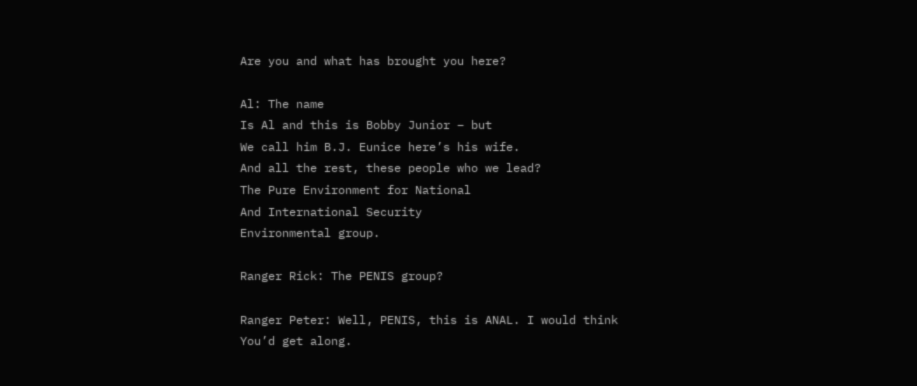Are you and what has brought you here?

Al: The name
Is Al and this is Bobby Junior – but
We call him B.J. Eunice here’s his wife.
And all the rest, these people who we lead?
The Pure Environment for National
And International Security
Environmental group.

Ranger Rick: The PENIS group?

Ranger Peter: Well, PENIS, this is ANAL. I would think
You’d get along.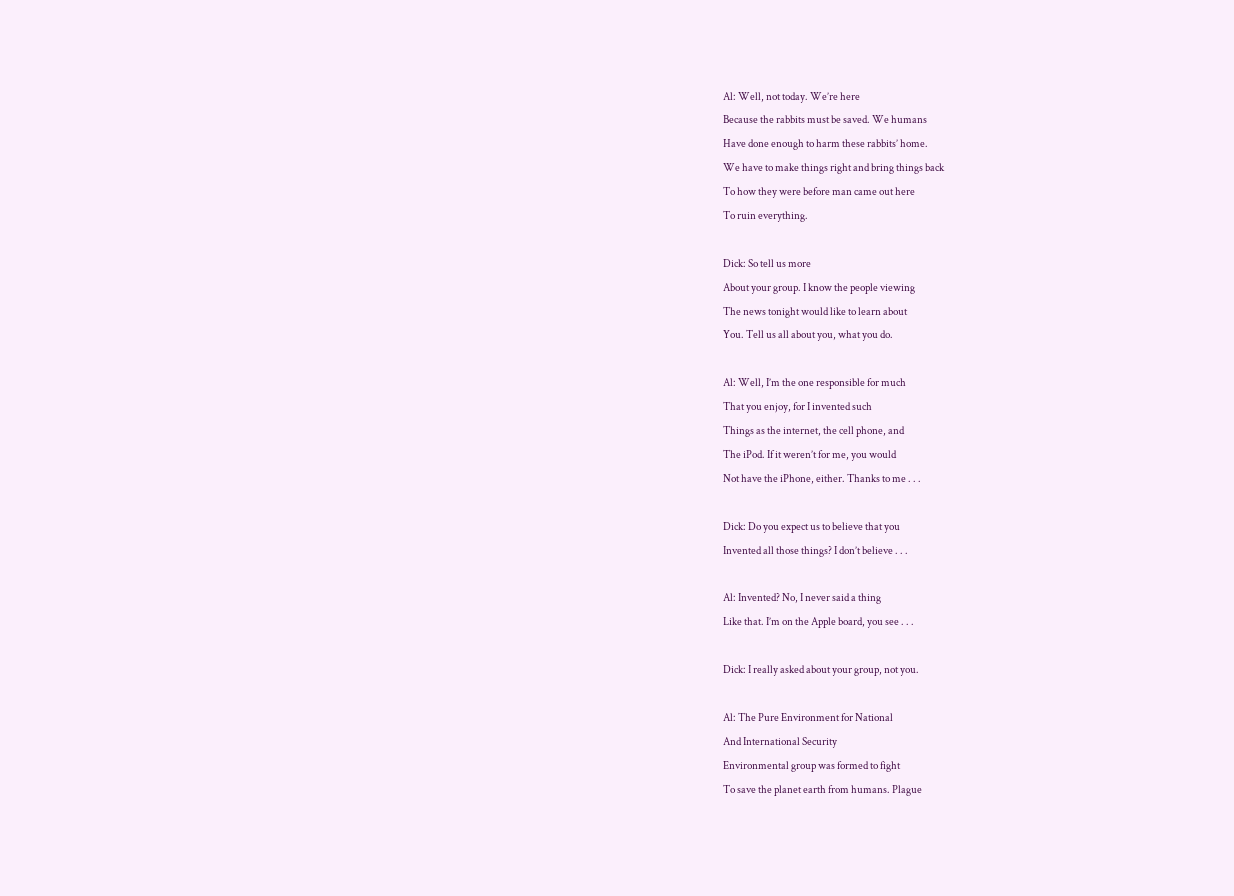Al: Well, not today. We’re here
Because the rabbits must be saved. We humans
Have done enough to harm these rabbits’ home.
We have to make things right and bring things back
To how they were before man came out here
To ruin everything.

Dick: So tell us more
About your group. I know the people viewing
The news tonight would like to learn about
You. Tell us all about you, what you do.

Al: Well, I’m the one responsible for much
That you enjoy, for I invented such
Things as the internet, the cell phone, and
The iPod. If it weren’t for me, you would
Not have the iPhone, either. Thanks to me . . .

Dick: Do you expect us to believe that you
Invented all those things? I don’t believe . . .

Al: Invented? No, I never said a thing
Like that. I’m on the Apple board, you see . . .

Dick: I really asked about your group, not you.

Al: The Pure Environment for National
And International Security
Environmental group was formed to fight
To save the planet earth from humans. Plague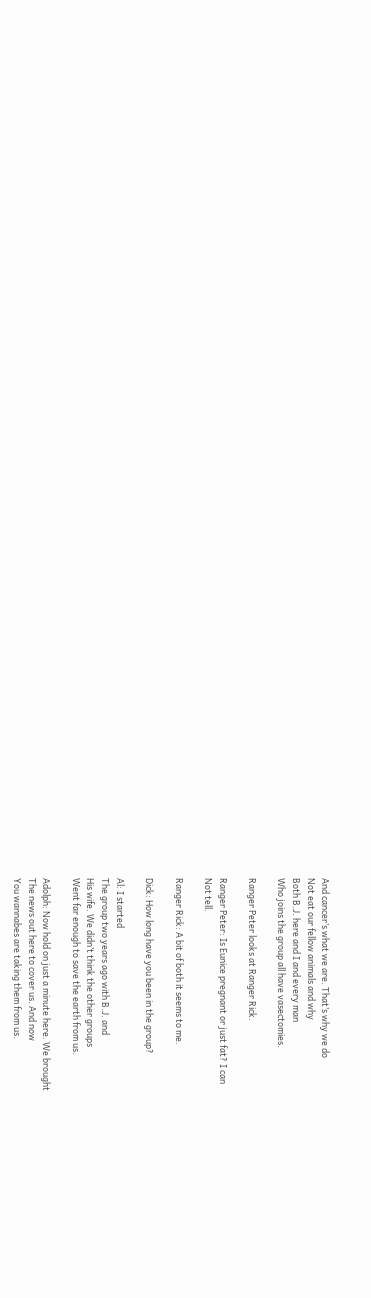And cancer’s what we are. That’s why we do
Not eat our fellow animals and why
Both B.J. here and I and every man
Who joins the group all have vasectomies.

Ranger Peter looks at Ranger Rick.

Ranger Peter: Is Eunice pregnant or just fat? I can
Not tell.

Ranger Rick: A bit of both it seems to me.

Dick: How long have you been in the group?

Al: I started
The group two years ago with B.J. and
His wife. We didn’t think the other groups
Went far enough to save the earth from us.

Adolph: Now hold on just a minute here. We brought
The news out here to cover us. And now
You wannabes are taking them from us.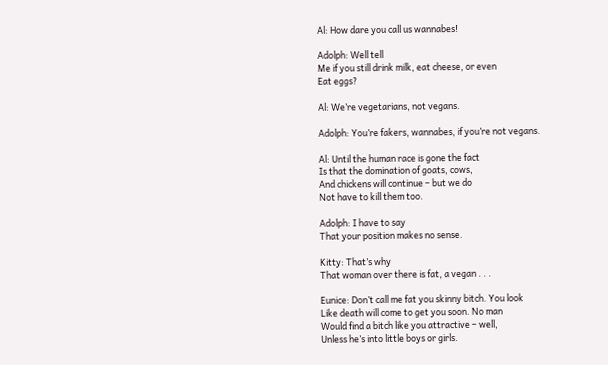Al: How dare you call us wannabes!

Adolph: Well tell
Me if you still drink milk, eat cheese, or even
Eat eggs?

Al: We’re vegetarians, not vegans.

Adolph: You’re fakers, wannabes, if you’re not vegans.

Al: Until the human race is gone the fact
Is that the domination of goats, cows,
And chickens will continue – but we do
Not have to kill them too.

Adolph: I have to say
That your position makes no sense.

Kitty: That’s why
That woman over there is fat, a vegan . . .

Eunice: Don’t call me fat you skinny bitch. You look
Like death will come to get you soon. No man
Would find a bitch like you attractive – well,
Unless he’s into little boys or girls.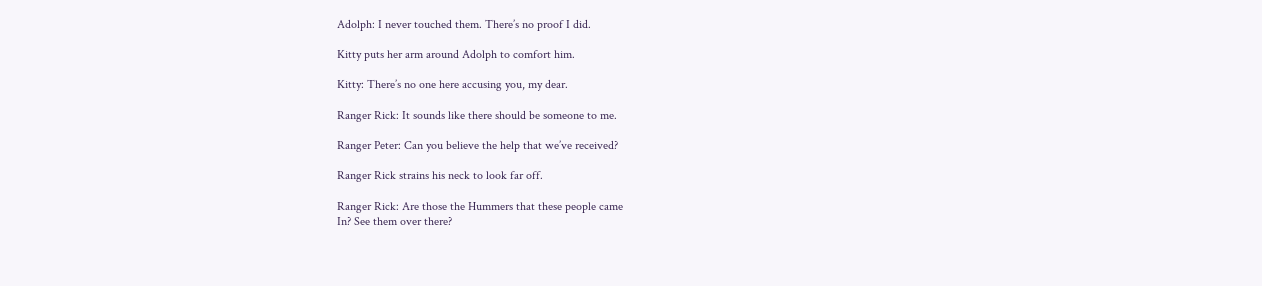Adolph: I never touched them. There’s no proof I did.

Kitty puts her arm around Adolph to comfort him.

Kitty: There’s no one here accusing you, my dear.

Ranger Rick: It sounds like there should be someone to me.

Ranger Peter: Can you believe the help that we’ve received?

Ranger Rick strains his neck to look far off.

Ranger Rick: Are those the Hummers that these people came
In? See them over there?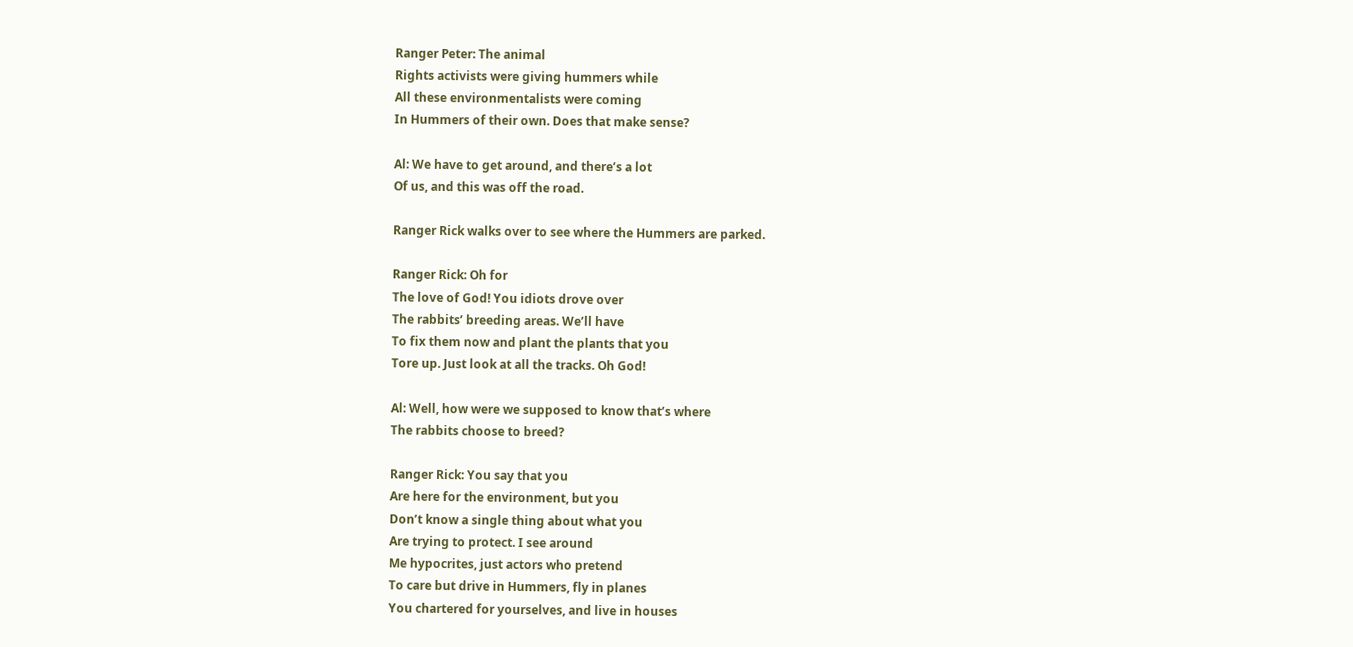Ranger Peter: The animal
Rights activists were giving hummers while
All these environmentalists were coming
In Hummers of their own. Does that make sense?

Al: We have to get around, and there’s a lot
Of us, and this was off the road.

Ranger Rick walks over to see where the Hummers are parked.

Ranger Rick: Oh for
The love of God! You idiots drove over
The rabbits’ breeding areas. We’ll have
To fix them now and plant the plants that you
Tore up. Just look at all the tracks. Oh God!

Al: Well, how were we supposed to know that’s where
The rabbits choose to breed?

Ranger Rick: You say that you
Are here for the environment, but you
Don’t know a single thing about what you
Are trying to protect. I see around
Me hypocrites, just actors who pretend
To care but drive in Hummers, fly in planes
You chartered for yourselves, and live in houses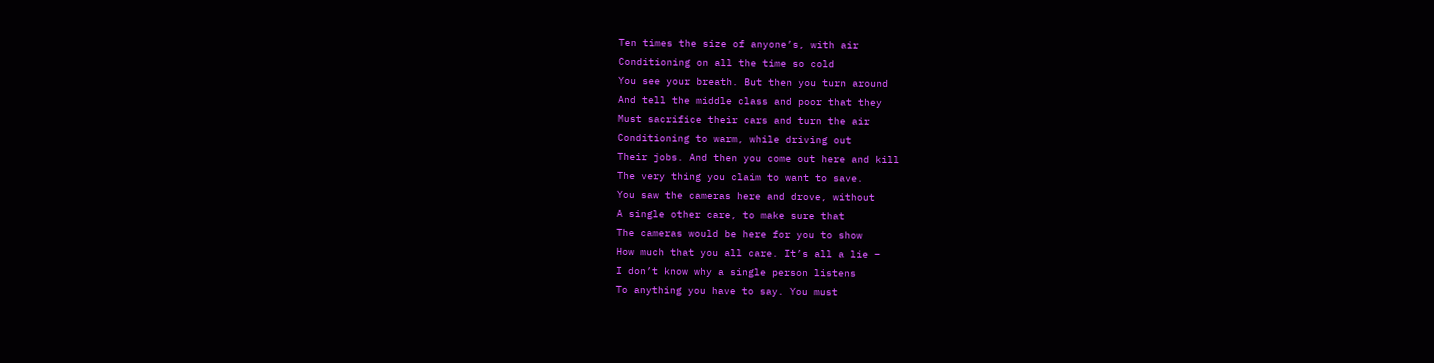Ten times the size of anyone’s, with air
Conditioning on all the time so cold
You see your breath. But then you turn around
And tell the middle class and poor that they
Must sacrifice their cars and turn the air
Conditioning to warm, while driving out
Their jobs. And then you come out here and kill
The very thing you claim to want to save.
You saw the cameras here and drove, without
A single other care, to make sure that
The cameras would be here for you to show
How much that you all care. It’s all a lie –
I don’t know why a single person listens
To anything you have to say. You must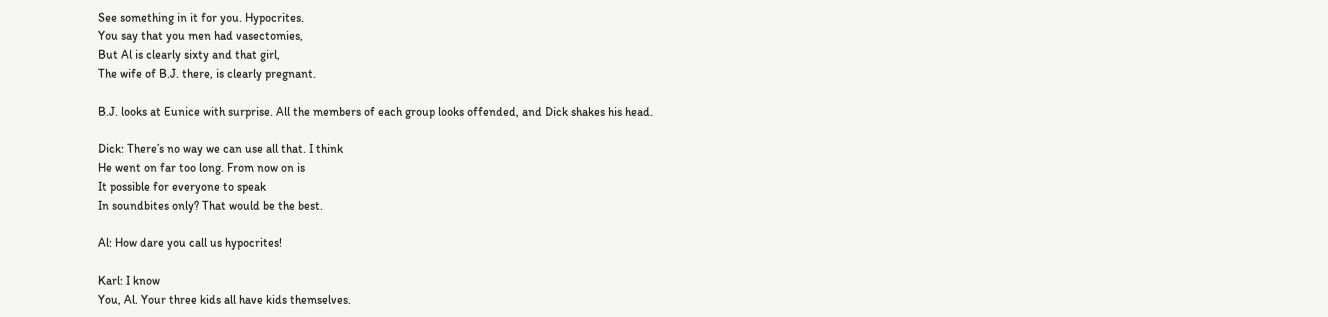See something in it for you. Hypocrites.
You say that you men had vasectomies,
But Al is clearly sixty and that girl,
The wife of B.J. there, is clearly pregnant.

B.J. looks at Eunice with surprise. All the members of each group looks offended, and Dick shakes his head.

Dick: There’s no way we can use all that. I think
He went on far too long. From now on is
It possible for everyone to speak
In soundbites only? That would be the best.

Al: How dare you call us hypocrites!

Karl: I know
You, Al. Your three kids all have kids themselves.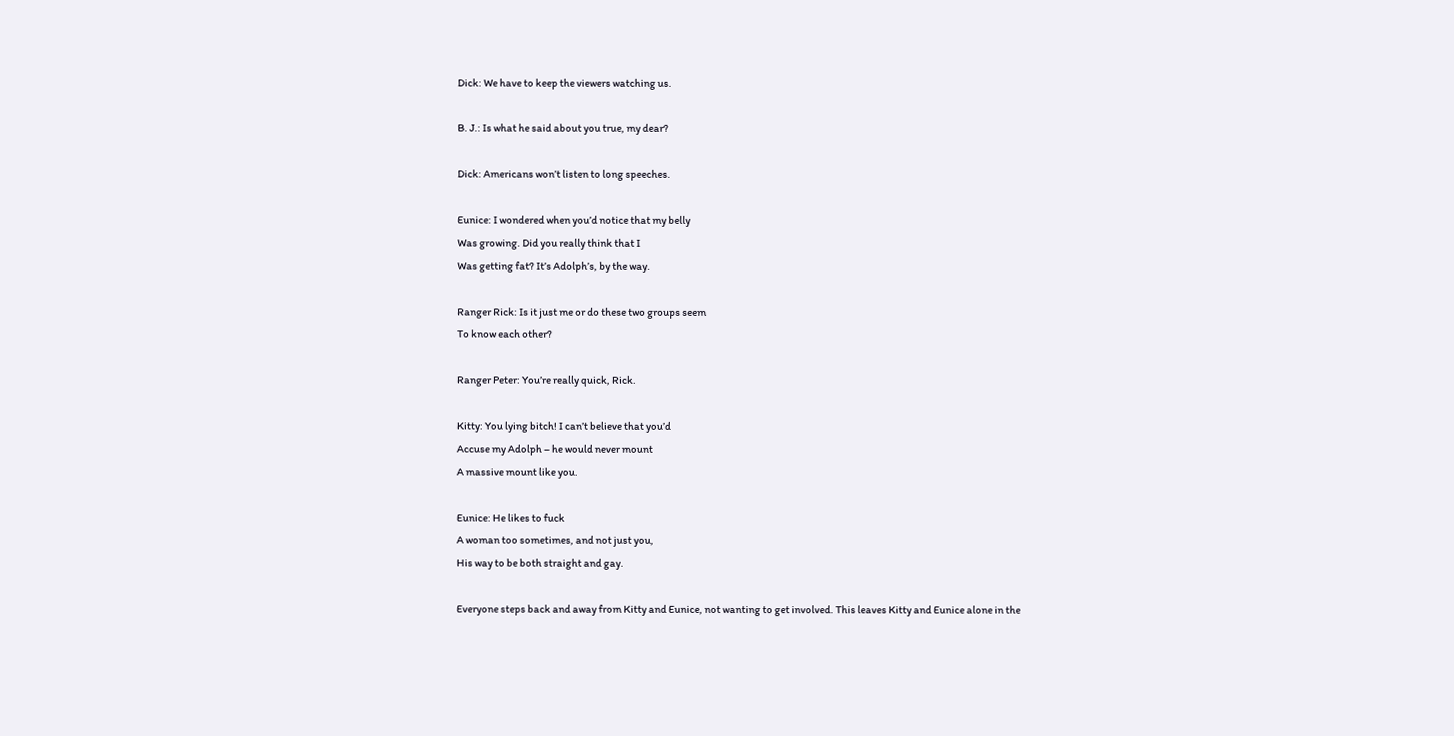Dick: We have to keep the viewers watching us.

B. J.: Is what he said about you true, my dear?

Dick: Americans won’t listen to long speeches.

Eunice: I wondered when you’d notice that my belly
Was growing. Did you really think that I
Was getting fat? It’s Adolph’s, by the way.

Ranger Rick: Is it just me or do these two groups seem
To know each other?

Ranger Peter: You’re really quick, Rick.

Kitty: You lying bitch! I can’t believe that you’d
Accuse my Adolph – he would never mount
A massive mount like you.

Eunice: He likes to fuck
A woman too sometimes, and not just you,
His way to be both straight and gay.

Everyone steps back and away from Kitty and Eunice, not wanting to get involved. This leaves Kitty and Eunice alone in the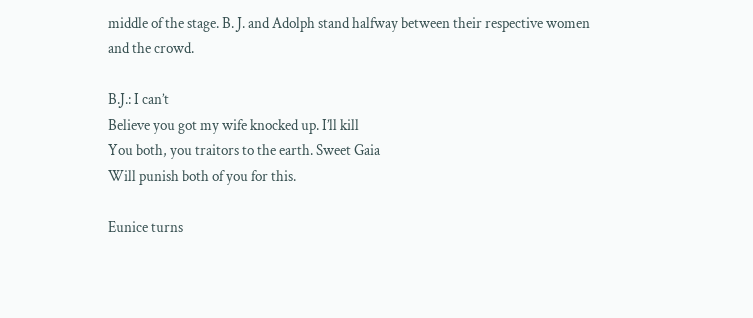middle of the stage. B. J. and Adolph stand halfway between their respective women and the crowd.

B.J.: I can’t
Believe you got my wife knocked up. I’ll kill
You both, you traitors to the earth. Sweet Gaia
Will punish both of you for this.

Eunice turns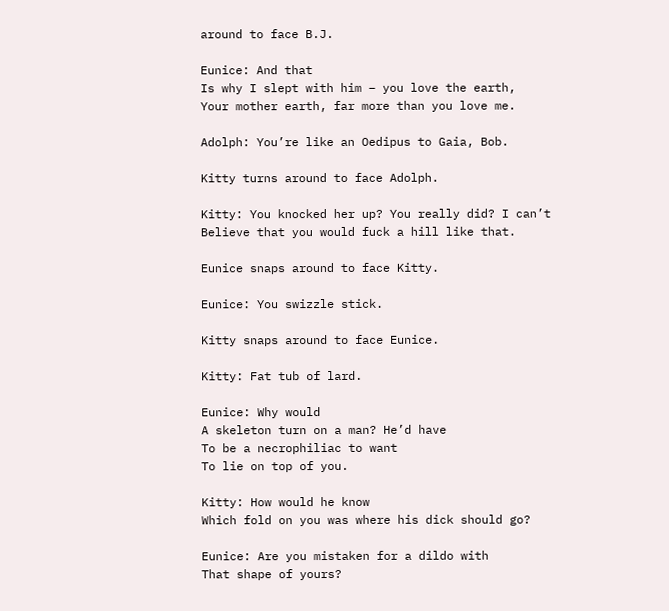around to face B.J.

Eunice: And that
Is why I slept with him – you love the earth,
Your mother earth, far more than you love me.

Adolph: You’re like an Oedipus to Gaia, Bob.

Kitty turns around to face Adolph.

Kitty: You knocked her up? You really did? I can’t
Believe that you would fuck a hill like that.

Eunice snaps around to face Kitty.

Eunice: You swizzle stick.

Kitty snaps around to face Eunice.

Kitty: Fat tub of lard.

Eunice: Why would
A skeleton turn on a man? He’d have
To be a necrophiliac to want
To lie on top of you.

Kitty: How would he know
Which fold on you was where his dick should go?

Eunice: Are you mistaken for a dildo with
That shape of yours?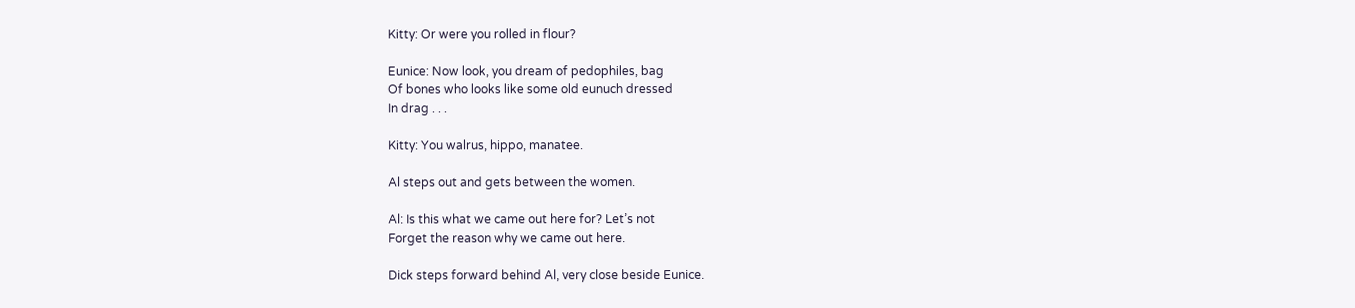Kitty: Or were you rolled in flour?

Eunice: Now look, you dream of pedophiles, bag
Of bones who looks like some old eunuch dressed
In drag . . .

Kitty: You walrus, hippo, manatee.

Al steps out and gets between the women.

Al: Is this what we came out here for? Let’s not
Forget the reason why we came out here.

Dick steps forward behind Al, very close beside Eunice.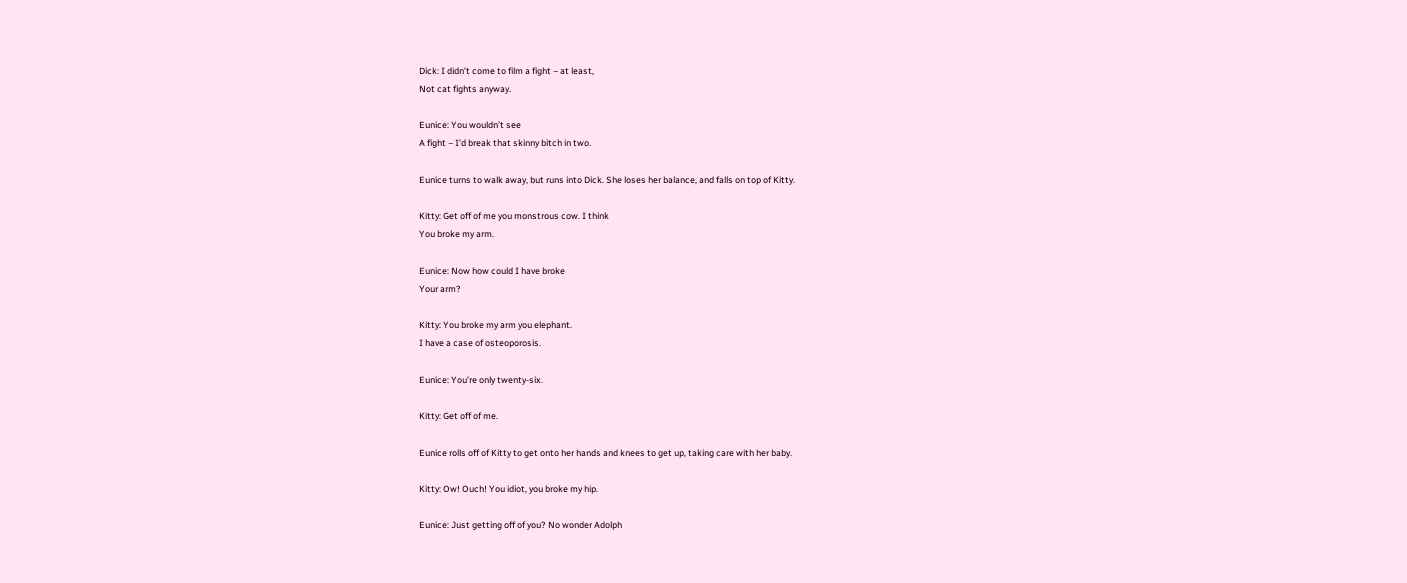Dick: I didn’t come to film a fight – at least,
Not cat fights anyway.

Eunice: You wouldn’t see
A fight – I’d break that skinny bitch in two.

Eunice turns to walk away, but runs into Dick. She loses her balance, and falls on top of Kitty.

Kitty: Get off of me you monstrous cow. I think
You broke my arm.

Eunice: Now how could I have broke
Your arm?

Kitty: You broke my arm you elephant.
I have a case of osteoporosis.

Eunice: You’re only twenty-six.

Kitty: Get off of me.

Eunice rolls off of Kitty to get onto her hands and knees to get up, taking care with her baby.

Kitty: Ow! Ouch! You idiot, you broke my hip.

Eunice: Just getting off of you? No wonder Adolph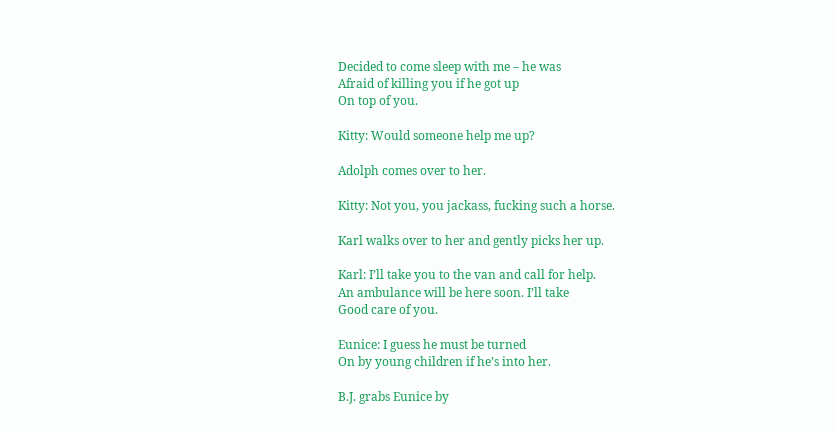Decided to come sleep with me – he was
Afraid of killing you if he got up
On top of you.

Kitty: Would someone help me up?

Adolph comes over to her.

Kitty: Not you, you jackass, fucking such a horse.

Karl walks over to her and gently picks her up.

Karl: I’ll take you to the van and call for help.
An ambulance will be here soon. I’ll take
Good care of you.

Eunice: I guess he must be turned
On by young children if he’s into her.

B.J. grabs Eunice by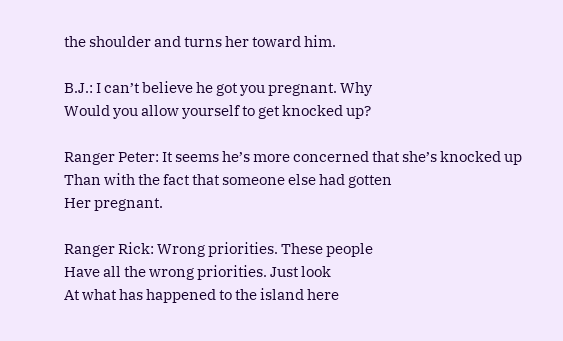the shoulder and turns her toward him.

B.J.: I can’t believe he got you pregnant. Why
Would you allow yourself to get knocked up?

Ranger Peter: It seems he’s more concerned that she’s knocked up
Than with the fact that someone else had gotten
Her pregnant.

Ranger Rick: Wrong priorities. These people
Have all the wrong priorities. Just look
At what has happened to the island here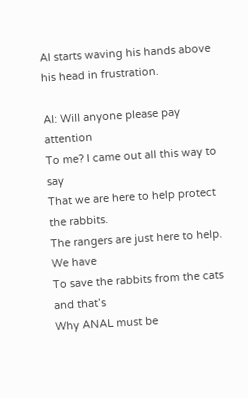Al starts waving his hands above his head in frustration.

Al: Will anyone please pay attention
To me? I came out all this way to say
That we are here to help protect the rabbits.
The rangers are just here to help. We have
To save the rabbits from the cats and that’s
Why ANAL must be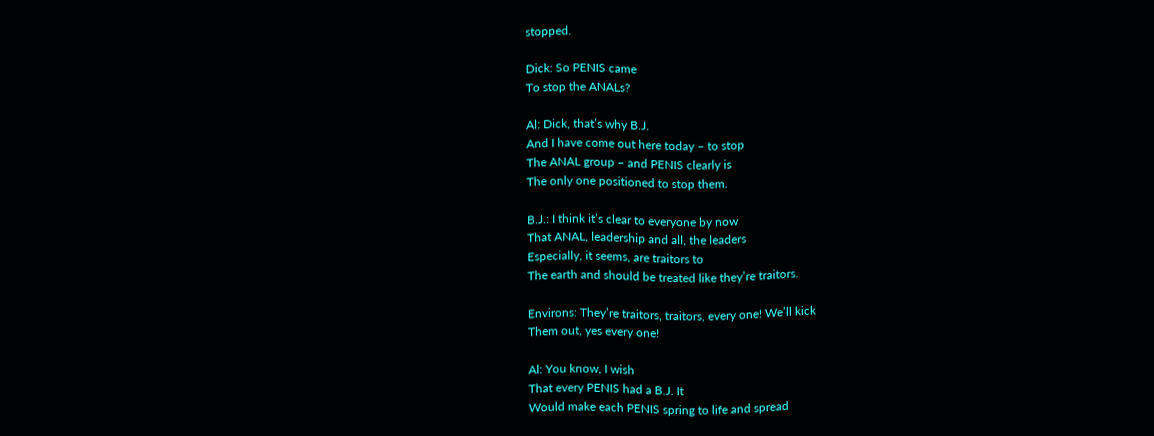stopped.

Dick: So PENIS came
To stop the ANALs?

Al: Dick, that’s why B.J.
And I have come out here today – to stop
The ANAL group – and PENIS clearly is
The only one positioned to stop them.

B.J.: I think it’s clear to everyone by now
That ANAL, leadership and all, the leaders
Especially, it seems, are traitors to
The earth and should be treated like they’re traitors.

Environs: They’re traitors, traitors, every one! We’ll kick
Them out, yes every one!

Al: You know, I wish
That every PENIS had a B.J. It
Would make each PENIS spring to life and spread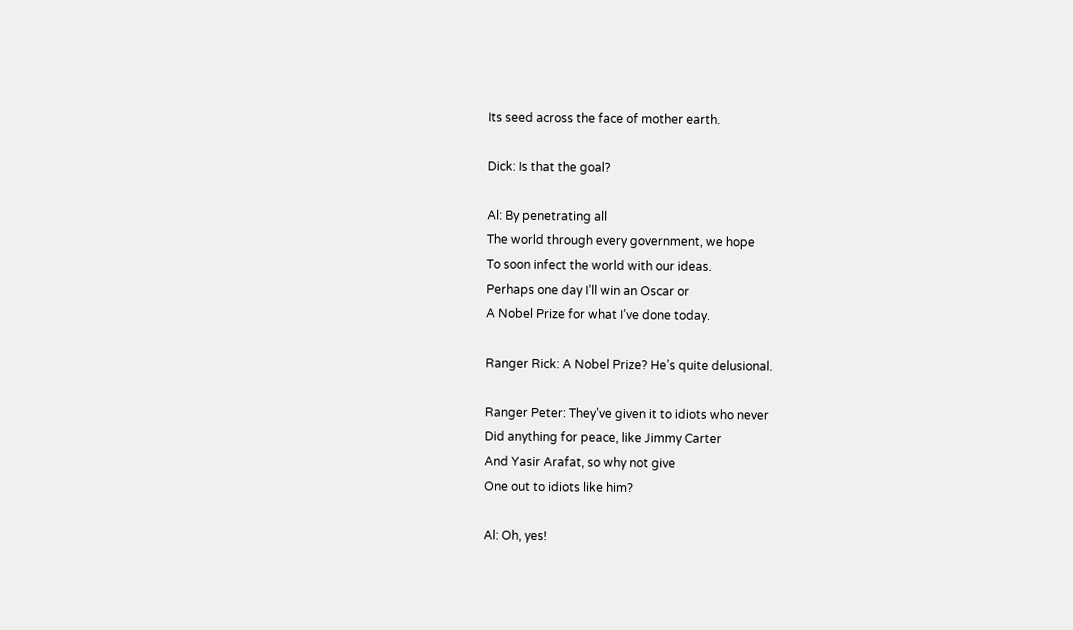Its seed across the face of mother earth.

Dick: Is that the goal?

Al: By penetrating all
The world through every government, we hope
To soon infect the world with our ideas.
Perhaps one day I’ll win an Oscar or
A Nobel Prize for what I’ve done today.

Ranger Rick: A Nobel Prize? He’s quite delusional.

Ranger Peter: They’ve given it to idiots who never
Did anything for peace, like Jimmy Carter
And Yasir Arafat, so why not give
One out to idiots like him?

Al: Oh, yes!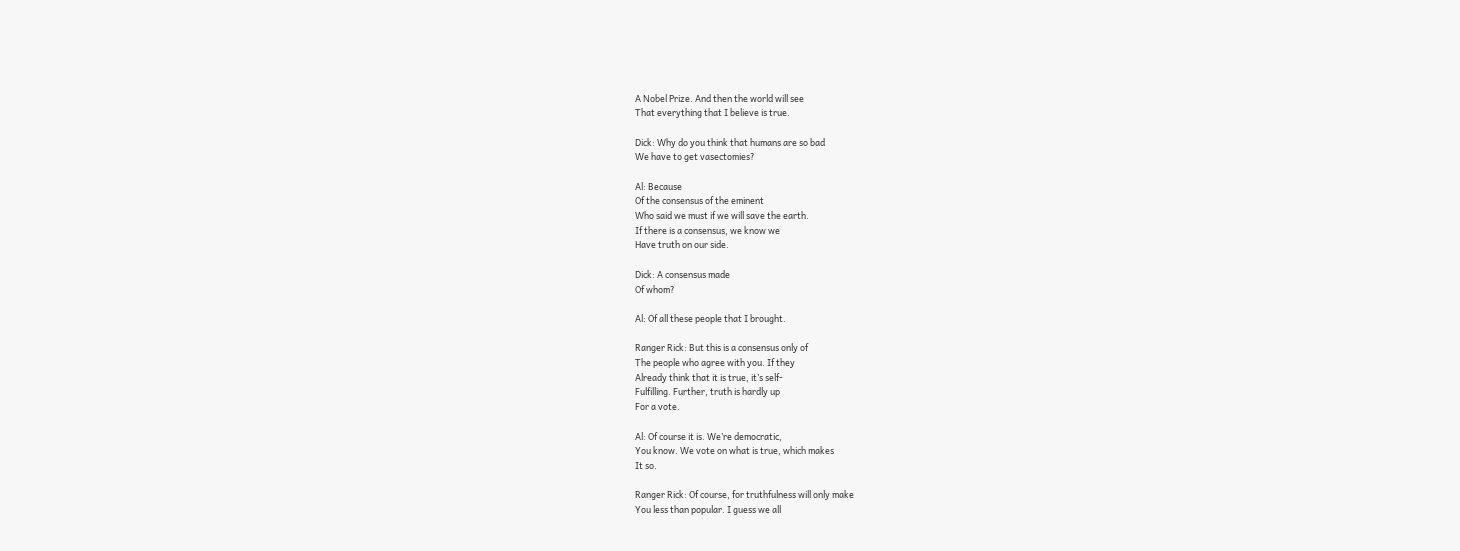A Nobel Prize. And then the world will see
That everything that I believe is true.

Dick: Why do you think that humans are so bad
We have to get vasectomies?

Al: Because
Of the consensus of the eminent
Who said we must if we will save the earth.
If there is a consensus, we know we
Have truth on our side.

Dick: A consensus made
Of whom?

Al: Of all these people that I brought.

Ranger Rick: But this is a consensus only of
The people who agree with you. If they
Already think that it is true, it’s self-
Fulfilling. Further, truth is hardly up
For a vote.

Al: Of course it is. We’re democratic,
You know. We vote on what is true, which makes
It so.

Ranger Rick: Of course, for truthfulness will only make
You less than popular. I guess we all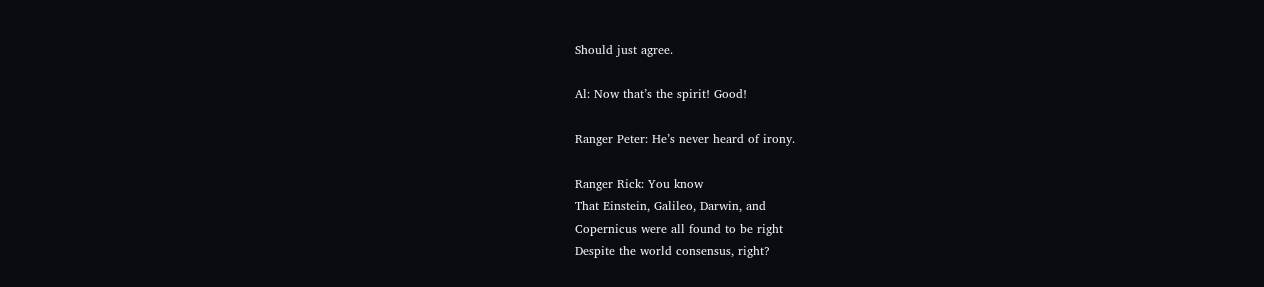Should just agree.

Al: Now that’s the spirit! Good!

Ranger Peter: He’s never heard of irony.

Ranger Rick: You know
That Einstein, Galileo, Darwin, and
Copernicus were all found to be right
Despite the world consensus, right?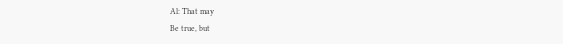Al: That may
Be true, but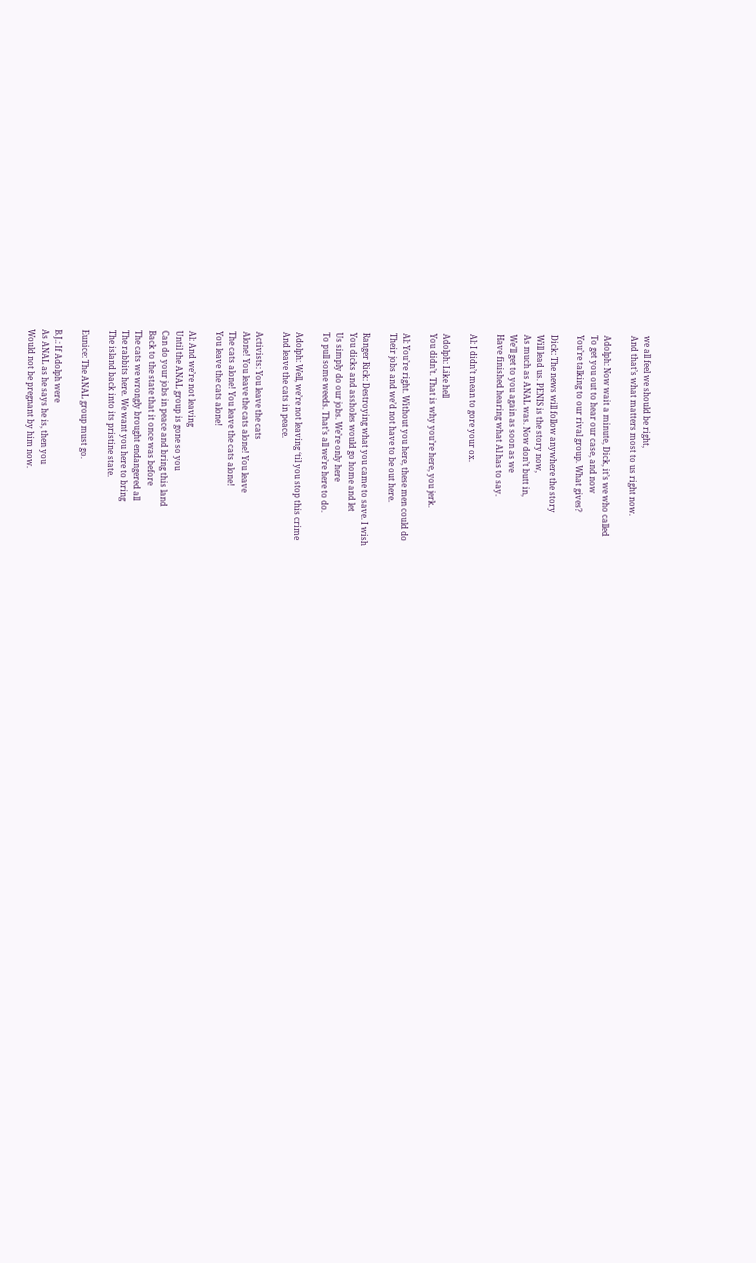we all feel we should be right,
And that’s what matters most to us right now.

Adolph: Now wait a minute, Dick, it’s we who called
To get you out to hear our case, and now
You’re talking to our rival group. What gives?

Dick: The news will follow anywhere the story
Will lead us. PENIS is the story now,
As much as ANAL was. Now don’t butt in,
We’ll get to you again as soon as we
Have finished hearing what Al has to say.

Al: I didn’t mean to gore your ox.

Adolph: Like hell
You didn’t. That is why you’re here, you jerk.

Al: You’re right. Without you here, these men could do
Their jobs and we’d not have to be out here.

Ranger Rick: Destroying what you came to save. I wish
You dicks and assholes would go home and let
Us simply do our jobs. We’re only here
To pull some weeds. That’s all we’re here to do.

Adolph: Well, we’re not leaving ‘til you stop this crime
And leave the cats in peace.

Activists: You leave the cats
Alone! You leave the cats alone! You leave
The cats alone! You leave the cats alone!
You leave the cats alone!

Al: And we’re not leaving
Until the ANAL group is gone so you
Can do your jobs in peace and bring this land
Back to the state that it once was before
The cats we wrongly brought endangered all
The rabbits here. We want you here to bring
The island back into its pristine state.

Eunice: The ANAL group must go.

B.J.: If Adolph were
As ANAL as he says he is, then you
Would not be pregnant by him now.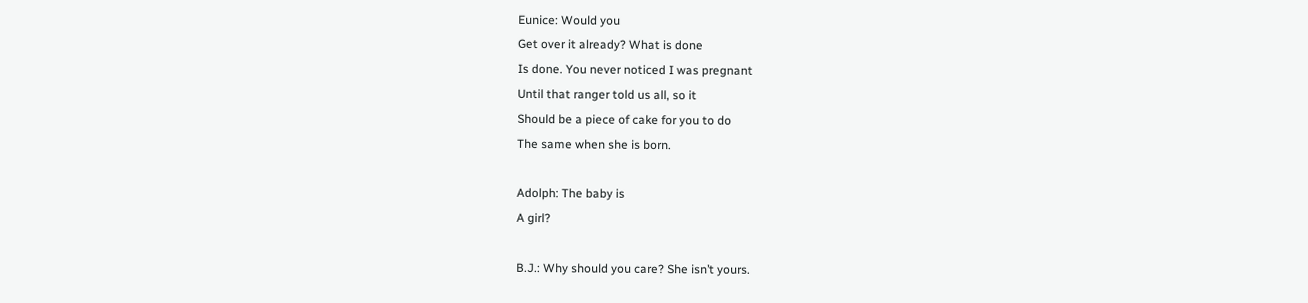Eunice: Would you
Get over it already? What is done
Is done. You never noticed I was pregnant
Until that ranger told us all, so it
Should be a piece of cake for you to do
The same when she is born.

Adolph: The baby is
A girl?

B.J.: Why should you care? She isn’t yours.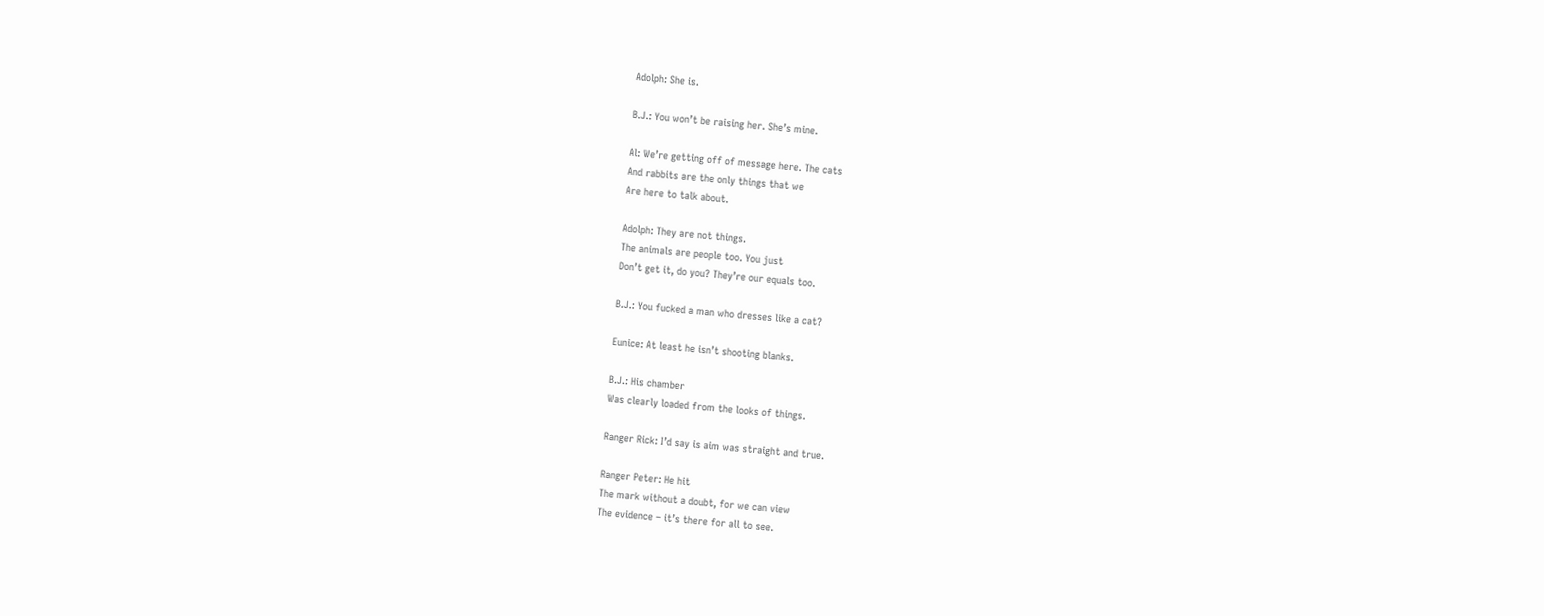Adolph: She is.

B.J.: You won’t be raising her. She’s mine.

Al: We’re getting off of message here. The cats
And rabbits are the only things that we
Are here to talk about.

Adolph: They are not things.
The animals are people too. You just
Don’t get it, do you? They’re our equals too.

B.J.: You fucked a man who dresses like a cat?

Eunice: At least he isn’t shooting blanks.

B.J.: His chamber
Was clearly loaded from the looks of things.

Ranger Rick: I’d say is aim was straight and true.

Ranger Peter: He hit
The mark without a doubt, for we can view
The evidence – it’s there for all to see.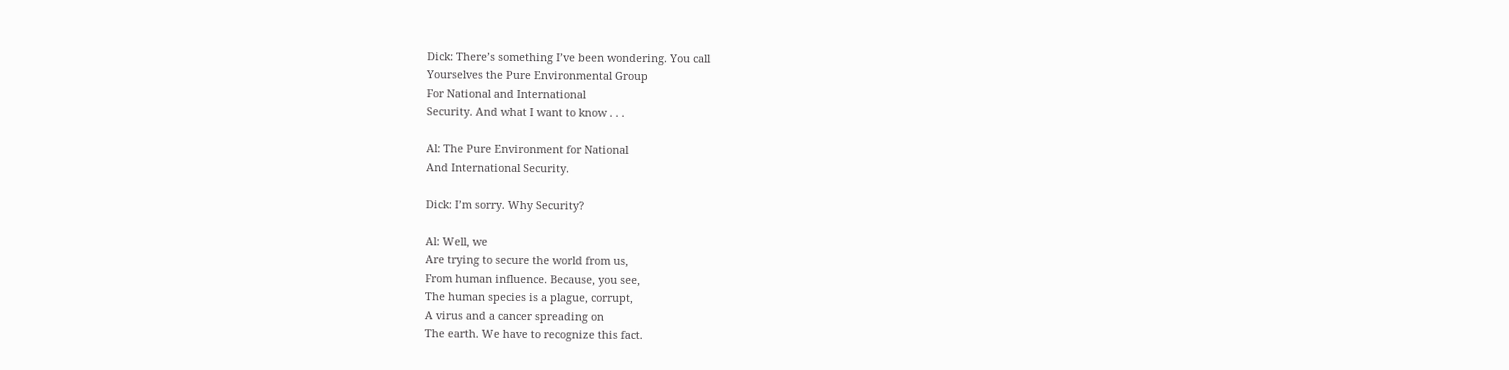Dick: There’s something I’ve been wondering. You call
Yourselves the Pure Environmental Group
For National and International
Security. And what I want to know . . .

Al: The Pure Environment for National
And International Security.

Dick: I’m sorry. Why Security?

Al: Well, we
Are trying to secure the world from us,
From human influence. Because, you see,
The human species is a plague, corrupt,
A virus and a cancer spreading on
The earth. We have to recognize this fact.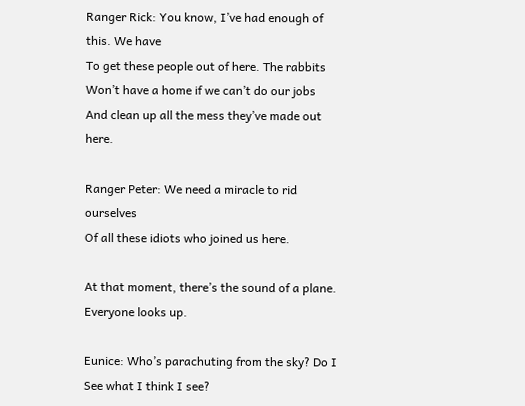Ranger Rick: You know, I’ve had enough of this. We have
To get these people out of here. The rabbits
Won’t have a home if we can’t do our jobs
And clean up all the mess they’ve made out here.

Ranger Peter: We need a miracle to rid ourselves
Of all these idiots who joined us here.

At that moment, there’s the sound of a plane. Everyone looks up.

Eunice: Who’s parachuting from the sky? Do I
See what I think I see?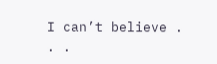I can’t believe . . .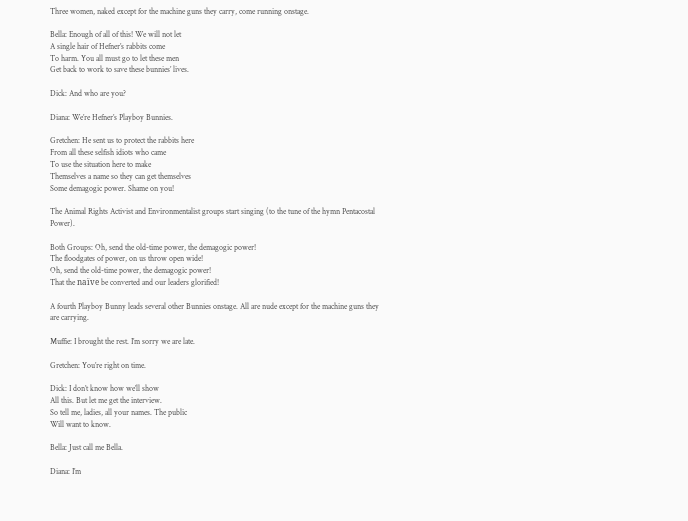Three women, naked except for the machine guns they carry, come running onstage.

Bella: Enough of all of this! We will not let
A single hair of Hefner’s rabbits come
To harm. You all must go to let these men
Get back to work to save these bunnies’ lives.

Dick: And who are you?

Diana: We’re Hefner’s Playboy Bunnies.

Gretchen: He sent us to protect the rabbits here
From all these selfish idiots who came
To use the situation here to make
Themselves a name so they can get themselves
Some demagogic power. Shame on you!

The Animal Rights Activist and Environmentalist groups start singing (to the tune of the hymn Pentacostal Power).

Both Groups: Oh, send the old-time power, the demagogic power!
The floodgates of power, on us throw open wide!
Oh, send the old-time power, the demagogic power!
That the naïve be converted and our leaders glorified!

A fourth Playboy Bunny leads several other Bunnies onstage. All are nude except for the machine guns they are carrying.

Muffie: I brought the rest. I’m sorry we are late.

Gretchen: You’re right on time.

Dick: I don’t know how we’ll show
All this. But let me get the interview.
So tell me, ladies, all your names. The public
Will want to know.

Bella: Just call me Bella.

Diana: I’m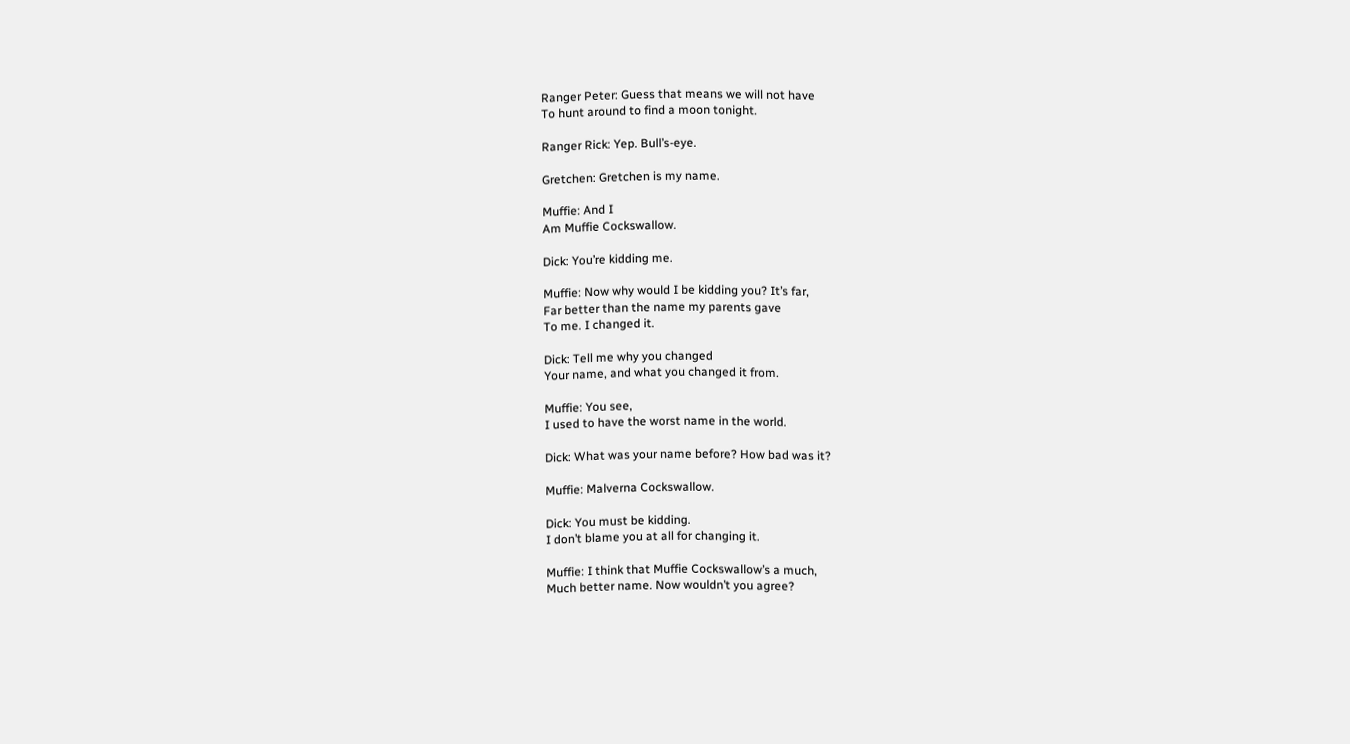Ranger Peter: Guess that means we will not have
To hunt around to find a moon tonight.

Ranger Rick: Yep. Bull’s-eye.

Gretchen: Gretchen is my name.

Muffie: And I
Am Muffie Cockswallow.

Dick: You’re kidding me.

Muffie: Now why would I be kidding you? It’s far,
Far better than the name my parents gave
To me. I changed it.

Dick: Tell me why you changed
Your name, and what you changed it from.

Muffie: You see,
I used to have the worst name in the world.

Dick: What was your name before? How bad was it?

Muffie: Malverna Cockswallow.

Dick: You must be kidding.
I don’t blame you at all for changing it.

Muffie: I think that Muffie Cockswallow’s a much,
Much better name. Now wouldn’t you agree?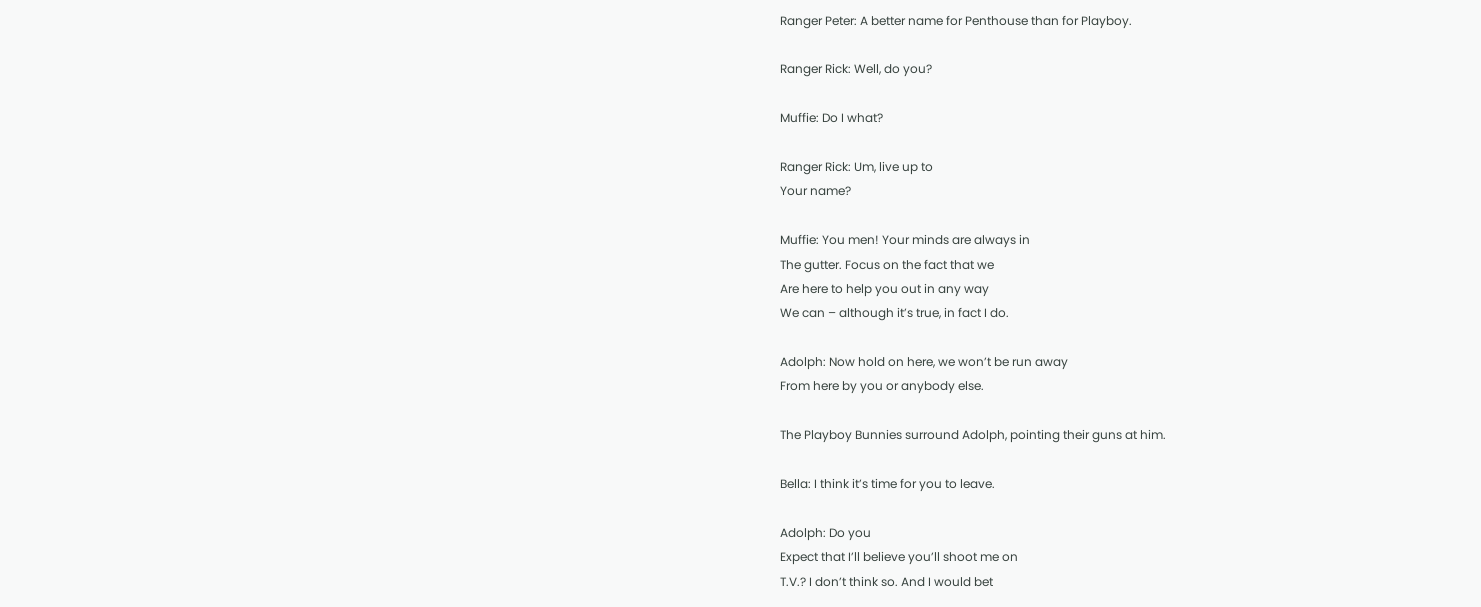Ranger Peter: A better name for Penthouse than for Playboy.

Ranger Rick: Well, do you?

Muffie: Do I what?

Ranger Rick: Um, live up to
Your name?

Muffie: You men! Your minds are always in
The gutter. Focus on the fact that we
Are here to help you out in any way
We can – although it’s true, in fact I do.

Adolph: Now hold on here, we won’t be run away
From here by you or anybody else.

The Playboy Bunnies surround Adolph, pointing their guns at him.

Bella: I think it’s time for you to leave.

Adolph: Do you
Expect that I’ll believe you’ll shoot me on
T.V.? I don’t think so. And I would bet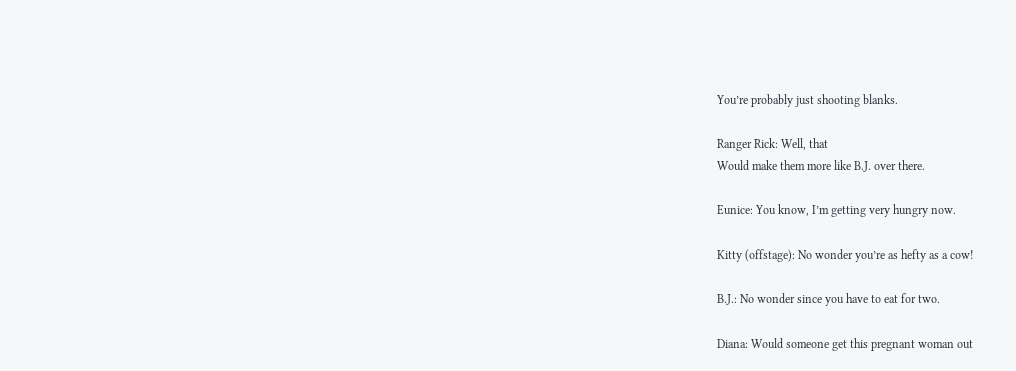You’re probably just shooting blanks.

Ranger Rick: Well, that
Would make them more like B.J. over there.

Eunice: You know, I’m getting very hungry now.

Kitty (offstage): No wonder you’re as hefty as a cow!

B.J.: No wonder since you have to eat for two.

Diana: Would someone get this pregnant woman out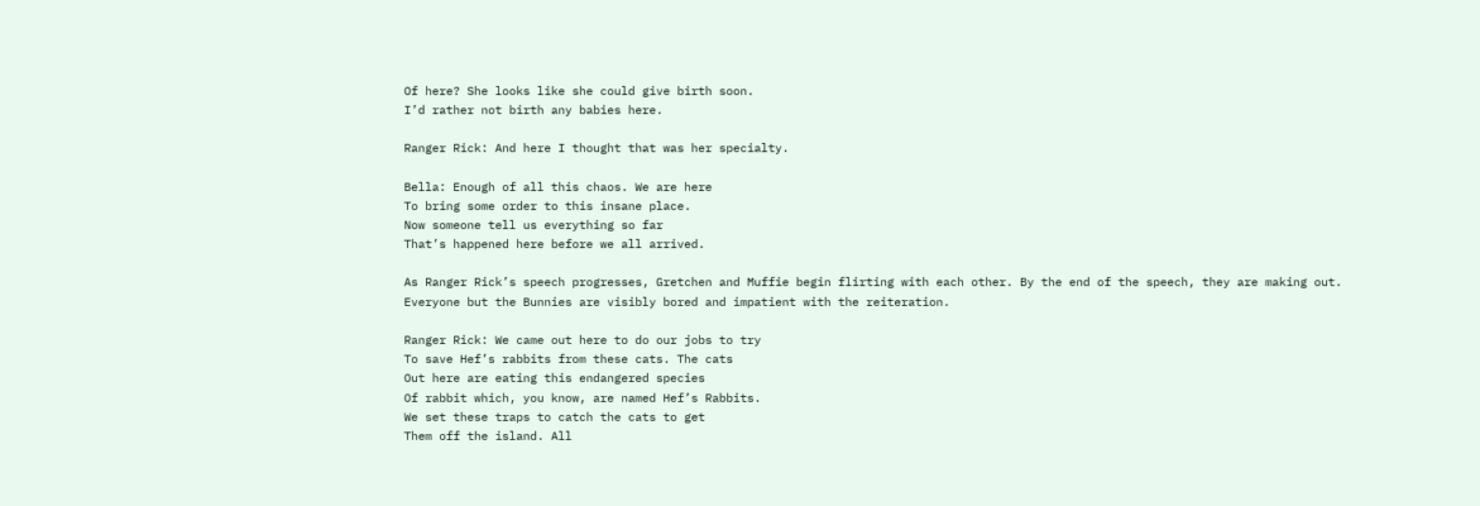Of here? She looks like she could give birth soon.
I’d rather not birth any babies here.

Ranger Rick: And here I thought that was her specialty.

Bella: Enough of all this chaos. We are here
To bring some order to this insane place.
Now someone tell us everything so far
That’s happened here before we all arrived.

As Ranger Rick’s speech progresses, Gretchen and Muffie begin flirting with each other. By the end of the speech, they are making out. Everyone but the Bunnies are visibly bored and impatient with the reiteration.

Ranger Rick: We came out here to do our jobs to try
To save Hef’s rabbits from these cats. The cats
Out here are eating this endangered species
Of rabbit which, you know, are named Hef’s Rabbits.
We set these traps to catch the cats to get
Them off the island. All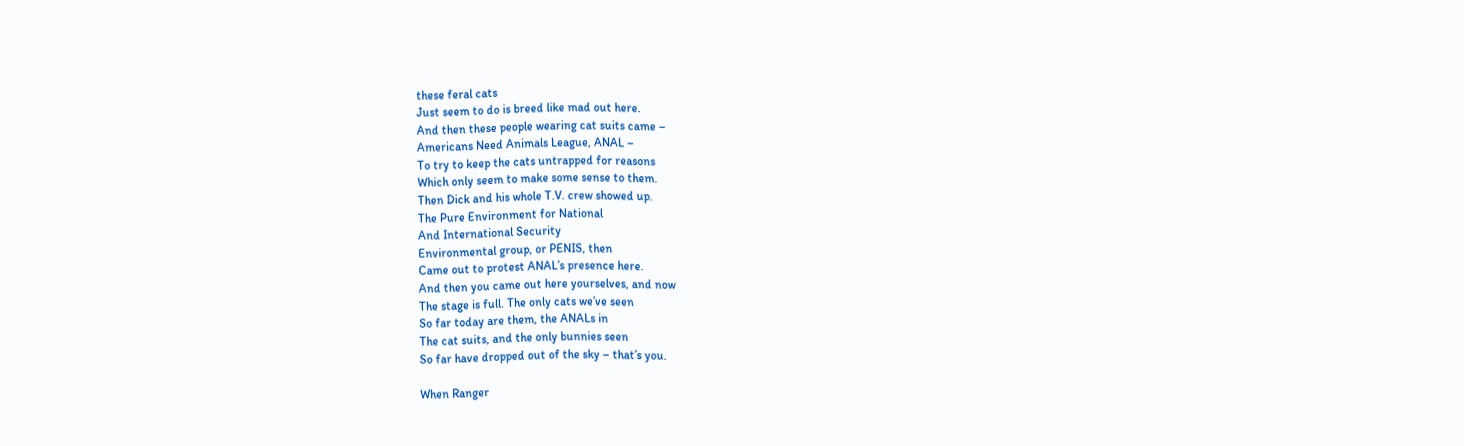these feral cats
Just seem to do is breed like mad out here.
And then these people wearing cat suits came –
Americans Need Animals League, ANAL –
To try to keep the cats untrapped for reasons
Which only seem to make some sense to them.
Then Dick and his whole T.V. crew showed up.
The Pure Environment for National
And International Security
Environmental group, or PENIS, then
Came out to protest ANAL’s presence here.
And then you came out here yourselves, and now
The stage is full. The only cats we’ve seen
So far today are them, the ANALs in
The cat suits, and the only bunnies seen
So far have dropped out of the sky – that’s you.

When Ranger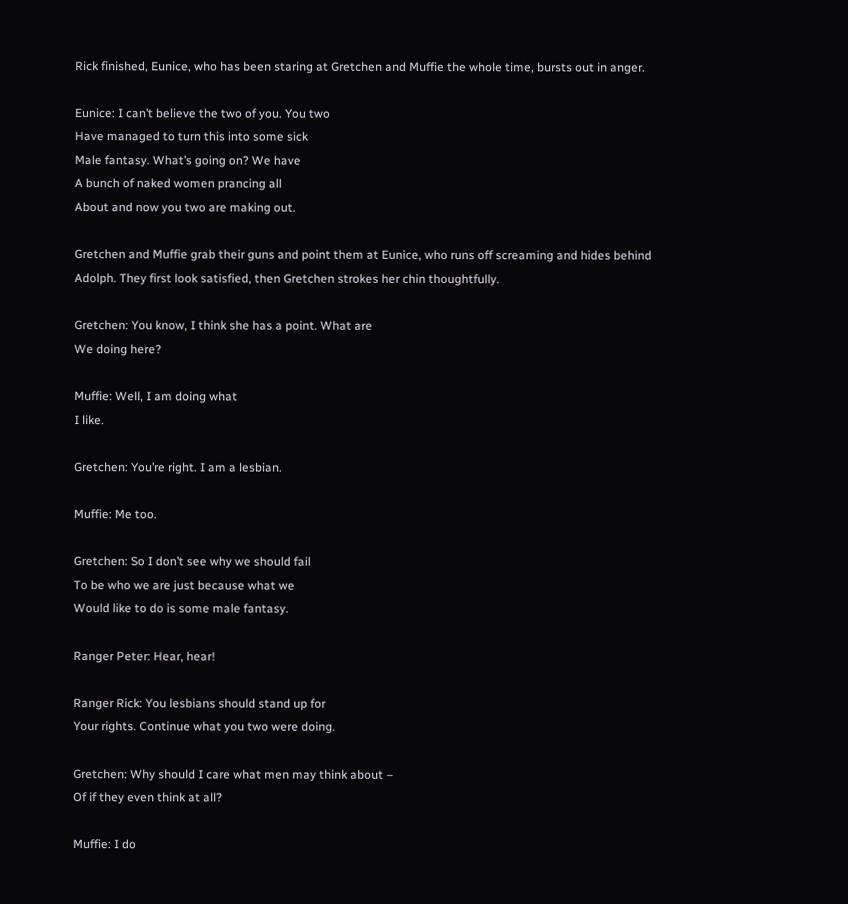Rick finished, Eunice, who has been staring at Gretchen and Muffie the whole time, bursts out in anger.

Eunice: I can’t believe the two of you. You two
Have managed to turn this into some sick
Male fantasy. What’s going on? We have
A bunch of naked women prancing all
About and now you two are making out.

Gretchen and Muffie grab their guns and point them at Eunice, who runs off screaming and hides behind Adolph. They first look satisfied, then Gretchen strokes her chin thoughtfully.

Gretchen: You know, I think she has a point. What are
We doing here?

Muffie: Well, I am doing what
I like.

Gretchen: You’re right. I am a lesbian.

Muffie: Me too.

Gretchen: So I don’t see why we should fail
To be who we are just because what we
Would like to do is some male fantasy.

Ranger Peter: Hear, hear!

Ranger Rick: You lesbians should stand up for
Your rights. Continue what you two were doing.

Gretchen: Why should I care what men may think about –
Of if they even think at all?

Muffie: I do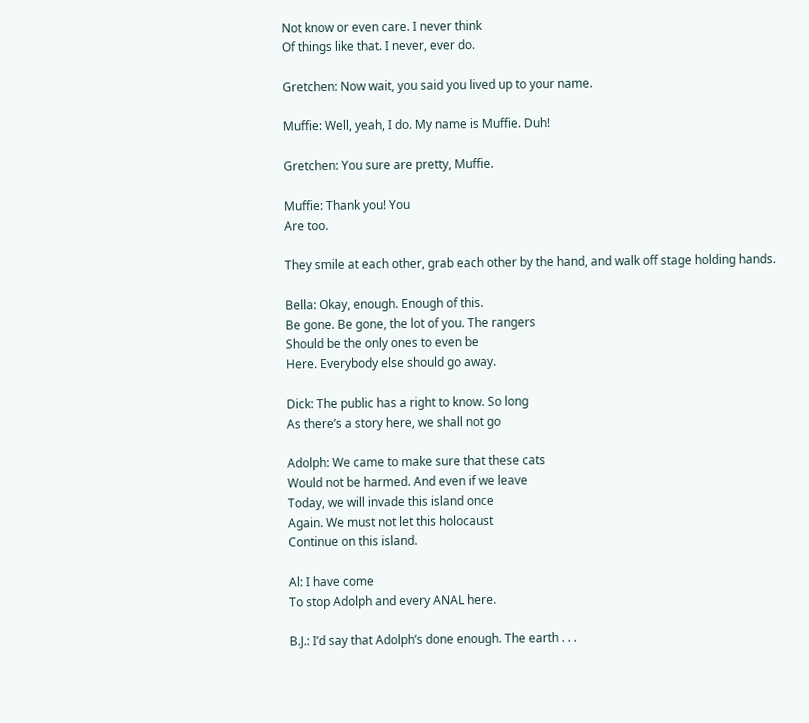Not know or even care. I never think
Of things like that. I never, ever do.

Gretchen: Now wait, you said you lived up to your name.

Muffie: Well, yeah, I do. My name is Muffie. Duh!

Gretchen: You sure are pretty, Muffie.

Muffie: Thank you! You
Are too.

They smile at each other, grab each other by the hand, and walk off stage holding hands.

Bella: Okay, enough. Enough of this.
Be gone. Be gone, the lot of you. The rangers
Should be the only ones to even be
Here. Everybody else should go away.

Dick: The public has a right to know. So long
As there’s a story here, we shall not go

Adolph: We came to make sure that these cats
Would not be harmed. And even if we leave
Today, we will invade this island once
Again. We must not let this holocaust
Continue on this island.

Al: I have come
To stop Adolph and every ANAL here.

B.J.: I’d say that Adolph’s done enough. The earth . . .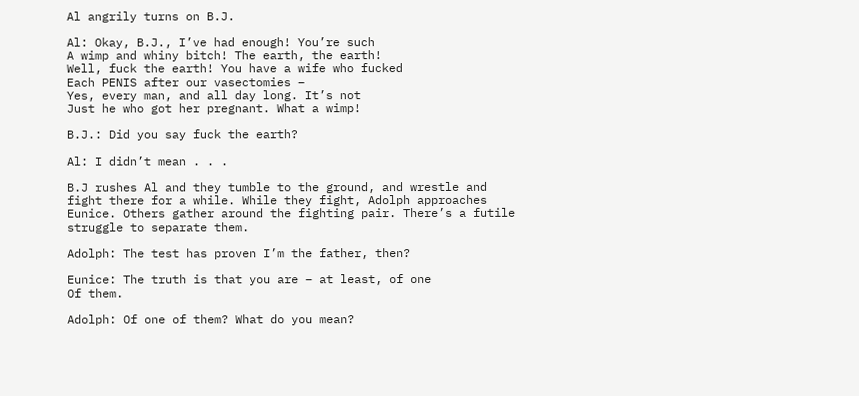Al angrily turns on B.J.

Al: Okay, B.J., I’ve had enough! You’re such
A wimp and whiny bitch! The earth, the earth!
Well, fuck the earth! You have a wife who fucked
Each PENIS after our vasectomies –
Yes, every man, and all day long. It’s not
Just he who got her pregnant. What a wimp!

B.J.: Did you say fuck the earth?

Al: I didn’t mean . . .

B.J rushes Al and they tumble to the ground, and wrestle and fight there for a while. While they fight, Adolph approaches Eunice. Others gather around the fighting pair. There’s a futile struggle to separate them.

Adolph: The test has proven I’m the father, then?

Eunice: The truth is that you are – at least, of one
Of them.

Adolph: Of one of them? What do you mean?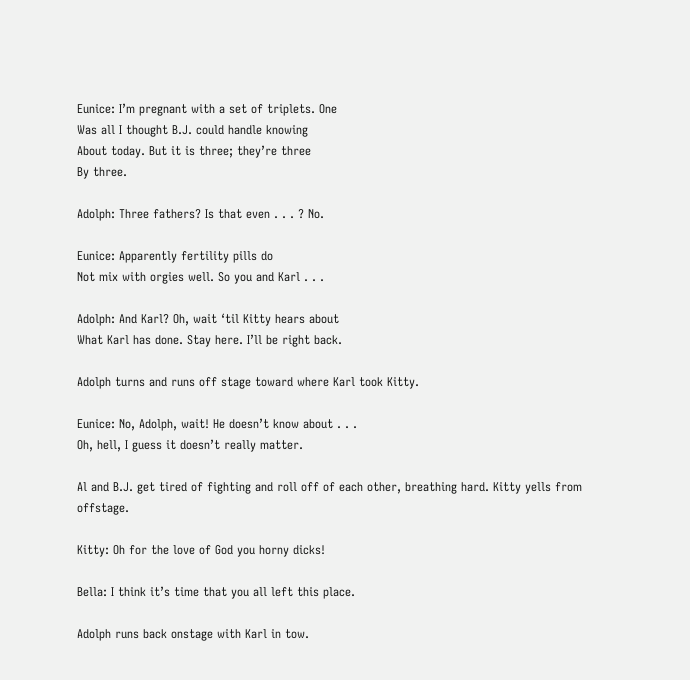Eunice: I’m pregnant with a set of triplets. One
Was all I thought B.J. could handle knowing
About today. But it is three; they’re three
By three.

Adolph: Three fathers? Is that even . . . ? No.

Eunice: Apparently fertility pills do
Not mix with orgies well. So you and Karl . . .

Adolph: And Karl? Oh, wait ‘til Kitty hears about
What Karl has done. Stay here. I’ll be right back.

Adolph turns and runs off stage toward where Karl took Kitty.

Eunice: No, Adolph, wait! He doesn’t know about . . .
Oh, hell, I guess it doesn’t really matter.

Al and B.J. get tired of fighting and roll off of each other, breathing hard. Kitty yells from offstage.

Kitty: Oh for the love of God you horny dicks!

Bella: I think it’s time that you all left this place.

Adolph runs back onstage with Karl in tow.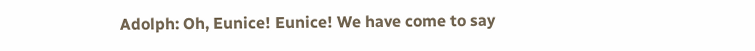Adolph: Oh, Eunice! Eunice! We have come to say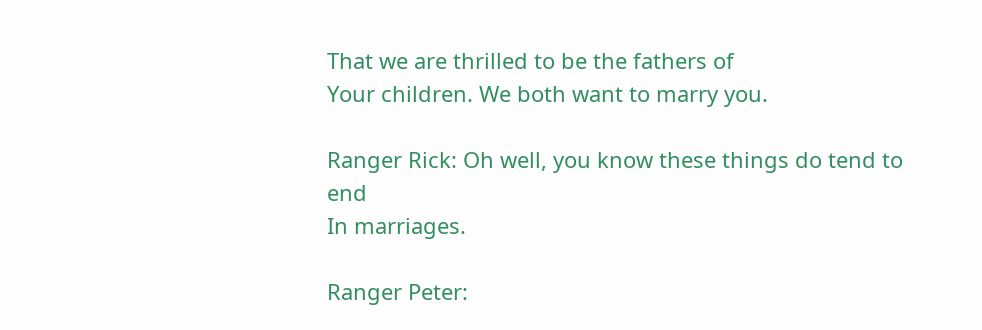That we are thrilled to be the fathers of
Your children. We both want to marry you.

Ranger Rick: Oh well, you know these things do tend to end
In marriages.

Ranger Peter: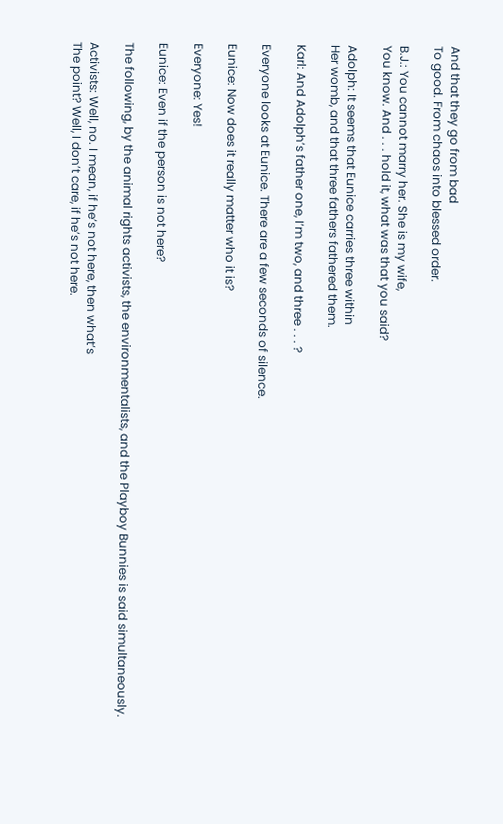And that they go from bad
To good. From chaos into blessed order.

B.J.: You cannot marry her. She is my wife,
You know. And . . . hold it, what was that you said?

Adolph: It seems that Eunice carries three within
Her womb, and that three fathers fathered them.

Karl: And Adolph’s father one, I’m two, and three . . . ?

Everyone looks at Eunice. There are a few seconds of silence.

Eunice: Now does it really matter who it is?

Everyone: Yes!

Eunice: Even if the person is not here?

The following, by the animal rights activists, the environmentalists, and the Playboy Bunnies is said simultaneously.

Activists: Well, no. I mean, if he’s not here, then what’s
The point? Well, I don’t care, if he’s not here.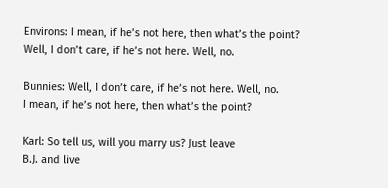Environs: I mean, if he’s not here, then what’s the point?
Well, I don’t care, if he’s not here. Well, no.

Bunnies: Well, I don’t care, if he’s not here. Well, no.
I mean, if he’s not here, then what’s the point?

Karl: So tell us, will you marry us? Just leave
B.J. and live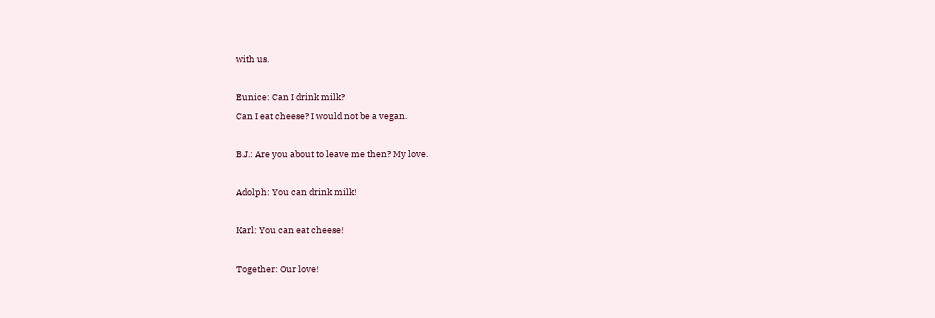with us.

Eunice: Can I drink milk?
Can I eat cheese? I would not be a vegan.

B.J.: Are you about to leave me then? My love.

Adolph: You can drink milk!

Karl: You can eat cheese!

Together: Our love!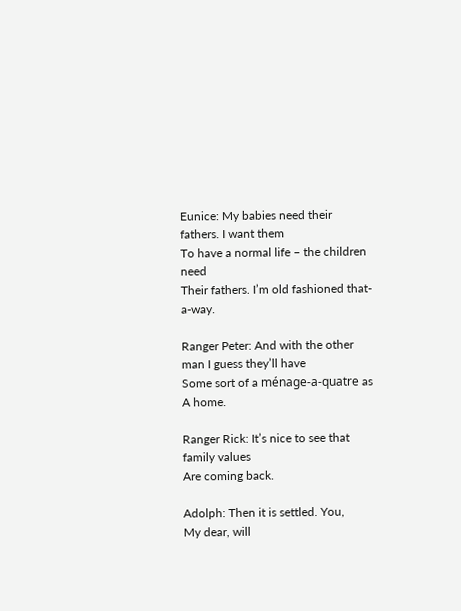Eunice: My babies need their fathers. I want them
To have a normal life – the children need
Their fathers. I’m old fashioned that-a-way.

Ranger Peter: And with the other man I guess they’ll have
Some sort of a ménage-a-quatre as
A home.

Ranger Rick: It’s nice to see that family values
Are coming back.

Adolph: Then it is settled. You,
My dear, will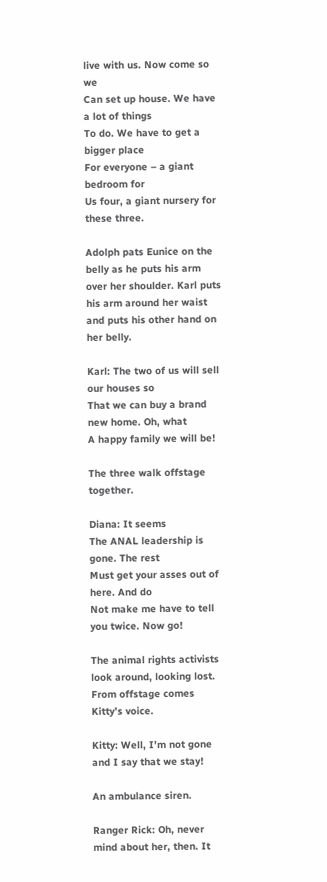live with us. Now come so we
Can set up house. We have a lot of things
To do. We have to get a bigger place
For everyone – a giant bedroom for
Us four, a giant nursery for these three.

Adolph pats Eunice on the belly as he puts his arm over her shoulder. Karl puts his arm around her waist and puts his other hand on her belly.

Karl: The two of us will sell our houses so
That we can buy a brand new home. Oh, what
A happy family we will be!

The three walk offstage together.

Diana: It seems
The ANAL leadership is gone. The rest
Must get your asses out of here. And do
Not make me have to tell you twice. Now go!

The animal rights activists look around, looking lost. From offstage comes Kitty’s voice.

Kitty: Well, I’m not gone and I say that we stay!

An ambulance siren.

Ranger Rick: Oh, never mind about her, then. It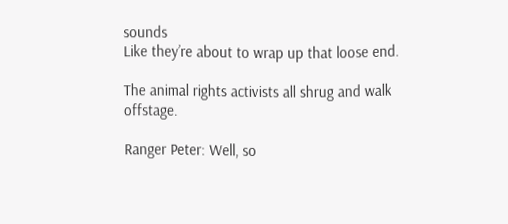sounds
Like they’re about to wrap up that loose end.

The animal rights activists all shrug and walk offstage.

Ranger Peter: Well, so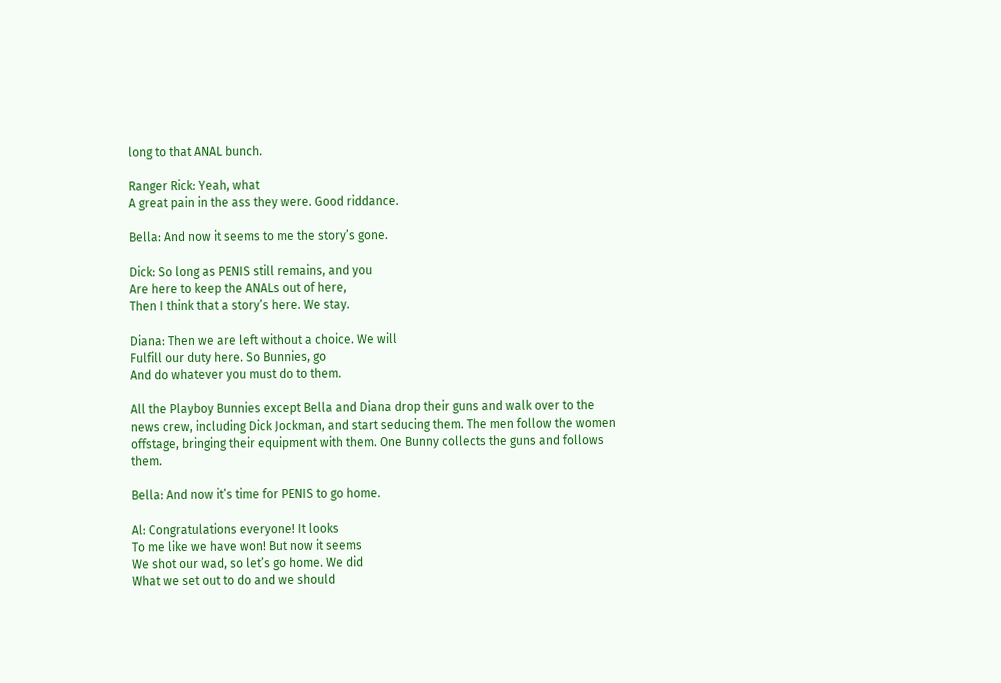long to that ANAL bunch.

Ranger Rick: Yeah, what
A great pain in the ass they were. Good riddance.

Bella: And now it seems to me the story’s gone.

Dick: So long as PENIS still remains, and you
Are here to keep the ANALs out of here,
Then I think that a story’s here. We stay.

Diana: Then we are left without a choice. We will
Fulfill our duty here. So Bunnies, go
And do whatever you must do to them.

All the Playboy Bunnies except Bella and Diana drop their guns and walk over to the news crew, including Dick Jockman, and start seducing them. The men follow the women offstage, bringing their equipment with them. One Bunny collects the guns and follows them.

Bella: And now it’s time for PENIS to go home.

Al: Congratulations everyone! It looks
To me like we have won! But now it seems
We shot our wad, so let’s go home. We did
What we set out to do and we should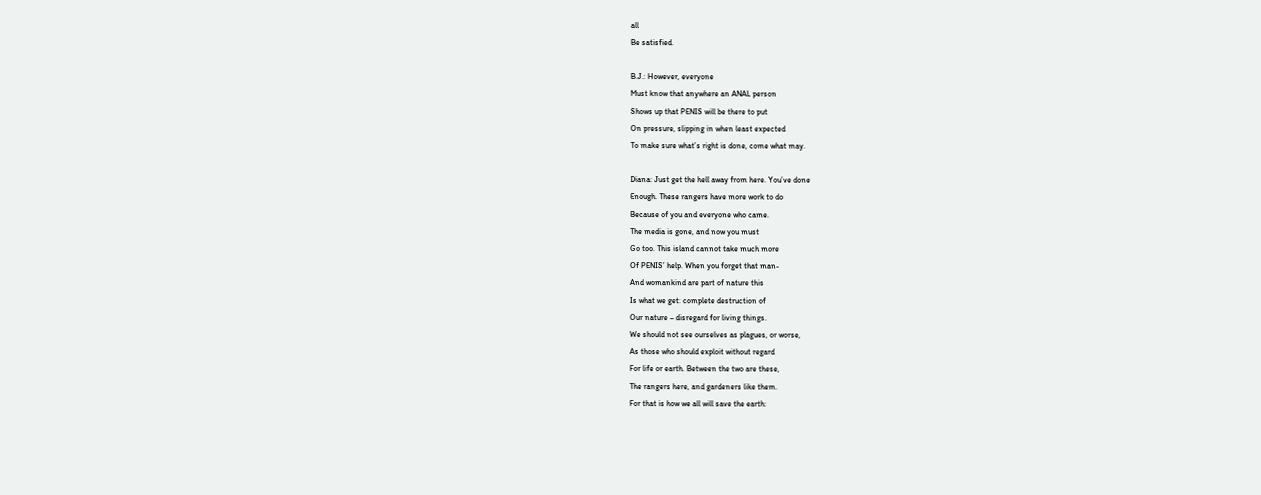all
Be satisfied.

B.J.: However, everyone
Must know that anywhere an ANAL person
Shows up that PENIS will be there to put
On pressure, slipping in when least expected
To make sure what’s right is done, come what may.

Diana: Just get the hell away from here. You’ve done
Enough. These rangers have more work to do
Because of you and everyone who came.
The media is gone, and now you must
Go too. This island cannot take much more
Of PENIS’ help. When you forget that man-
And womankind are part of nature this
Is what we get: complete destruction of
Our nature – disregard for living things.
We should not see ourselves as plagues, or worse,
As those who should exploit without regard
For life or earth. Between the two are these,
The rangers here, and gardeners like them.
For that is how we all will save the earth: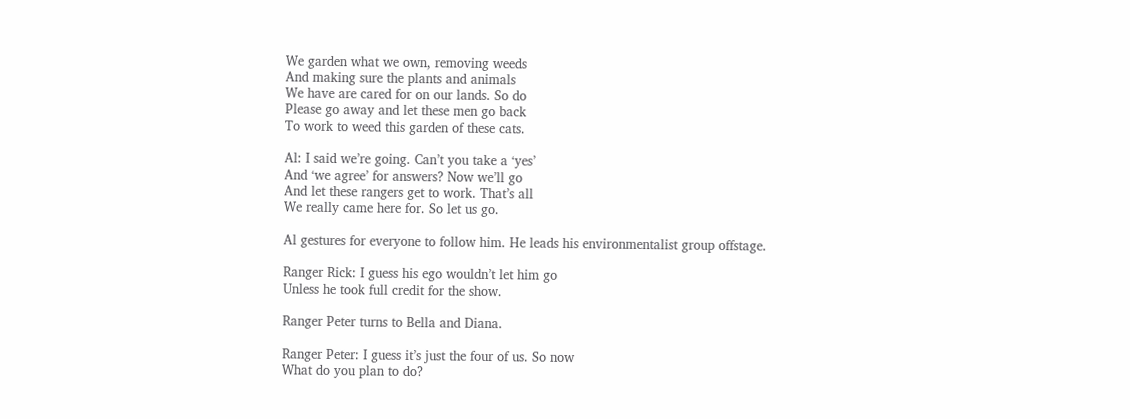We garden what we own, removing weeds
And making sure the plants and animals
We have are cared for on our lands. So do
Please go away and let these men go back
To work to weed this garden of these cats.

Al: I said we’re going. Can’t you take a ‘yes’
And ‘we agree’ for answers? Now we’ll go
And let these rangers get to work. That’s all
We really came here for. So let us go.

Al gestures for everyone to follow him. He leads his environmentalist group offstage.

Ranger Rick: I guess his ego wouldn’t let him go
Unless he took full credit for the show.

Ranger Peter turns to Bella and Diana.

Ranger Peter: I guess it’s just the four of us. So now
What do you plan to do?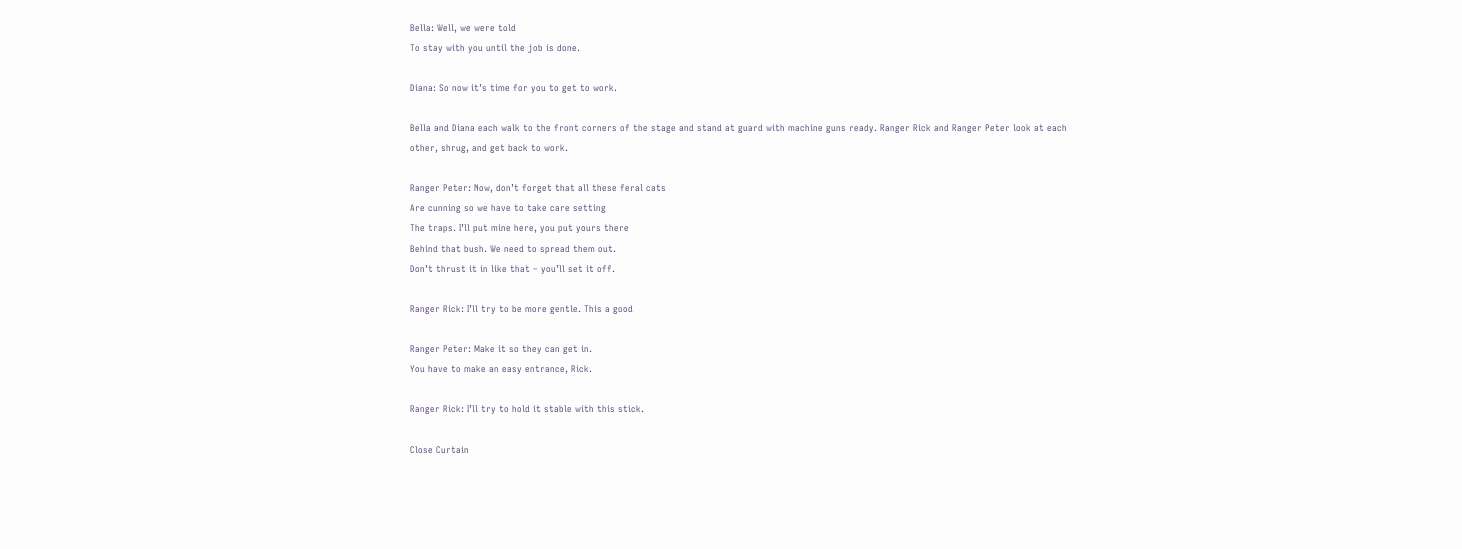Bella: Well, we were told
To stay with you until the job is done.

Diana: So now it’s time for you to get to work.

Bella and Diana each walk to the front corners of the stage and stand at guard with machine guns ready. Ranger Rick and Ranger Peter look at each other, shrug, and get back to work.

Ranger Peter: Now, don’t forget that all these feral cats
Are cunning so we have to take care setting
The traps. I’ll put mine here, you put yours there
Behind that bush. We need to spread them out.
Don’t thrust it in like that – you’ll set it off.

Ranger Rick: I’ll try to be more gentle. This a good

Ranger Peter: Make it so they can get in.
You have to make an easy entrance, Rick.

Ranger Rick: I’ll try to hold it stable with this stick.

Close Curtain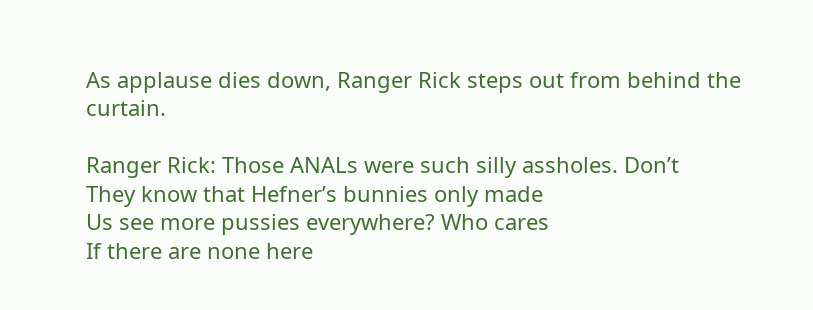As applause dies down, Ranger Rick steps out from behind the curtain.

Ranger Rick: Those ANALs were such silly assholes. Don’t
They know that Hefner’s bunnies only made
Us see more pussies everywhere? Who cares
If there are none here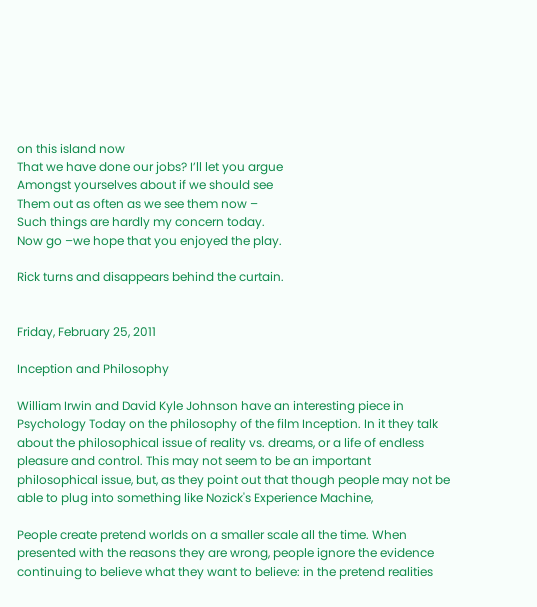on this island now
That we have done our jobs? I’ll let you argue
Amongst yourselves about if we should see
Them out as often as we see them now –
Such things are hardly my concern today.
Now go –we hope that you enjoyed the play.

Rick turns and disappears behind the curtain.


Friday, February 25, 2011

Inception and Philosophy

William Irwin and David Kyle Johnson have an interesting piece in Psychology Today on the philosophy of the film Inception. In it they talk about the philosophical issue of reality vs. dreams, or a life of endless pleasure and control. This may not seem to be an important philosophical issue, but, as they point out that though people may not be able to plug into something like Nozick's Experience Machine,

People create pretend worlds on a smaller scale all the time. When presented with the reasons they are wrong, people ignore the evidence continuing to believe what they want to believe: in the pretend realities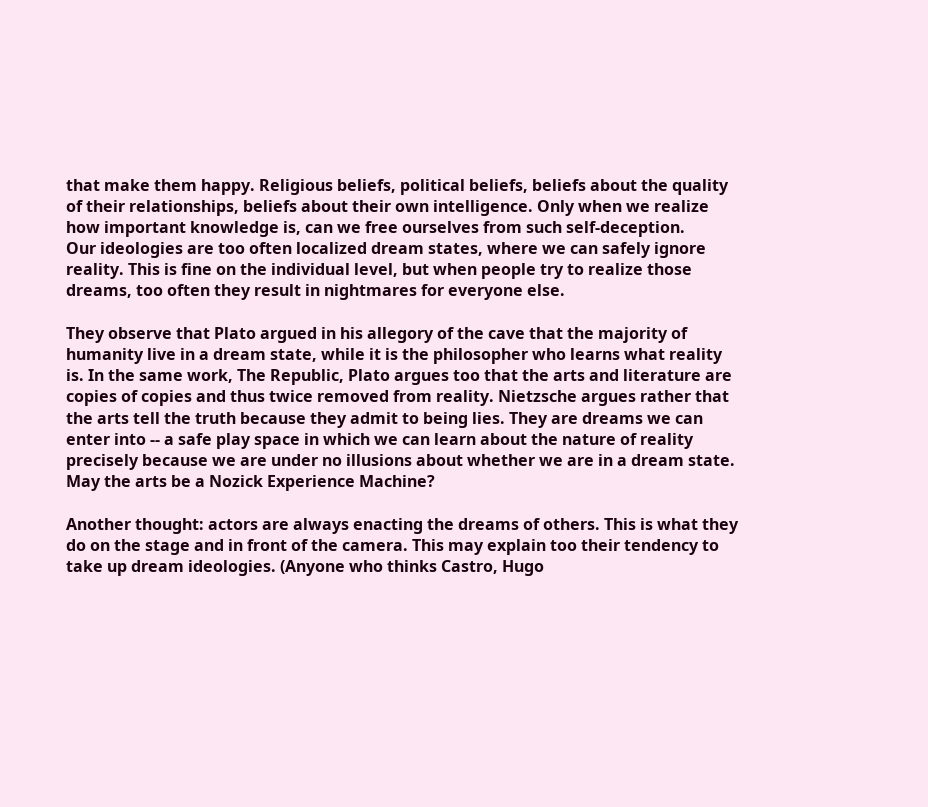that make them happy. Religious beliefs, political beliefs, beliefs about the quality of their relationships, beliefs about their own intelligence. Only when we realize how important knowledge is, can we free ourselves from such self-deception.
Our ideologies are too often localized dream states, where we can safely ignore reality. This is fine on the individual level, but when people try to realize those dreams, too often they result in nightmares for everyone else.

They observe that Plato argued in his allegory of the cave that the majority of humanity live in a dream state, while it is the philosopher who learns what reality is. In the same work, The Republic, Plato argues too that the arts and literature are copies of copies and thus twice removed from reality. Nietzsche argues rather that the arts tell the truth because they admit to being lies. They are dreams we can enter into -- a safe play space in which we can learn about the nature of reality precisely because we are under no illusions about whether we are in a dream state. May the arts be a Nozick Experience Machine?

Another thought: actors are always enacting the dreams of others. This is what they do on the stage and in front of the camera. This may explain too their tendency to take up dream ideologies. (Anyone who thinks Castro, Hugo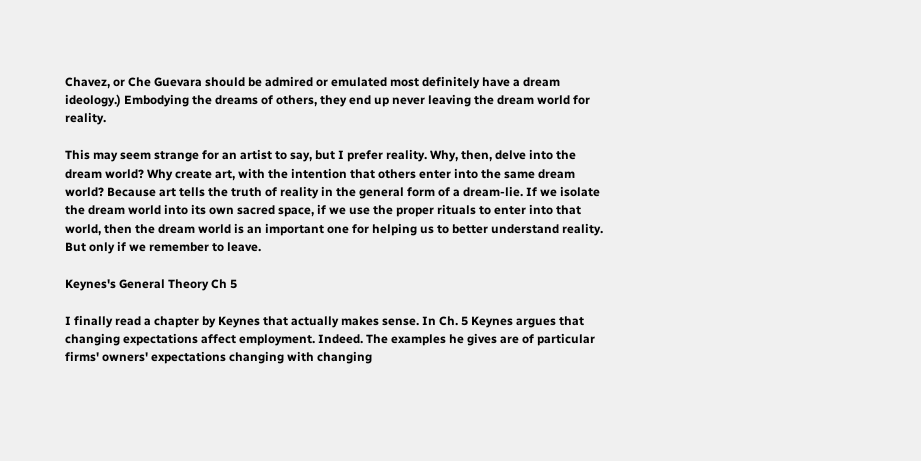Chavez, or Che Guevara should be admired or emulated most definitely have a dream ideology.) Embodying the dreams of others, they end up never leaving the dream world for reality.

This may seem strange for an artist to say, but I prefer reality. Why, then, delve into the dream world? Why create art, with the intention that others enter into the same dream world? Because art tells the truth of reality in the general form of a dream-lie. If we isolate the dream world into its own sacred space, if we use the proper rituals to enter into that world, then the dream world is an important one for helping us to better understand reality. But only if we remember to leave.

Keynes's General Theory Ch 5

I finally read a chapter by Keynes that actually makes sense. In Ch. 5 Keynes argues that changing expectations affect employment. Indeed. The examples he gives are of particular firms' owners' expectations changing with changing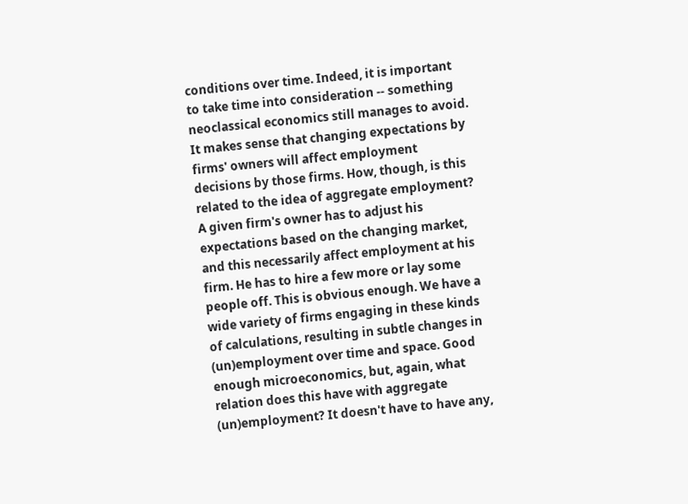conditions over time. Indeed, it is important to take time into consideration -- something neoclassical economics still manages to avoid. It makes sense that changing expectations by firms' owners will affect employment decisions by those firms. How, though, is this related to the idea of aggregate employment? A given firm's owner has to adjust his expectations based on the changing market, and this necessarily affect employment at his firm. He has to hire a few more or lay some people off. This is obvious enough. We have a wide variety of firms engaging in these kinds of calculations, resulting in subtle changes in (un)employment over time and space. Good enough microeconomics, but, again, what relation does this have with aggregate (un)employment? It doesn't have to have any,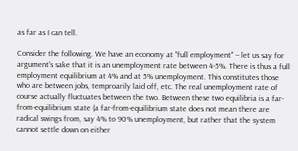as far as I can tell.

Consider the following. We have an economy at "full employment" -- let us say for argument's sake that it is an unemployment rate between 4-5%. There is thus a full employment equilibrium at 4% and at 5% unemployment. This constitutes those who are between jobs, temproarily laid off, etc. The real unemployment rate of course actually fluctuates between the two. Between these two equilibria is a far-from-equilibrium state (a far-from-equilibrium state does not mean there are radical swings from, say 4% to 90% unemployment, but rather that the system cannot settle down on either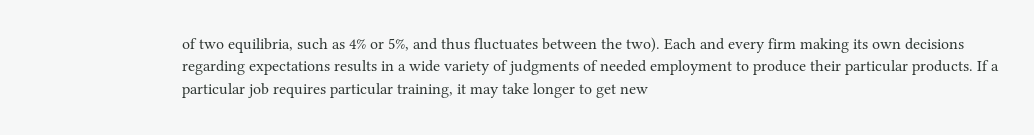of two equilibria, such as 4% or 5%, and thus fluctuates between the two). Each and every firm making its own decisions regarding expectations results in a wide variety of judgments of needed employment to produce their particular products. If a particular job requires particular training, it may take longer to get new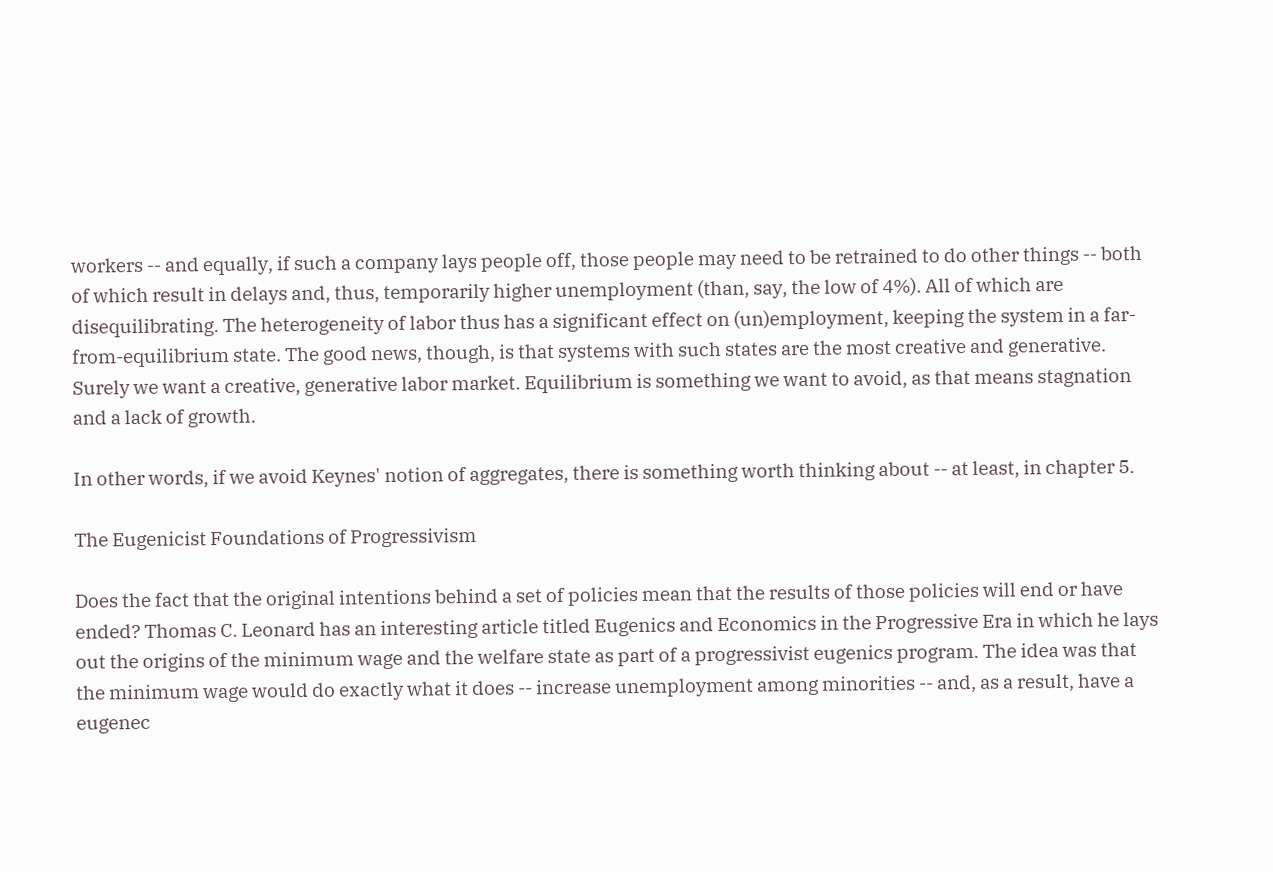workers -- and equally, if such a company lays people off, those people may need to be retrained to do other things -- both of which result in delays and, thus, temporarily higher unemployment (than, say, the low of 4%). All of which are disequilibrating. The heterogeneity of labor thus has a significant effect on (un)employment, keeping the system in a far-from-equilibrium state. The good news, though, is that systems with such states are the most creative and generative. Surely we want a creative, generative labor market. Equilibrium is something we want to avoid, as that means stagnation and a lack of growth.

In other words, if we avoid Keynes' notion of aggregates, there is something worth thinking about -- at least, in chapter 5.

The Eugenicist Foundations of Progressivism

Does the fact that the original intentions behind a set of policies mean that the results of those policies will end or have ended? Thomas C. Leonard has an interesting article titled Eugenics and Economics in the Progressive Era in which he lays out the origins of the minimum wage and the welfare state as part of a progressivist eugenics program. The idea was that the minimum wage would do exactly what it does -- increase unemployment among minorities -- and, as a result, have a eugenec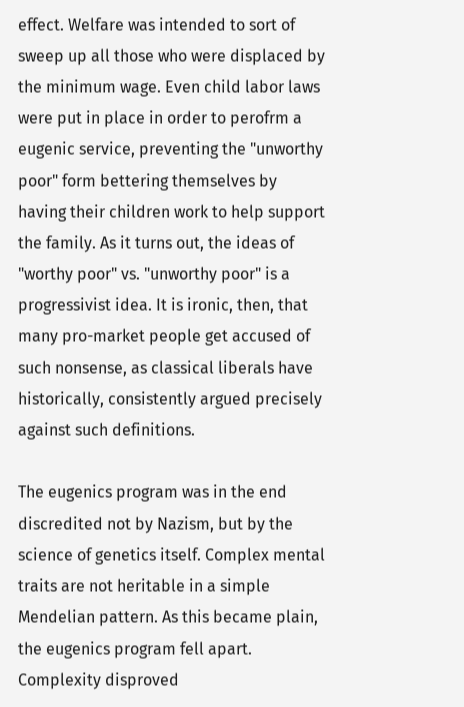effect. Welfare was intended to sort of sweep up all those who were displaced by the minimum wage. Even child labor laws were put in place in order to perofrm a eugenic service, preventing the "unworthy poor" form bettering themselves by having their children work to help support the family. As it turns out, the ideas of "worthy poor" vs. "unworthy poor" is a progressivist idea. It is ironic, then, that many pro-market people get accused of such nonsense, as classical liberals have historically, consistently argued precisely against such definitions.

The eugenics program was in the end discredited not by Nazism, but by the science of genetics itself. Complex mental traits are not heritable in a simple Mendelian pattern. As this became plain, the eugenics program fell apart. Complexity disproved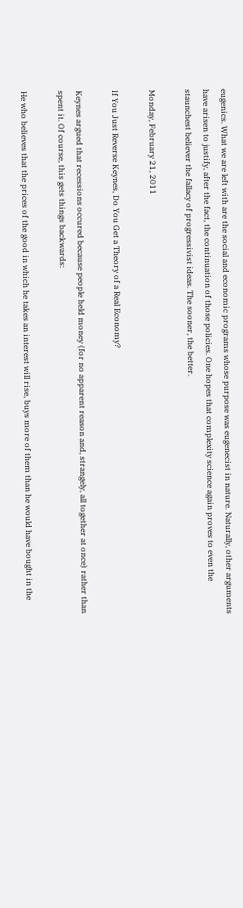eugenics. What we are left with are the social and economic programs whose purpose was eugenecist in nature. Naturally, other arguments have arisen to justify, after the fact, the continuation of those policies. One hopes that complexity science again proves to even the staunchest believer the fallacy of progressivist ideas. The sooner, the better.

Monday, February 21, 2011

If You Just Reverse Keynes, Do You Get a Theory of a Real Economy?

Keynes argued that recessions occured because people held money (for no apparent reason and, strangely, all together at once) rather than spent it. Of course, this gets things backwards:

He who believes that the prices of the good in which he takes an interest will rise, buys more of them than he would have bought in the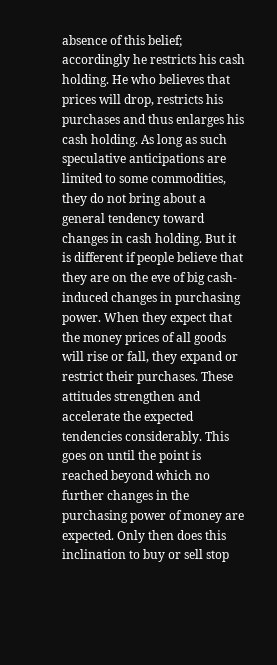absence of this belief; accordingly he restricts his cash holding. He who believes that prices will drop, restricts his purchases and thus enlarges his cash holding. As long as such speculative anticipations are limited to some commodities, they do not bring about a general tendency toward changes in cash holding. But it is different if people believe that they are on the eve of big cash-induced changes in purchasing power. When they expect that the money prices of all goods will rise or fall, they expand or restrict their purchases. These attitudes strengthen and accelerate the expected tendencies considerably. This goes on until the point is reached beyond which no further changes in the purchasing power of money are expected. Only then does this inclination to buy or sell stop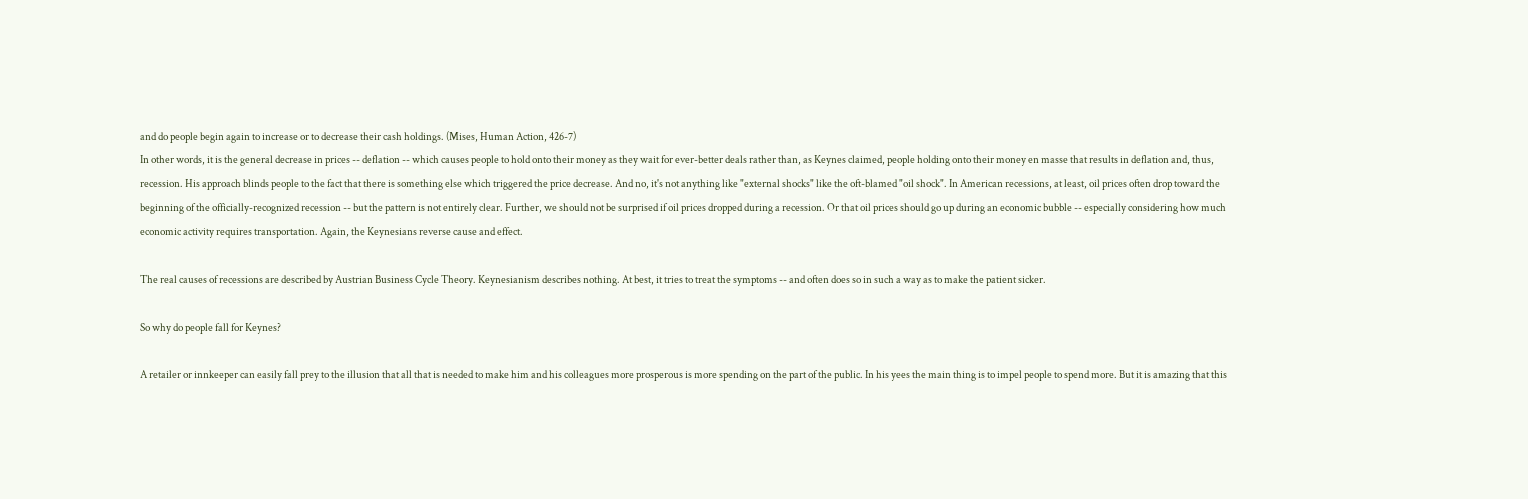and do people begin again to increase or to decrease their cash holdings. (Mises, Human Action, 426-7)
In other words, it is the general decrease in prices -- deflation -- which causes people to hold onto their money as they wait for ever-better deals rather than, as Keynes claimed, people holding onto their money en masse that results in deflation and, thus, recession. His approach blinds people to the fact that there is something else which triggered the price decrease. And no, it's not anything like "external shocks" like the oft-blamed "oil shock". In American recessions, at least, oil prices often drop toward the beginning of the officially-recognized recession -- but the pattern is not entirely clear. Further, we should not be surprised if oil prices dropped during a recession. Or that oil prices should go up during an economic bubble -- especially considering how much economic activity requires transportation. Again, the Keynesians reverse cause and effect.

The real causes of recessions are described by Austrian Business Cycle Theory. Keynesianism describes nothing. At best, it tries to treat the symptoms -- and often does so in such a way as to make the patient sicker.

So why do people fall for Keynes?

A retailer or innkeeper can easily fall prey to the illusion that all that is needed to make him and his colleagues more prosperous is more spending on the part of the public. In his yees the main thing is to impel people to spend more. But it is amazing that this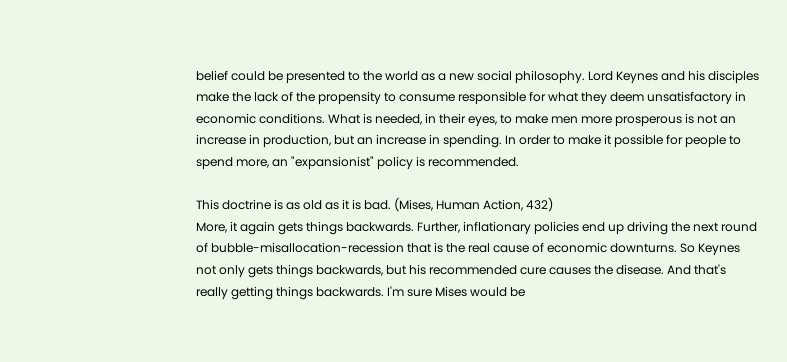belief could be presented to the world as a new social philosophy. Lord Keynes and his disciples make the lack of the propensity to consume responsible for what they deem unsatisfactory in economic conditions. What is needed, in their eyes, to make men more prosperous is not an increase in production, but an increase in spending. In order to make it possible for people to spend more, an "expansionist" policy is recommended.

This doctrine is as old as it is bad. (Mises, Human Action, 432)
More, it again gets things backwards. Further, inflationary policies end up driving the next round of bubble-misallocation-recession that is the real cause of economic downturns. So Keynes not only gets things backwards, but his recommended cure causes the disease. And that's really getting things backwards. I'm sure Mises would be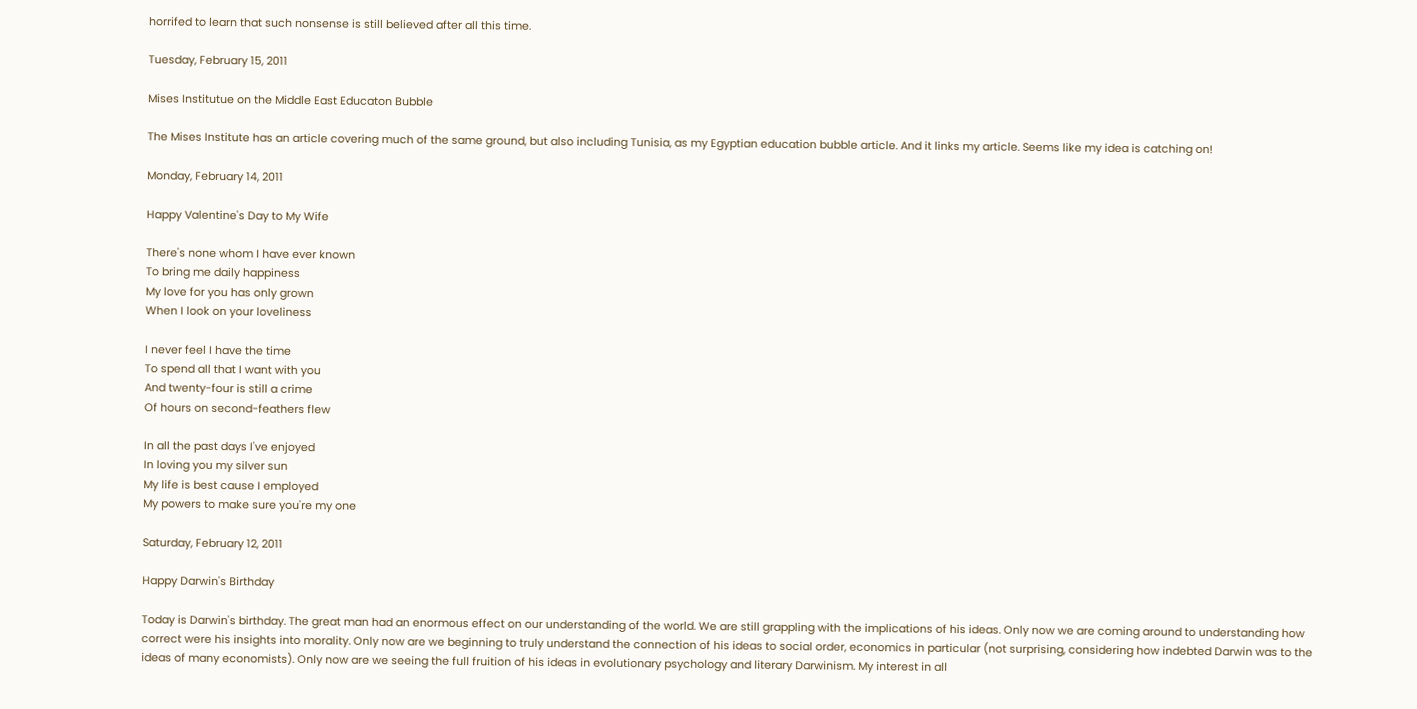horrifed to learn that such nonsense is still believed after all this time.

Tuesday, February 15, 2011

Mises Institutue on the Middle East Educaton Bubble

The Mises Institute has an article covering much of the same ground, but also including Tunisia, as my Egyptian education bubble article. And it links my article. Seems like my idea is catching on!

Monday, February 14, 2011

Happy Valentine's Day to My Wife

There's none whom I have ever known
To bring me daily happiness
My love for you has only grown
When I look on your loveliness

I never feel I have the time
To spend all that I want with you
And twenty-four is still a crime
Of hours on second-feathers flew

In all the past days I've enjoyed
In loving you my silver sun
My life is best cause I employed
My powers to make sure you're my one

Saturday, February 12, 2011

Happy Darwin's Birthday

Today is Darwin's birthday. The great man had an enormous effect on our understanding of the world. We are still grappling with the implications of his ideas. Only now we are coming around to understanding how correct were his insights into morality. Only now are we beginning to truly understand the connection of his ideas to social order, economics in particular (not surprising, considering how indebted Darwin was to the ideas of many economists). Only now are we seeing the full fruition of his ideas in evolutionary psychology and literary Darwinism. My interest in all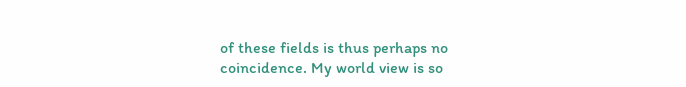of these fields is thus perhaps no coincidence. My world view is so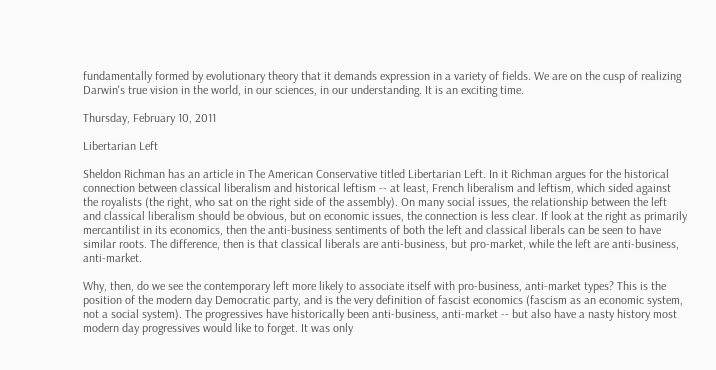fundamentally formed by evolutionary theory that it demands expression in a variety of fields. We are on the cusp of realizing Darwin's true vision in the world, in our sciences, in our understanding. It is an exciting time.

Thursday, February 10, 2011

Libertarian Left

Sheldon Richman has an article in The American Conservative titled Libertarian Left. In it Richman argues for the historical connection between classical liberalism and historical leftism -- at least, French liberalism and leftism, which sided against the royalists (the right, who sat on the right side of the assembly). On many social issues, the relationship between the left and classical liberalism should be obvious, but on economic issues, the connection is less clear. If look at the right as primarily mercantilist in its economics, then the anti-business sentiments of both the left and classical liberals can be seen to have similar roots. The difference, then is that classical liberals are anti-business, but pro-market, while the left are anti-business, anti-market.

Why, then, do we see the contemporary left more likely to associate itself with pro-business, anti-market types? This is the position of the modern day Democratic party, and is the very definition of fascist economics (fascism as an economic system, not a social system). The progressives have historically been anti-business, anti-market -- but also have a nasty history most modern day progressives would like to forget. It was only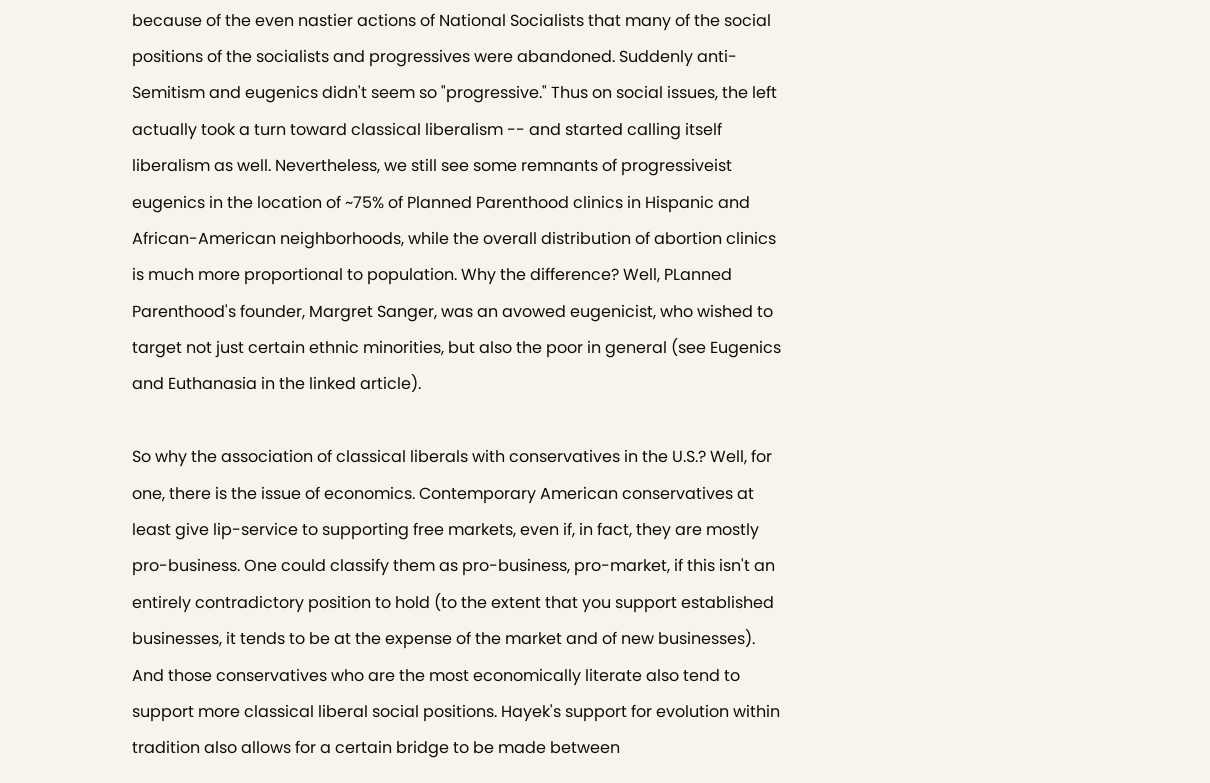because of the even nastier actions of National Socialists that many of the social positions of the socialists and progressives were abandoned. Suddenly anti-Semitism and eugenics didn't seem so "progressive." Thus on social issues, the left actually took a turn toward classical liberalism -- and started calling itself liberalism as well. Nevertheless, we still see some remnants of progressiveist eugenics in the location of ~75% of Planned Parenthood clinics in Hispanic and African-American neighborhoods, while the overall distribution of abortion clinics is much more proportional to population. Why the difference? Well, PLanned Parenthood's founder, Margret Sanger, was an avowed eugenicist, who wished to target not just certain ethnic minorities, but also the poor in general (see Eugenics and Euthanasia in the linked article).

So why the association of classical liberals with conservatives in the U.S.? Well, for one, there is the issue of economics. Contemporary American conservatives at least give lip-service to supporting free markets, even if, in fact, they are mostly pro-business. One could classify them as pro-business, pro-market, if this isn't an entirely contradictory position to hold (to the extent that you support established businesses, it tends to be at the expense of the market and of new businesses). And those conservatives who are the most economically literate also tend to support more classical liberal social positions. Hayek's support for evolution within tradition also allows for a certain bridge to be made between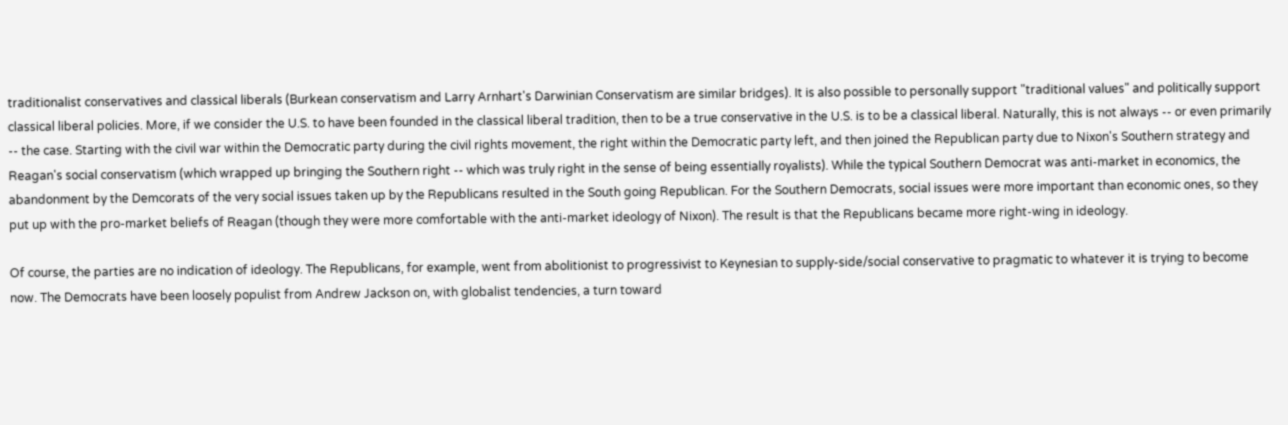traditionalist conservatives and classical liberals (Burkean conservatism and Larry Arnhart's Darwinian Conservatism are similar bridges). It is also possible to personally support "traditional values" and politically support classical liberal policies. More, if we consider the U.S. to have been founded in the classical liberal tradition, then to be a true conservative in the U.S. is to be a classical liberal. Naturally, this is not always -- or even primarily -- the case. Starting with the civil war within the Democratic party during the civil rights movement, the right within the Democratic party left, and then joined the Republican party due to Nixon's Southern strategy and Reagan's social conservatism (which wrapped up bringing the Southern right -- which was truly right in the sense of being essentially royalists). While the typical Southern Democrat was anti-market in economics, the abandonment by the Demcorats of the very social issues taken up by the Republicans resulted in the South going Republican. For the Southern Democrats, social issues were more important than economic ones, so they put up with the pro-market beliefs of Reagan (though they were more comfortable with the anti-market ideology of Nixon). The result is that the Republicans became more right-wing in ideology.

Of course, the parties are no indication of ideology. The Republicans, for example, went from abolitionist to progressivist to Keynesian to supply-side/social conservative to pragmatic to whatever it is trying to become now. The Democrats have been loosely populist from Andrew Jackson on, with globalist tendencies, a turn toward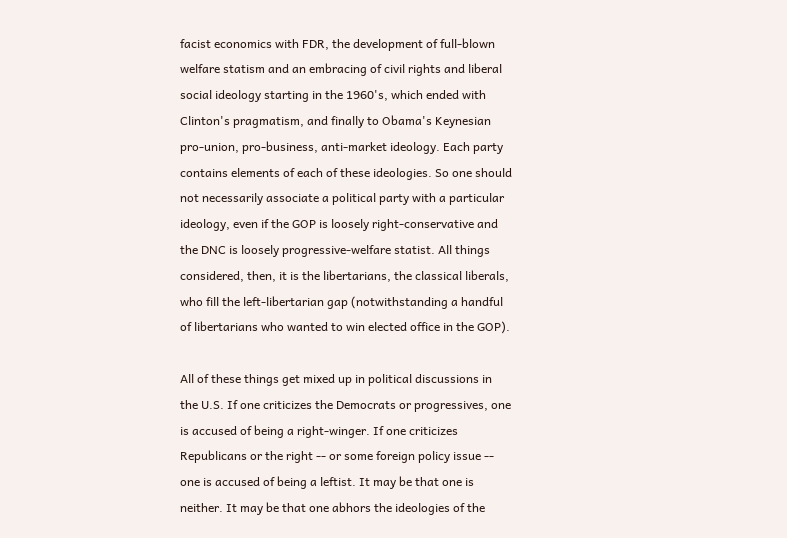facist economics with FDR, the development of full-blown welfare statism and an embracing of civil rights and liberal social ideology starting in the 1960's, which ended with Clinton's pragmatism, and finally to Obama's Keynesian pro-union, pro-business, anti-market ideology. Each party contains elements of each of these ideologies. So one should not necessarily associate a political party with a particular ideology, even if the GOP is loosely right-conservative and the DNC is loosely progressive-welfare statist. All things considered, then, it is the libertarians, the classical liberals, who fill the left-libertarian gap (notwithstanding a handful of libertarians who wanted to win elected office in the GOP).

All of these things get mixed up in political discussions in the U.S. If one criticizes the Democrats or progressives, one is accused of being a right-winger. If one criticizes Republicans or the right -- or some foreign policy issue -- one is accused of being a leftist. It may be that one is neither. It may be that one abhors the ideologies of the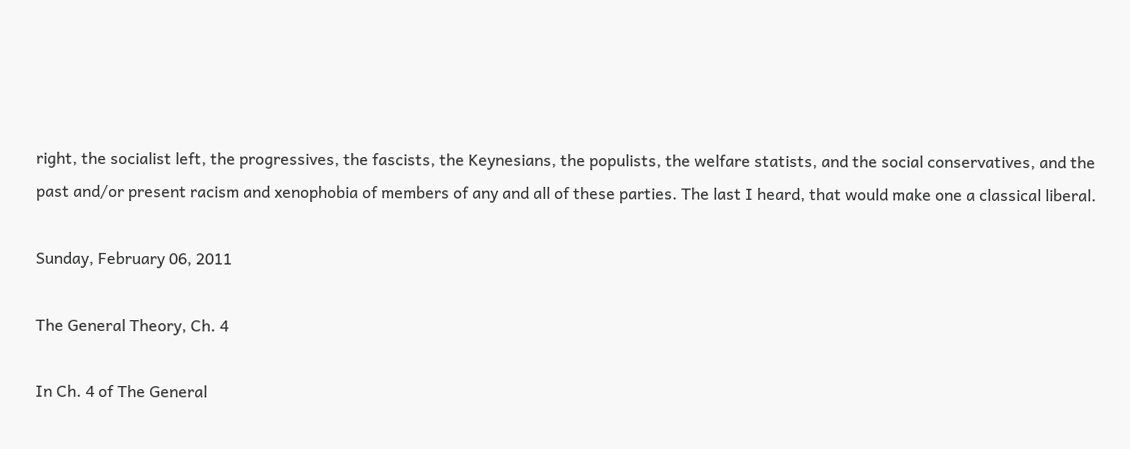right, the socialist left, the progressives, the fascists, the Keynesians, the populists, the welfare statists, and the social conservatives, and the past and/or present racism and xenophobia of members of any and all of these parties. The last I heard, that would make one a classical liberal.

Sunday, February 06, 2011

The General Theory, Ch. 4

In Ch. 4 of The General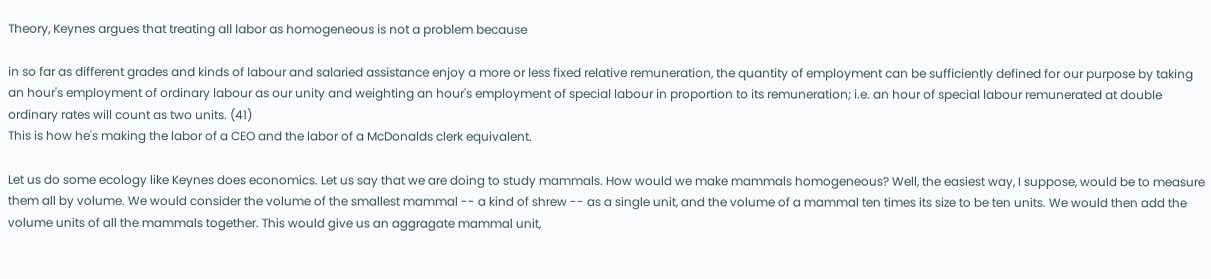Theory, Keynes argues that treating all labor as homogeneous is not a problem because

in so far as different grades and kinds of labour and salaried assistance enjoy a more or less fixed relative remuneration, the quantity of employment can be sufficiently defined for our purpose by taking an hour's employment of ordinary labour as our unity and weighting an hour's employment of special labour in proportion to its remuneration; i.e. an hour of special labour remunerated at double ordinary rates will count as two units. (41)
This is how he's making the labor of a CEO and the labor of a McDonalds clerk equivalent.

Let us do some ecology like Keynes does economics. Let us say that we are doing to study mammals. How would we make mammals homogeneous? Well, the easiest way, I suppose, would be to measure them all by volume. We would consider the volume of the smallest mammal -- a kind of shrew -- as a single unit, and the volume of a mammal ten times its size to be ten units. We would then add the volume units of all the mammals together. This would give us an aggragate mammal unit,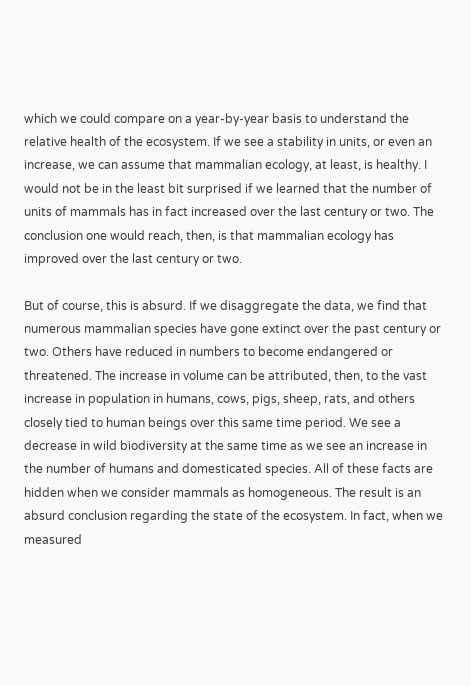which we could compare on a year-by-year basis to understand the relative health of the ecosystem. If we see a stability in units, or even an increase, we can assume that mammalian ecology, at least, is healthy. I would not be in the least bit surprised if we learned that the number of units of mammals has in fact increased over the last century or two. The conclusion one would reach, then, is that mammalian ecology has improved over the last century or two.

But of course, this is absurd. If we disaggregate the data, we find that numerous mammalian species have gone extinct over the past century or two. Others have reduced in numbers to become endangered or threatened. The increase in volume can be attributed, then, to the vast increase in population in humans, cows, pigs, sheep, rats, and others closely tied to human beings over this same time period. We see a decrease in wild biodiversity at the same time as we see an increase in the number of humans and domesticated species. All of these facts are hidden when we consider mammals as homogeneous. The result is an absurd conclusion regarding the state of the ecosystem. In fact, when we measured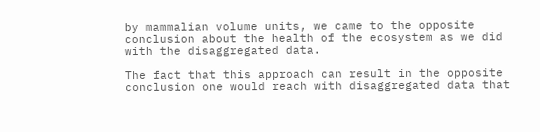by mammalian volume units, we came to the opposite conclusion about the health of the ecosystem as we did with the disaggregated data.

The fact that this approach can result in the opposite conclusion one would reach with disaggregated data that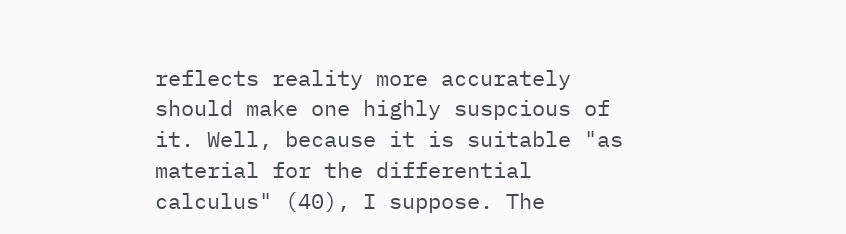reflects reality more accurately should make one highly suspcious of it. Well, because it is suitable "as material for the differential calculus" (40), I suppose. The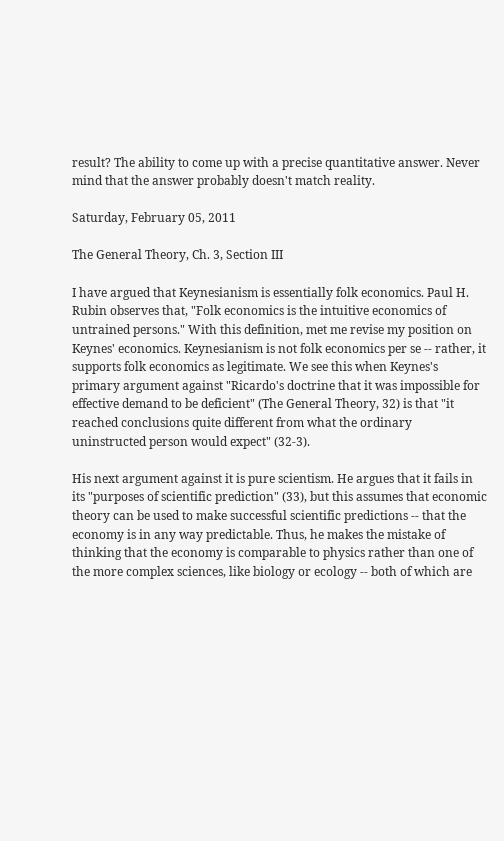result? The ability to come up with a precise quantitative answer. Never mind that the answer probably doesn't match reality.

Saturday, February 05, 2011

The General Theory, Ch. 3, Section III

I have argued that Keynesianism is essentially folk economics. Paul H. Rubin observes that, "Folk economics is the intuitive economics of untrained persons." With this definition, met me revise my position on Keynes' economics. Keynesianism is not folk economics per se -- rather, it supports folk economics as legitimate. We see this when Keynes's primary argument against "Ricardo's doctrine that it was impossible for effective demand to be deficient" (The General Theory, 32) is that "it reached conclusions quite different from what the ordinary uninstructed person would expect" (32-3).

His next argument against it is pure scientism. He argues that it fails in its "purposes of scientific prediction" (33), but this assumes that economic theory can be used to make successful scientific predictions -- that the economy is in any way predictable. Thus, he makes the mistake of thinking that the economy is comparable to physics rather than one of the more complex sciences, like biology or ecology -- both of which are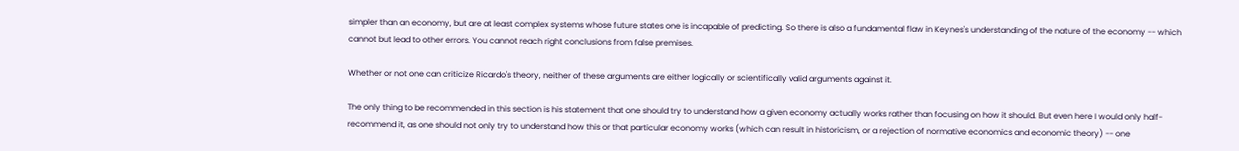simpler than an economy, but are at least complex systems whose future states one is incapable of predicting. So there is also a fundamental flaw in Keynes's understanding of the nature of the economy -- which cannot but lead to other errors. You cannot reach right conclusions from false premises.

Whether or not one can criticize Ricardo's theory, neither of these arguments are either logically or scientifically valid arguments against it.

The only thing to be recommended in this section is his statement that one should try to understand how a given economy actually works rather than focusing on how it should. But even here I would only half-recommend it, as one should not only try to understand how this or that particular economy works (which can result in historicism, or a rejection of normative economics and economic theory) -- one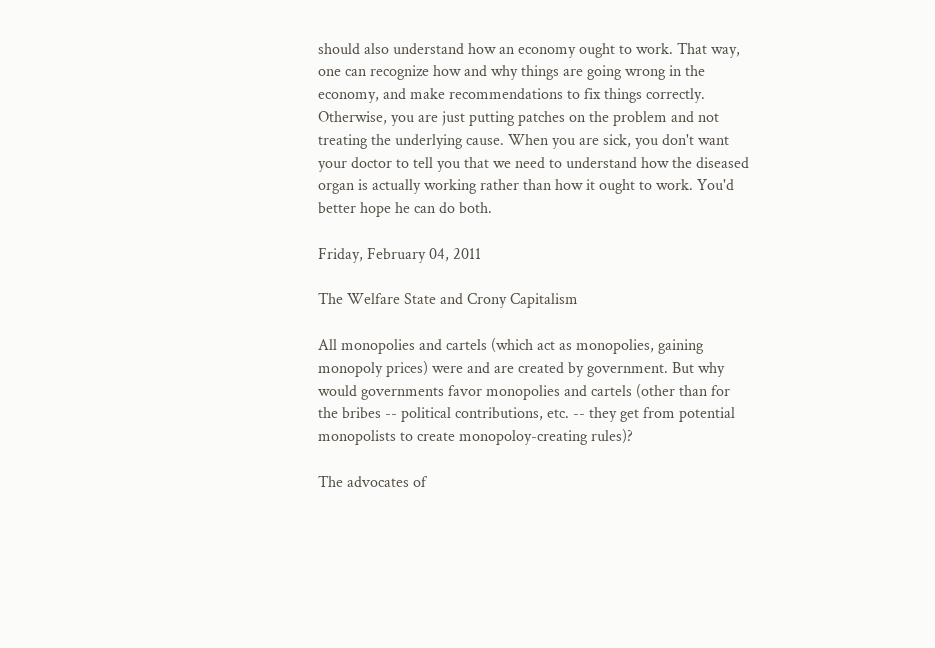should also understand how an economy ought to work. That way, one can recognize how and why things are going wrong in the economy, and make recommendations to fix things correctly. Otherwise, you are just putting patches on the problem and not treating the underlying cause. When you are sick, you don't want your doctor to tell you that we need to understand how the diseased organ is actually working rather than how it ought to work. You'd better hope he can do both.

Friday, February 04, 2011

The Welfare State and Crony Capitalism

All monopolies and cartels (which act as monopolies, gaining monopoly prices) were and are created by government. But why would governments favor monopolies and cartels (other than for the bribes -- political contributions, etc. -- they get from potential monopolists to create monopoloy-creating rules)?

The advocates of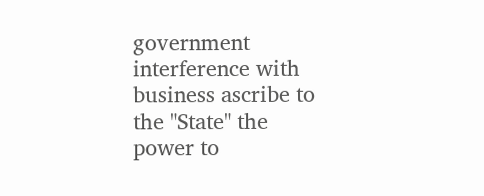government interference with business ascribe to the "State" the power to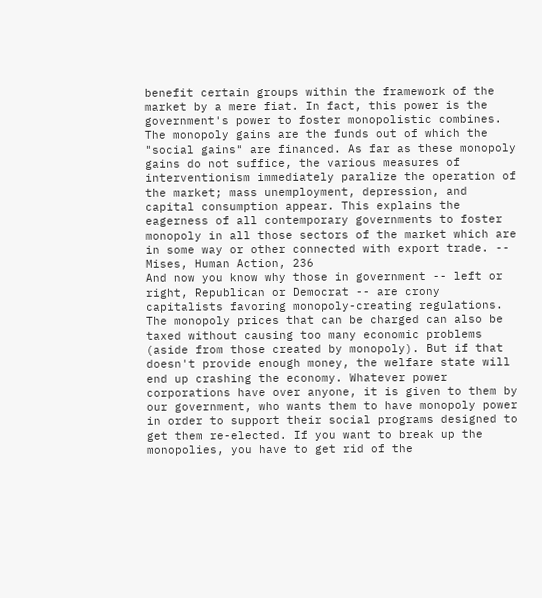benefit certain groups within the framework of the market by a mere fiat. In fact, this power is the government's power to foster monopolistic combines. The monopoly gains are the funds out of which the "social gains" are financed. As far as these monopoly gains do not suffice, the various measures of interventionism immediately paralize the operation of the market; mass unemployment, depression, and capital consumption appear. This explains the eagerness of all contemporary governments to foster monopoly in all those sectors of the market which are in some way or other connected with export trade. -- Mises, Human Action, 236
And now you know why those in government -- left or right, Republican or Democrat -- are crony capitalists favoring monopoly-creating regulations. The monopoly prices that can be charged can also be taxed without causing too many economic problems (aside from those created by monopoly). But if that doesn't provide enough money, the welfare state will end up crashing the economy. Whatever power corporations have over anyone, it is given to them by our government, who wants them to have monopoly power in order to support their social programs designed to get them re-elected. If you want to break up the monopolies, you have to get rid of the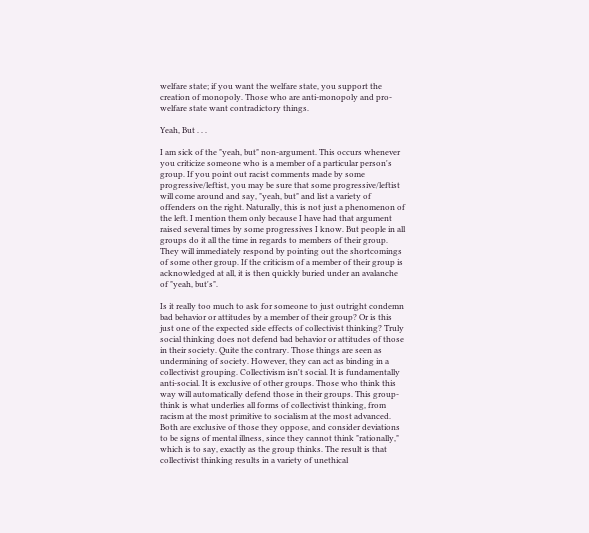welfare state; if you want the welfare state, you support the creation of monopoly. Those who are anti-monopoly and pro-welfare state want contradictory things.

Yeah, But . . .

I am sick of the "yeah, but" non-argument. This occurs whenever you criticize someone who is a member of a particular person's group. If you point out racist comments made by some progressive/leftist, you may be sure that some progressive/leftist will come around and say, "yeah, but" and list a variety of offenders on the right. Naturally, this is not just a phenomenon of the left. I mention them only because I have had that argument raised several times by some progressives I know. But people in all groups do it all the time in regards to members of their group. They will immediately respond by pointing out the shortcomings of some other group. If the criticism of a member of their group is acknowledged at all, it is then quickly buried under an avalanche of "yeah, but's".

Is it really too much to ask for someone to just outright condemn bad behavior or attitudes by a member of their group? Or is this just one of the expected side effects of collectivist thinking? Truly social thinking does not defend bad behavior or attitudes of those in their society. Quite the contrary. Those things are seen as undermining of society. However, they can act as binding in a collectivist grouping. Collectivism isn't social. It is fundamentally anti-social. It is exclusive of other groups. Those who think this way will automatically defend those in their groups. This group-think is what underlies all forms of collectivist thinking, from racism at the most primitive to socialism at the most advanced. Both are exclusive of those they oppose, and consider deviations to be signs of mental illness, since they cannot think "rationally," which is to say, exactly as the group thinks. The result is that collectivist thinking results in a variety of unethical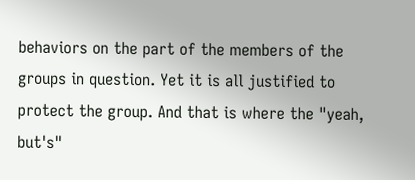behaviors on the part of the members of the groups in question. Yet it is all justified to protect the group. And that is where the "yeah, but's"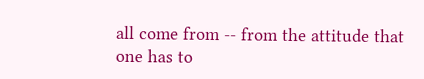all come from -- from the attitude that one has to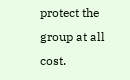protect the group at all cost.